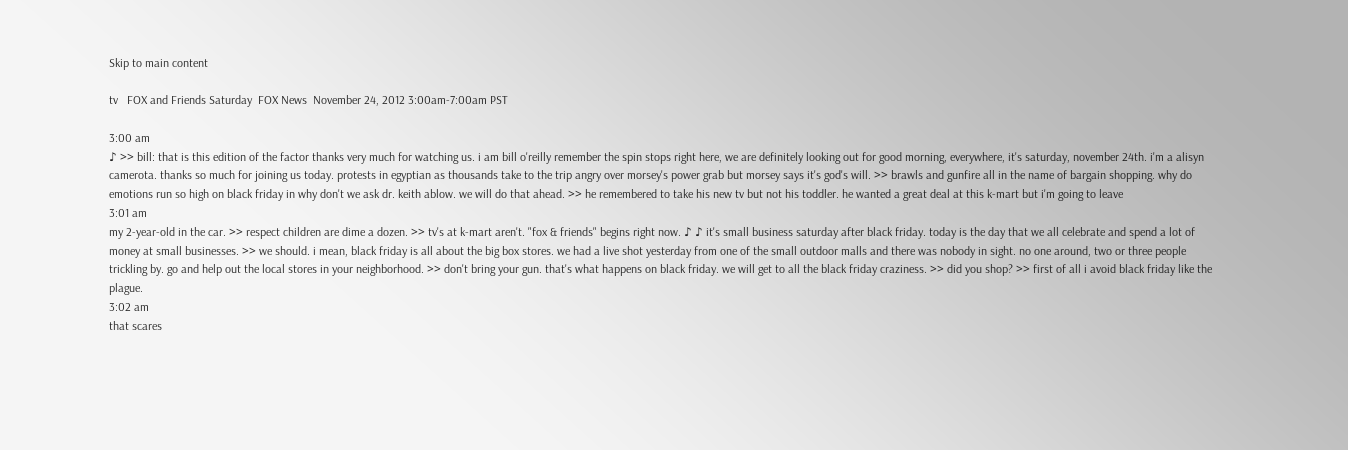Skip to main content

tv   FOX and Friends Saturday  FOX News  November 24, 2012 3:00am-7:00am PST

3:00 am
♪ >> bill: that is this edition of the factor thanks very much for watching us. i am bill o'reilly remember the spin stops right here, we are definitely looking out for good morning, everywhere, it's saturday, november 24th. i'm a alisyn camerota. thanks so much for joining us today. protests in egyptian as thousands take to the trip angry over morsey's power grab but morsey says it's god's will. >> brawls and gunfire all in the name of bargain shopping. why do emotions run so high on black friday in why don't we ask dr. keith ablow. we will do that ahead. >> he remembered to take his new tv but not his toddler. he wanted a great deal at this k-mart but i'm going to leave
3:01 am
my 2-year-old in the car. >> respect children are dime a dozen. >> tv's at k-mart aren't. "fox & friends" begins right now. ♪ ♪ it's small business saturday after black friday. today is the day that we all celebrate and spend a lot of money at small businesses. >> we should. i mean, black friday is all about the big box stores. we had a live shot yesterday from one of the small outdoor malls and there was nobody in sight. no one around, two or three people trickling by. go and help out the local stores in your neighborhood. >> don't bring your gun. that's what happens on black friday. we will get to all the black friday craziness. >> did you shop? >> first of all i avoid black friday like the plague.
3:02 am
that scares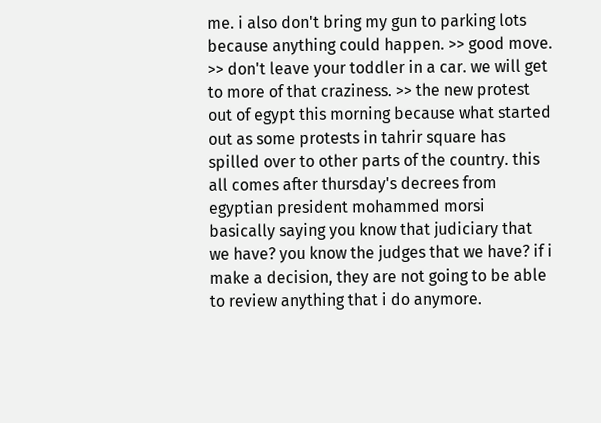me. i also don't bring my gun to parking lots because anything could happen. >> good move. >> don't leave your toddler in a car. we will get to more of that craziness. >> the new protest out of egypt this morning because what started out as some protests in tahrir square has spilled over to other parts of the country. this all comes after thursday's decrees from egyptian president mohammed morsi basically saying you know that judiciary that we have? you know the judges that we have? if i make a decision, they are not going to be able to review anything that i do anymore.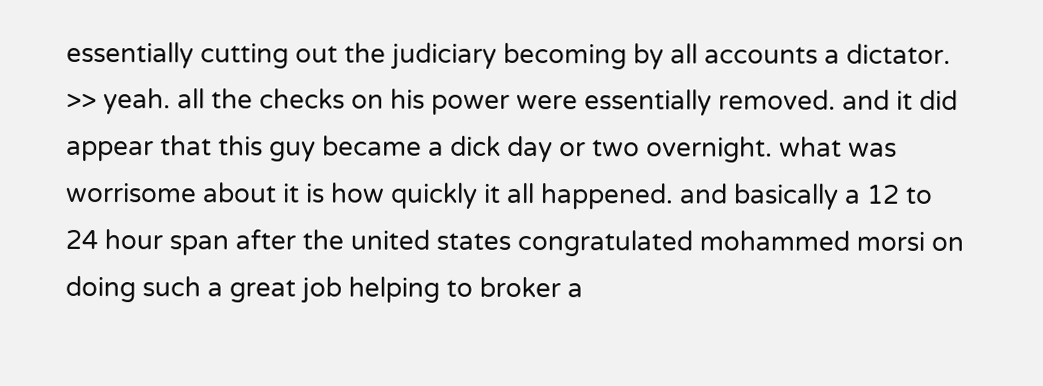essentially cutting out the judiciary becoming by all accounts a dictator. >> yeah. all the checks on his power were essentially removed. and it did appear that this guy became a dick day or two overnight. what was worrisome about it is how quickly it all happened. and basically a 12 to 24 hour span after the united states congratulated mohammed morsi on doing such a great job helping to broker a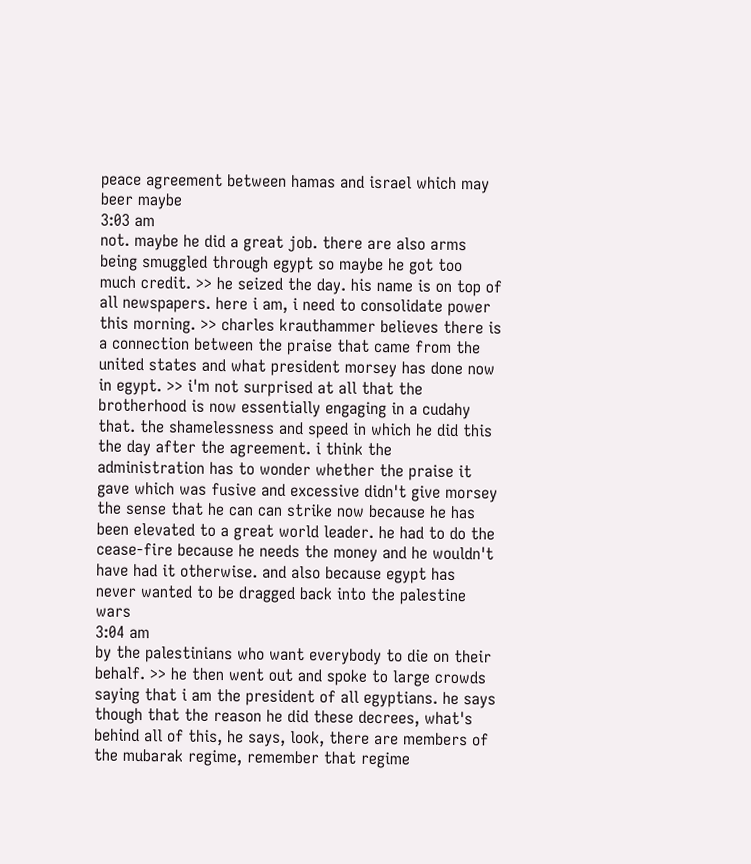peace agreement between hamas and israel which may beer maybe
3:03 am
not. maybe he did a great job. there are also arms being smuggled through egypt so maybe he got too much credit. >> he seized the day. his name is on top of all newspapers. here i am, i need to consolidate power this morning. >> charles krauthammer believes there is a connection between the praise that came from the united states and what president morsey has done now in egypt. >> i'm not surprised at all that the brotherhood is now essentially engaging in a cudahy that. the shamelessness and speed in which he did this the day after the agreement. i think the administration has to wonder whether the praise it gave which was fusive and excessive didn't give morsey the sense that he can can strike now because he has been elevated to a great world leader. he had to do the cease-fire because he needs the money and he wouldn't have had it otherwise. and also because egypt has never wanted to be dragged back into the palestine wars
3:04 am
by the palestinians who want everybody to die on their behalf. >> he then went out and spoke to large crowds saying that i am the president of all egyptians. he says though that the reason he did these decrees, what's behind all of this, he says, look, there are members of the mubarak regime, remember that regime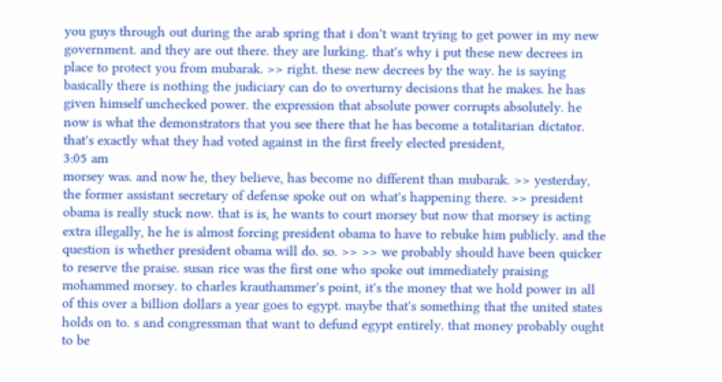you guys through out during the arab spring that i don't want trying to get power in my new government. and they are out there. they are lurking. that's why i put these new decrees in place to protect you from mubarak. >> right. these new decrees by the way. he is saying basically there is nothing the judiciary can do to overturny decisions that he makes. he has given himself unchecked power. the expression that absolute power corrupts absolutely. he now is what the demonstrators that you see there that he has become a totalitarian dictator. that's exactly what they had voted against in the first freely elected president,
3:05 am
morsey was. and now he, they believe, has become no different than mubarak. >> yesterday, the former assistant secretary of defense spoke out on what's happening there. >> president obama is really stuck now. that is is, he wants to court morsey but now that morsey is acting extra illegally, he he is almost forcing president obama to have to rebuke him publicly. and the question is whether president obama will do. so. >> >> we probably should have been quicker to reserve the praise. susan rice was the first one who spoke out immediately praising mohammed morsey. to charles krauthammer's point, it's the money that we hold power in all of this over a billion dollars a year goes to egypt. maybe that's something that the united states holds on to. s and congressman that want to defund egypt entirely. that money probably ought to be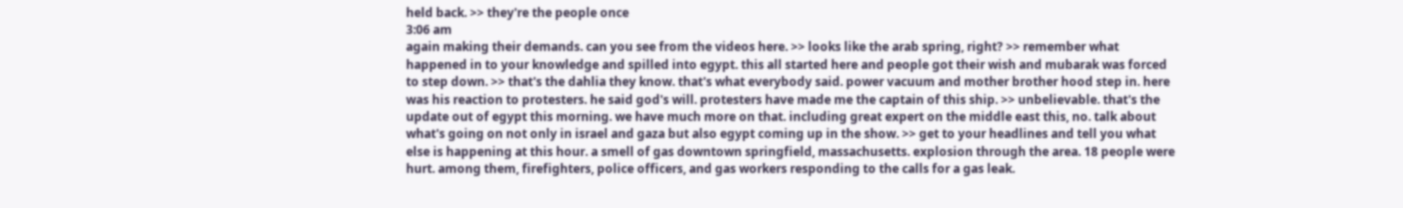held back. >> they're the people once
3:06 am
again making their demands. can you see from the videos here. >> looks like the arab spring, right? >> remember what happened in to your knowledge and spilled into egypt. this all started here and people got their wish and mubarak was forced to step down. >> that's the dahlia they know. that's what everybody said. power vacuum and mother brother hood step in. here was his reaction to protesters. he said god's will. protesters have made me the captain of this ship. >> unbelievable. that's the update out of egypt this morning. we have much more on that. including great expert on the middle east this, no. talk about what's going on not only in israel and gaza but also egypt coming up in the show. >> get to your headlines and tell you what else is happening at this hour. a smell of gas downtown springfield, massachusetts. explosion through the area. 18 people were hurt. among them, firefighters, police officers, and gas workers responding to the calls for a gas leak.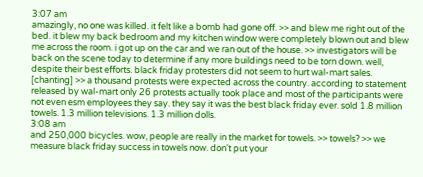3:07 am
amazingly, no one was killed. it felt like a bomb had gone off. >> and blew me right out of the bed. it blew my back bedroom and my kitchen window were completely blown out and blew me across the room. i got up on the car and we ran out of the house. >> investigators will be back on the scene today to determine if any more buildings need to be torn down. well, despite their best efforts. black friday protesters did not seem to hurt wal-mart sales. [chanting] >> a thousand protests were expected across the country. according to statement released by wal-mart only 26 protests actually took place and most of the participants were not even esm employees they say. they say it was the best black friday ever. sold 1.8 million towels. 1.3 million televisions. 1.3 million dolls.
3:08 am
and 250,000 bicycles. wow, people are really in the market for towels. >> towels? >> we measure black friday success in towels now. don't put your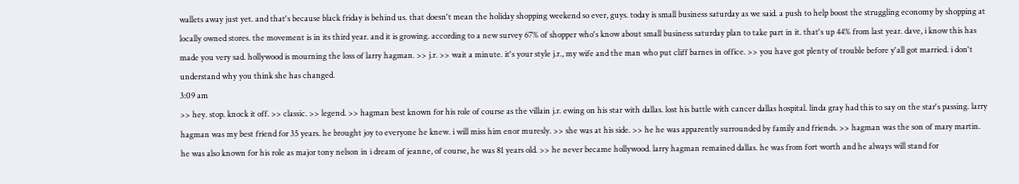wallets away just yet. and that's because black friday is behind us. that doesn't mean the holiday shopping weekend so ever, guys. today is small business saturday as we said. a push to help boost the struggling economy by shopping at locally owned stores. the movement is in its third year. and it is growing. according to a new survey 67% of shopper who's know about small business saturday plan to take part in it. that's up 44% from last year. dave, i know this has made you very sad. hollywood is mourning the loss of larry hagman. >> j.r. >> wait a minute. it's your style j.r., my wife and the man who put cliff barnes in office. >> you have got plenty of trouble before y'all got married. i don't understand why you think she has changed.
3:09 am
>> hey. stop. knock it off. >> classic. >> legend. >> hagman best known for his role of course as the villain j.r. ewing on his star with dallas. lost his battle with cancer dallas hospital. linda gray had this to say on the star's passing. larry hagman was my best friend for 35 years. he brought joy to everyone he knew. i will miss him enor muresly. >> she was at his side. >> he he was apparently surrounded by family and friends. >> hagman was the son of mary martin. he was also known for his role as major tony nelson in i dream of jeanne, of course, he was 81 years old. >> he never became hollywood. larry hagman remained dallas. he was from fort worth and he always will stand for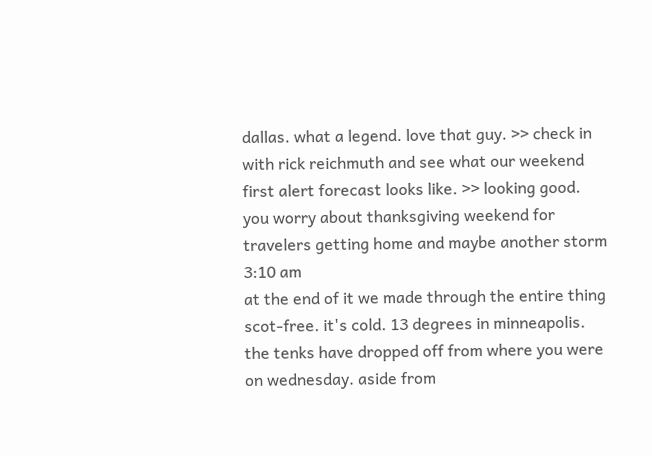dallas. what a legend. love that guy. >> check in with rick reichmuth and see what our weekend first alert forecast looks like. >> looking good. you worry about thanksgiving weekend for travelers getting home and maybe another storm
3:10 am
at the end of it we made through the entire thing scot-free. it's cold. 13 degrees in minneapolis. the tenks have dropped off from where you were on wednesday. aside from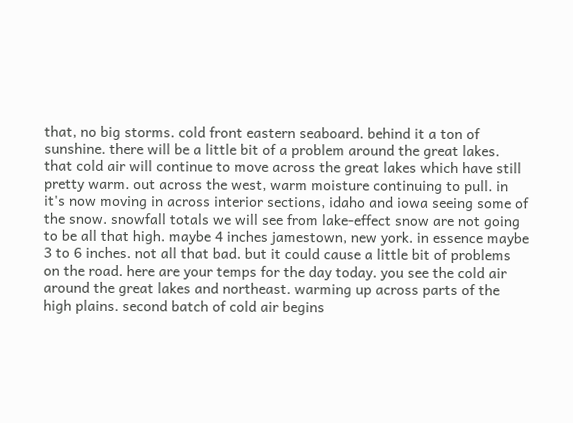that, no big storms. cold front eastern seaboard. behind it a ton of sunshine. there will be a little bit of a problem around the great lakes. that cold air will continue to move across the great lakes which have still pretty warm. out across the west, warm moisture continuing to pull. in it's now moving in across interior sections, idaho and iowa seeing some of the snow. snowfall totals we will see from lake-effect snow are not going to be all that high. maybe 4 inches jamestown, new york. in essence maybe 3 to 6 inches. not all that bad. but it could cause a little bit of problems on the road. here are your temps for the day today. you see the cold air around the great lakes and northeast. warming up across parts of the high plains. second batch of cold air begins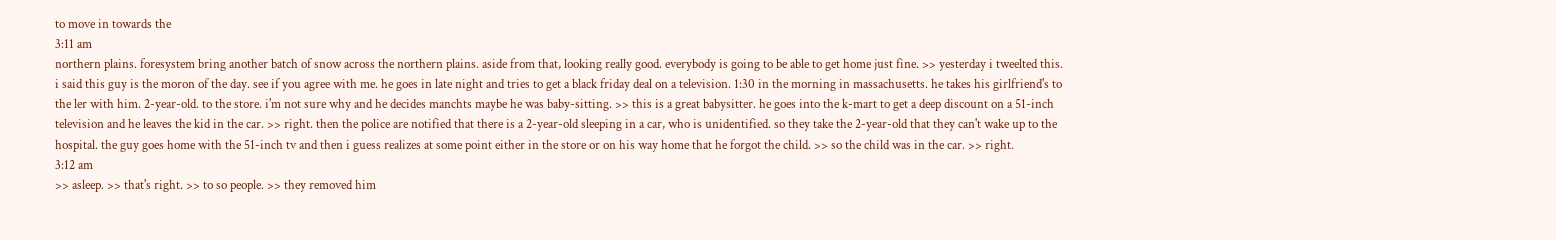to move in towards the
3:11 am
northern plains. foresystem bring another batch of snow across the northern plains. aside from that, looking really good. everybody is going to be able to get home just fine. >> yesterday i tweelted this. i said this guy is the moron of the day. see if you agree with me. he goes in late night and tries to get a black friday deal on a television. 1:30 in the morning in massachusetts. he takes his girlfriend's to the ler with him. 2-year-old. to the store. i'm not sure why and he decides manchts maybe he was baby-sitting. >> this is a great babysitter. he goes into the k-mart to get a deep discount on a 51-inch television and he leaves the kid in the car. >> right. then the police are notified that there is a 2-year-old sleeping in a car, who is unidentified. so they take the 2-year-old that they can't wake up to the hospital. the guy goes home with the 51-inch tv and then i guess realizes at some point either in the store or on his way home that he forgot the child. >> so the child was in the car. >> right.
3:12 am
>> asleep. >> that's right. >> to so people. >> they removed him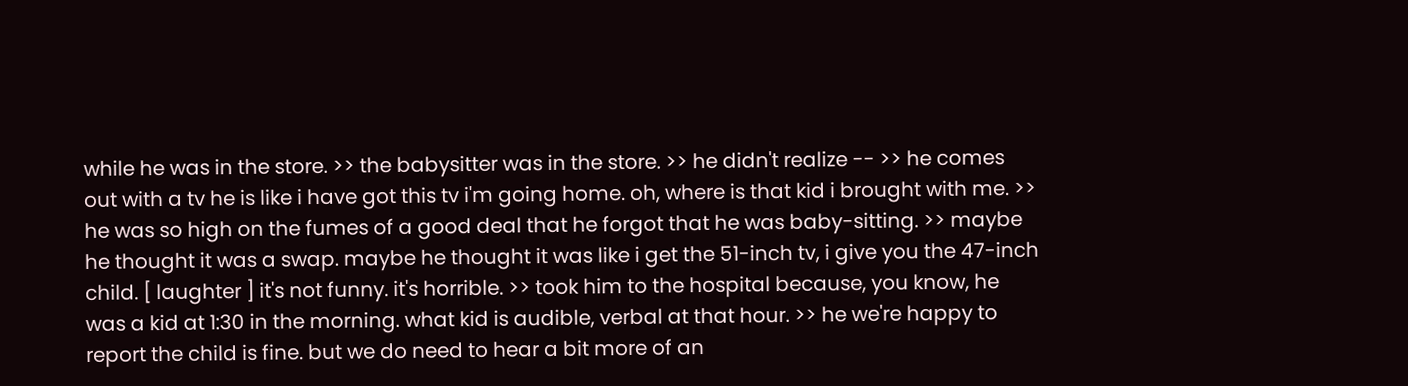while he was in the store. >> the babysitter was in the store. >> he didn't realize -- >> he comes out with a tv he is like i have got this tv i'm going home. oh, where is that kid i brought with me. >> he was so high on the fumes of a good deal that he forgot that he was baby-sitting. >> maybe he thought it was a swap. maybe he thought it was like i get the 51-inch tv, i give you the 47-inch child. [ laughter ] it's not funny. it's horrible. >> took him to the hospital because, you know, he was a kid at 1:30 in the morning. what kid is audible, verbal at that hour. >> he we're happy to report the child is fine. but we do need to hear a bit more of an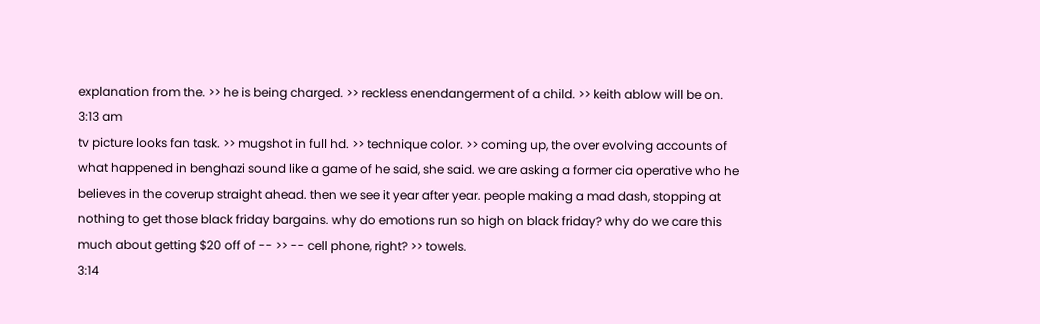explanation from the. >> he is being charged. >> reckless enendangerment of a child. >> keith ablow will be on.
3:13 am
tv picture looks fan task. >> mugshot in full hd. >> technique color. >> coming up, the over evolving accounts of what happened in benghazi sound like a game of he said, she said. we are asking a former cia operative who he believes in the coverup straight ahead. then we see it year after year. people making a mad dash, stopping at nothing to get those black friday bargains. why do emotions run so high on black friday? why do we care this much about getting $20 off of -- >> -- cell phone, right? >> towels.
3:14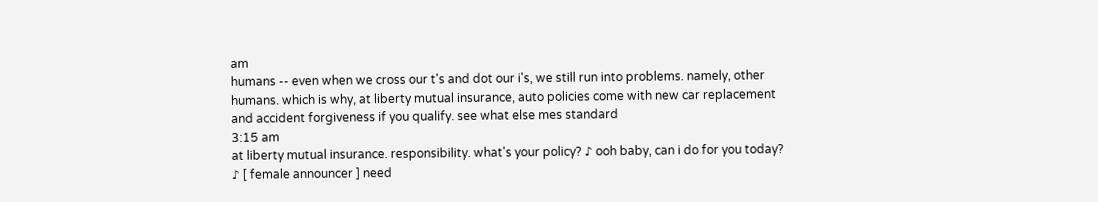am
humans -- even when we cross our t's and dot our i's, we still run into problems. namely, other humans. which is why, at liberty mutual insurance, auto policies come with new car replacement and accident forgiveness if you qualify. see what else mes standard
3:15 am
at liberty mutual insurance. responsibility. what's your policy? ♪ ooh baby, can i do for you today? ♪ [ female announcer ] need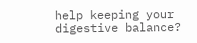help keeping your digestive balance?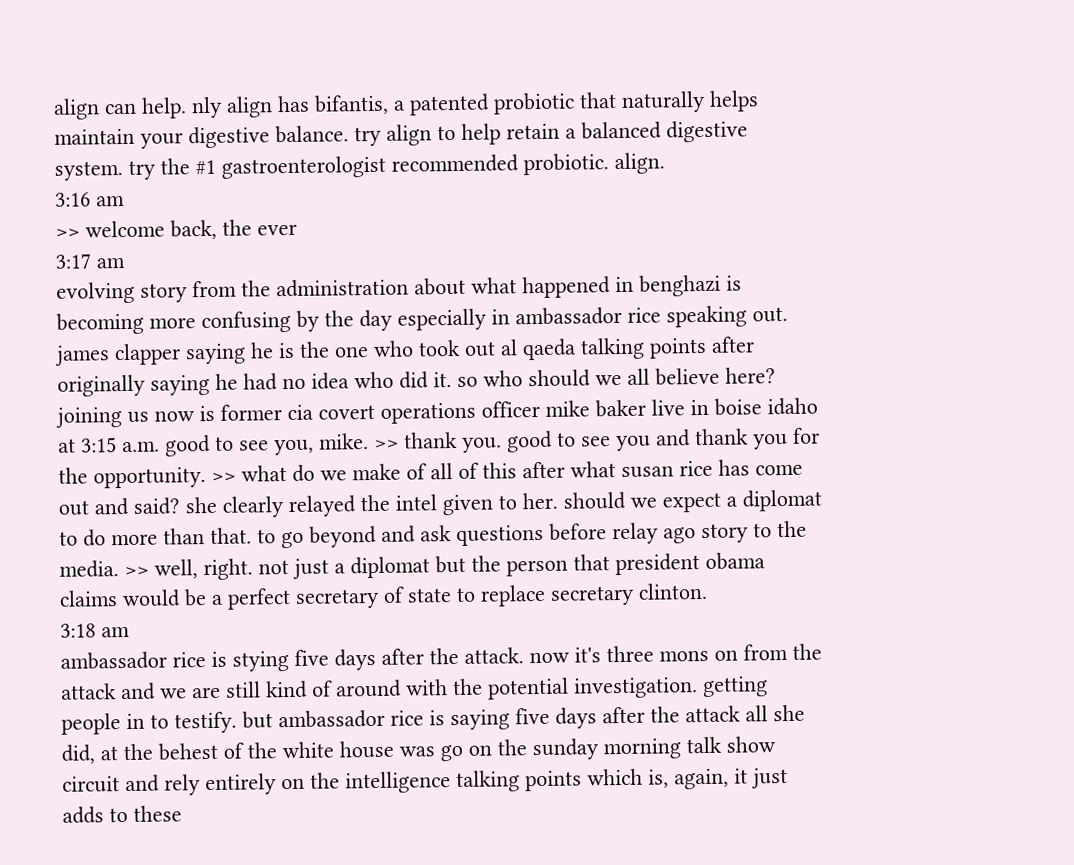align can help. nly align has bifantis, a patented probiotic that naturally helps maintain your digestive balance. try align to help retain a balanced digestive system. try the #1 gastroenterologist recommended probiotic. align.
3:16 am
>> welcome back, the ever
3:17 am
evolving story from the administration about what happened in benghazi is becoming more confusing by the day especially in ambassador rice speaking out. james clapper saying he is the one who took out al qaeda talking points after originally saying he had no idea who did it. so who should we all believe here? joining us now is former cia covert operations officer mike baker live in boise idaho at 3:15 a.m. good to see you, mike. >> thank you. good to see you and thank you for the opportunity. >> what do we make of all of this after what susan rice has come out and said? she clearly relayed the intel given to her. should we expect a diplomat to do more than that. to go beyond and ask questions before relay ago story to the media. >> well, right. not just a diplomat but the person that president obama claims would be a perfect secretary of state to replace secretary clinton.
3:18 am
ambassador rice is stying five days after the attack. now it's three mons on from the attack and we are still kind of around with the potential investigation. getting people in to testify. but ambassador rice is saying five days after the attack all she did, at the behest of the white house was go on the sunday morning talk show circuit and rely entirely on the intelligence talking points which is, again, it just adds to these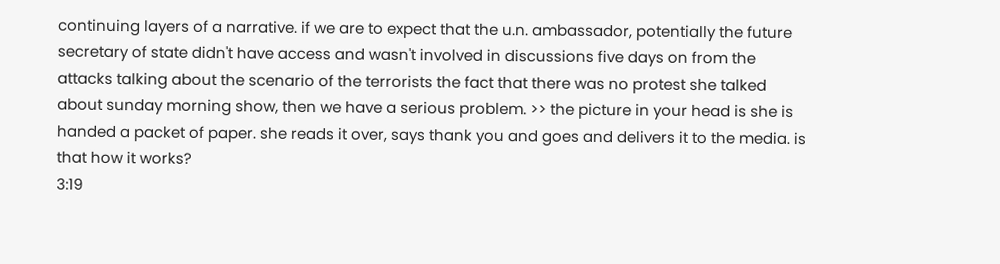continuing layers of a narrative. if we are to expect that the u.n. ambassador, potentially the future secretary of state didn't have access and wasn't involved in discussions five days on from the attacks talking about the scenario of the terrorists the fact that there was no protest she talked about sunday morning show, then we have a serious problem. >> the picture in your head is she is handed a packet of paper. she reads it over, says thank you and goes and delivers it to the media. is that how it works?
3:19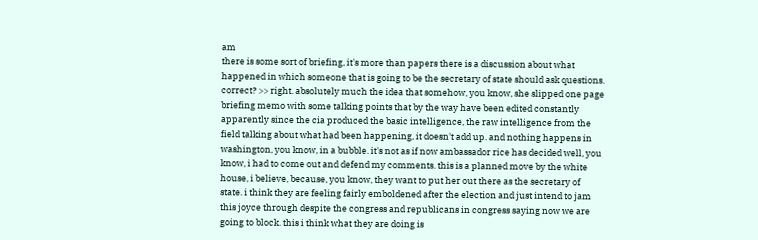am
there is some sort of briefing, it's more than papers there is a discussion about what happened in which someone that is going to be the secretary of state should ask questions. correct? >> right. absolutely much the idea that somehow, you know, she slipped one page briefing memo with some talking points that by the way have been edited constantly apparently since the cia produced the basic intelligence, the raw intelligence from the field talking about what had been happening, it doesn't add up. and nothing happens in washington, you know, in a bubble. it's not as if now ambassador rice has decided well, you know, i had to come out and defend my comments. this is a planned move by the white house, i believe, because, you know, they want to put her out there as the secretary of state. i think they are feeling fairly emboldened after the election and just intend to jam this joyce through despite the congress and republicans in congress saying now we are going to block. this i think what they are doing is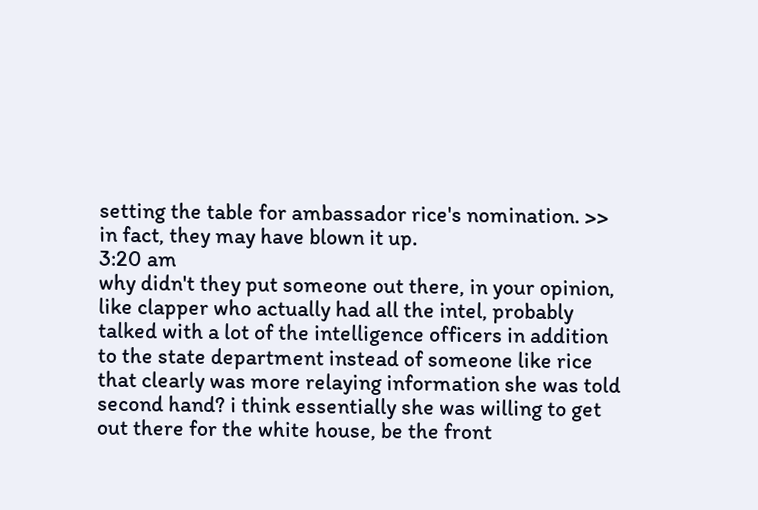setting the table for ambassador rice's nomination. >> in fact, they may have blown it up.
3:20 am
why didn't they put someone out there, in your opinion, like clapper who actually had all the intel, probably talked with a lot of the intelligence officers in addition to the state department instead of someone like rice that clearly was more relaying information she was told second hand? i think essentially she was willing to get out there for the white house, be the front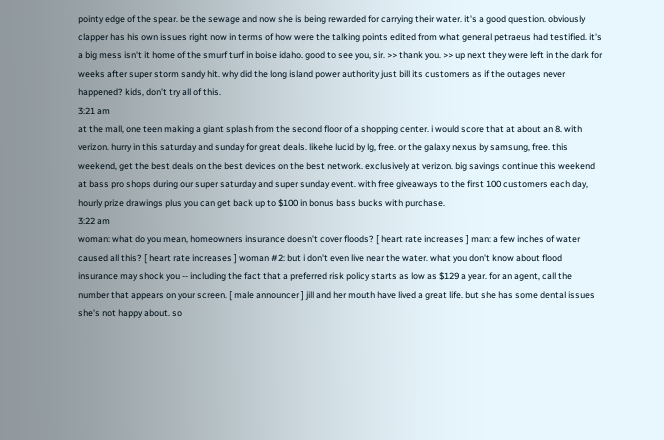pointy edge of the spear. be the sewage and now she is being rewarded for carrying their water. it's a good question. obviously clapper has his own issues right now in terms of how were the talking points edited from what general petraeus had testified. it's a big mess isn't it home of the smurf turf in boise idaho. good to see you, sir. >> thank you. >> up next they were left in the dark for weeks after super storm sandy hit. why did the long island power authority just bill its customers as if the outages never happened? kids, don't try all of this.
3:21 am
at the mall, one teen making a giant splash from the second floor of a shopping center. i would score that at about an 8. with verizon. hurry in this saturday and sunday for great deals. likehe lucid by lg, free. or the galaxy nexus by samsung, free. this weekend, get the best deals on the best devices on the best network. exclusively at verizon. big savings continue this weekend at bass pro shops during our super saturday and super sunday event. with free giveaways to the first 100 customers each day, hourly prize drawings plus you can get back up to $100 in bonus bass bucks with purchase.
3:22 am
woman: what do you mean, homeowners insurance doesn't cover floods? [ heart rate increases ] man: a few inches of water caused all this? [ heart rate increases ] woman #2: but i don't even live near the water. what you don't know about flood insurance may shock you -- including the fact that a preferred risk policy starts as low as $129 a year. for an agent, call the number that appears on your screen. [ male announcer ] jill and her mouth have lived a great life. but she has some dental issues she's not happy about. so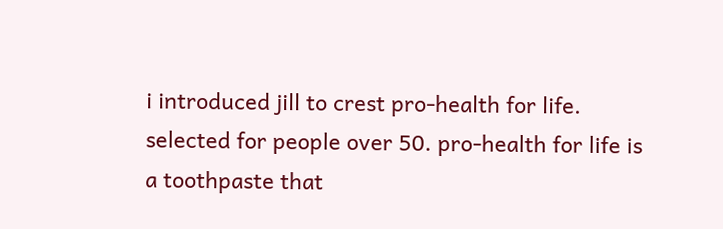i introduced jill to crest pro-health for life. selected for people over 50. pro-health for life is a toothpaste that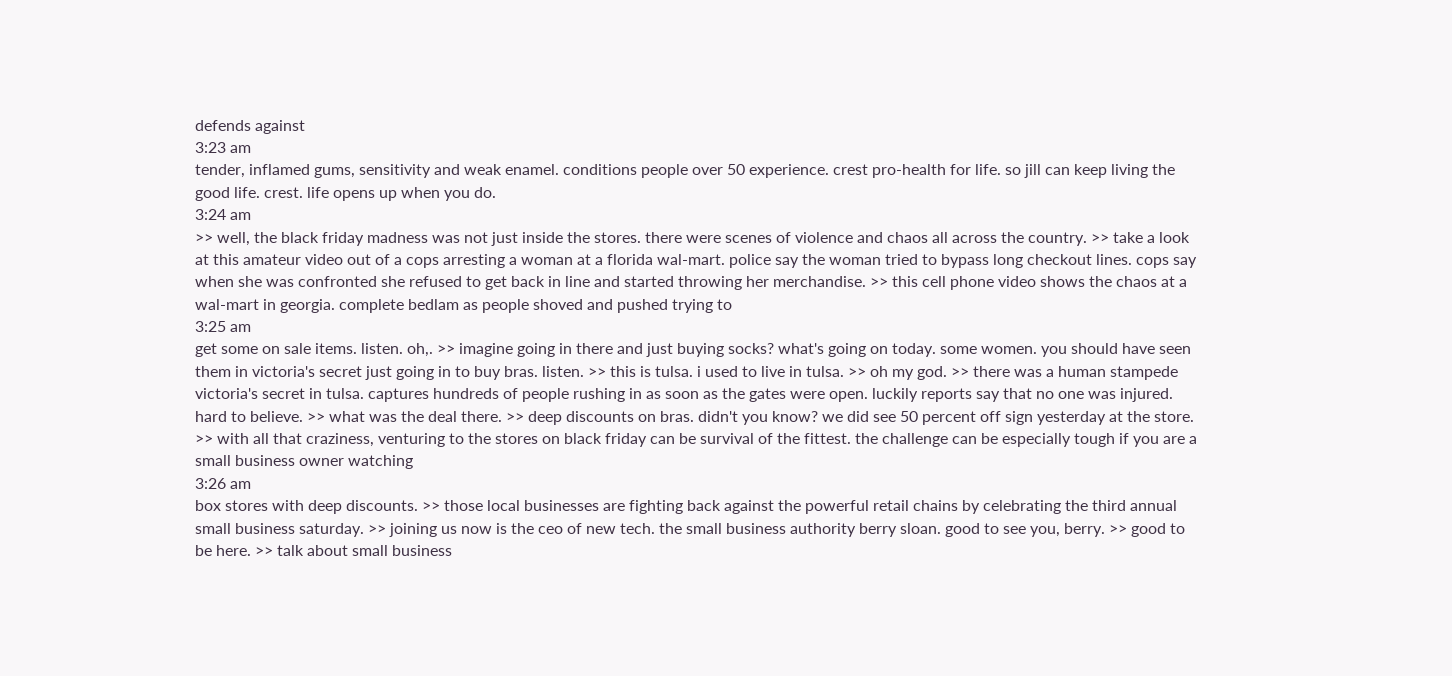defends against
3:23 am
tender, inflamed gums, sensitivity and weak enamel. conditions people over 50 experience. crest pro-health for life. so jill can keep living the good life. crest. life opens up when you do.
3:24 am
>> well, the black friday madness was not just inside the stores. there were scenes of violence and chaos all across the country. >> take a look at this amateur video out of a cops arresting a woman at a florida wal-mart. police say the woman tried to bypass long checkout lines. cops say when she was confronted she refused to get back in line and started throwing her merchandise. >> this cell phone video shows the chaos at a wal-mart in georgia. complete bedlam as people shoved and pushed trying to
3:25 am
get some on sale items. listen. oh,. >> imagine going in there and just buying socks? what's going on today. some women. you should have seen them in victoria's secret just going in to buy bras. listen. >> this is tulsa. i used to live in tulsa. >> oh my god. >> there was a human stampede victoria's secret in tulsa. captures hundreds of people rushing in as soon as the gates were open. luckily reports say that no one was injured. hard to believe. >> what was the deal there. >> deep discounts on bras. didn't you know? we did see 50 percent off sign yesterday at the store. >> with all that craziness, venturing to the stores on black friday can be survival of the fittest. the challenge can be especially tough if you are a small business owner watching
3:26 am
box stores with deep discounts. >> those local businesses are fighting back against the powerful retail chains by celebrating the third annual small business saturday. >> joining us now is the ceo of new tech. the small business authority berry sloan. good to see you, berry. >> good to be here. >> talk about small business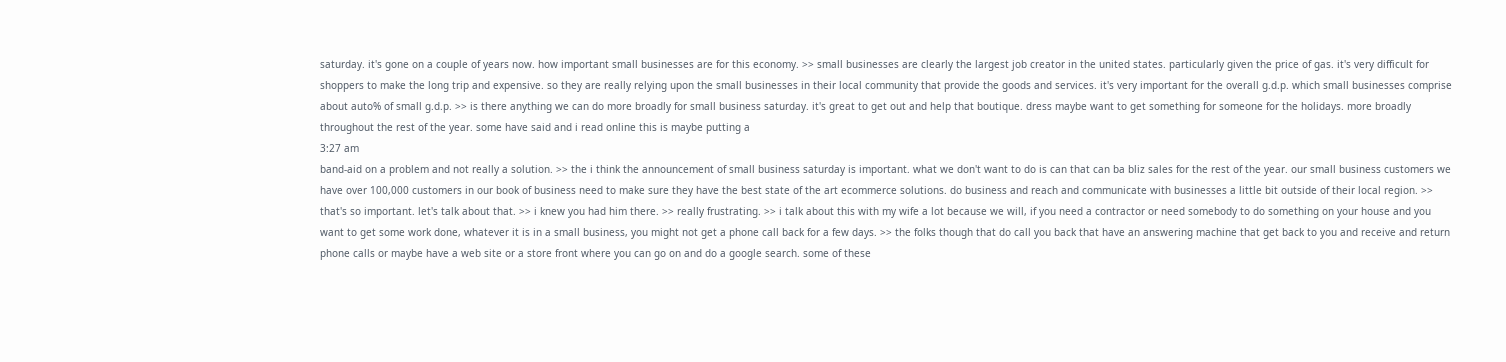saturday. it's gone on a couple of years now. how important small businesses are for this economy. >> small businesses are clearly the largest job creator in the united states. particularly given the price of gas. it's very difficult for shoppers to make the long trip and expensive. so they are really relying upon the small businesses in their local community that provide the goods and services. it's very important for the overall g.d.p. which small businesses comprise about auto% of small g.d.p. >> is there anything we can do more broadly for small business saturday. it's great to get out and help that boutique. dress maybe want to get something for someone for the holidays. more broadly throughout the rest of the year. some have said and i read online this is maybe putting a
3:27 am
band-aid on a problem and not really a solution. >> the i think the announcement of small business saturday is important. what we don't want to do is can that can ba bliz sales for the rest of the year. our small business customers we have over 100,000 customers in our book of business need to make sure they have the best state of the art ecommerce solutions. do business and reach and communicate with businesses a little bit outside of their local region. >> that's so important. let's talk about that. >> i knew you had him there. >> really frustrating. >> i talk about this with my wife a lot because we will, if you need a contractor or need somebody to do something on your house and you want to get some work done, whatever it is in a small business, you might not get a phone call back for a few days. >> the folks though that do call you back that have an answering machine that get back to you and receive and return phone calls or maybe have a web site or a store front where you can go on and do a google search. some of these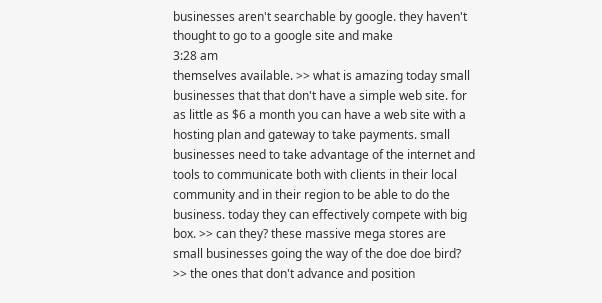businesses aren't searchable by google. they haven't thought to go to a google site and make
3:28 am
themselves available. >> what is amazing today small businesses that that don't have a simple web site. for as little as $6 a month you can have a web site with a hosting plan and gateway to take payments. small businesses need to take advantage of the internet and tools to communicate both with clients in their local community and in their region to be able to do the business. today they can effectively compete with big box. >> can they? these massive mega stores are small businesses going the way of the doe doe bird? >> the ones that don't advance and position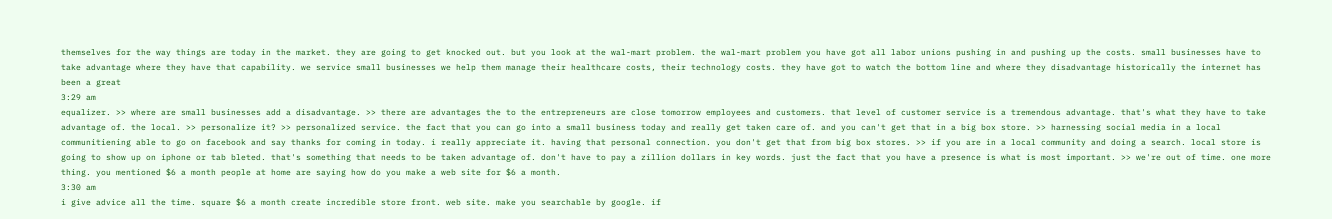themselves for the way things are today in the market. they are going to get knocked out. but you look at the wal-mart problem. the wal-mart problem you have got all labor unions pushing in and pushing up the costs. small businesses have to take advantage where they have that capability. we service small businesses we help them manage their healthcare costs, their technology costs. they have got to watch the bottom line and where they disadvantage historically the internet has been a great
3:29 am
equalizer. >> where are small businesses add a disadvantage. >> there are advantages the to the entrepreneurs are close tomorrow employees and customers. that level of customer service is a tremendous advantage. that's what they have to take advantage of. the local. >> personalize it? >> personalized service. the fact that you can go into a small business today and really get taken care of. and you can't get that in a big box store. >> harnessing social media in a local communitiening able to go on facebook and say thanks for coming in today. i really appreciate it. having that personal connection. you don't get that from big box stores. >> if you are in a local community and doing a search. local store is going to show up on iphone or tab bleted. that's something that needs to be taken advantage of. don't have to pay a zillion dollars in key words. just the fact that you have a presence is what is most important. >> we're out of time. one more thing. you mentioned $6 a month people at home are saying how do you make a web site for $6 a month.
3:30 am
i give advice all the time. square $6 a month create incredible store front. web site. make you searchable by google. if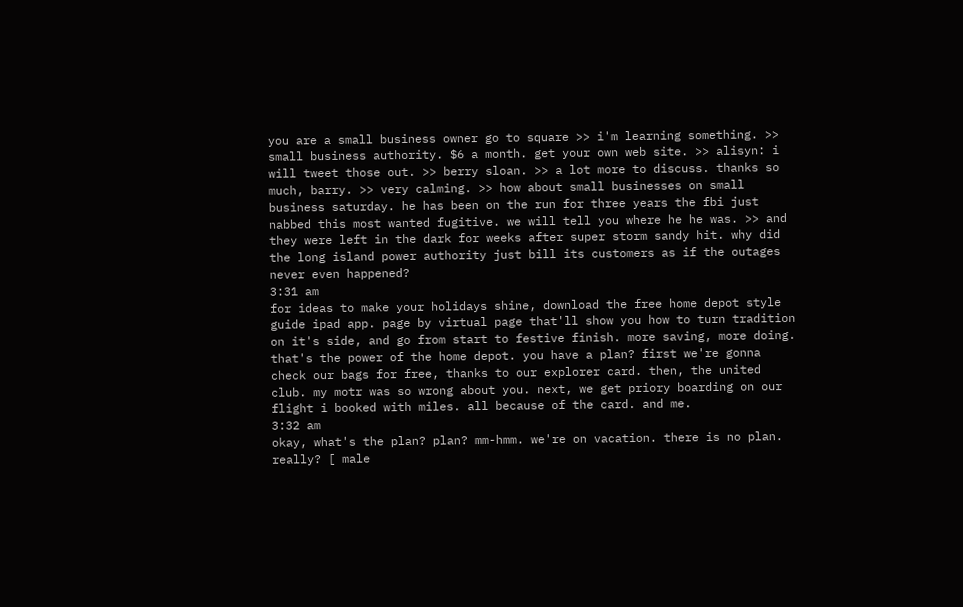you are a small business owner go to square >> i'm learning something. >> small business authority. $6 a month. get your own web site. >> alisyn: i will tweet those out. >> berry sloan. >> a lot more to discuss. thanks so much, barry. >> very calming. >> how about small businesses on small business saturday. he has been on the run for three years the fbi just nabbed this most wanted fugitive. we will tell you where he he was. >> and they were left in the dark for weeks after super storm sandy hit. why did the long island power authority just bill its customers as if the outages never even happened?
3:31 am
for ideas to make your holidays shine, download the free home depot style guide ipad app. page by virtual page that'll show you how to turn tradition on it's side, and go from start to festive finish. more saving, more doing. that's the power of the home depot. you have a plan? first we're gonna check our bags for free, thanks to our explorer card. then, the united club. my motr was so wrong about you. next, we get priory boarding on our flight i booked with miles. all because of the card. and me.
3:32 am
okay, what's the plan? plan? mm-hmm. we're on vacation. there is no plan. really? [ male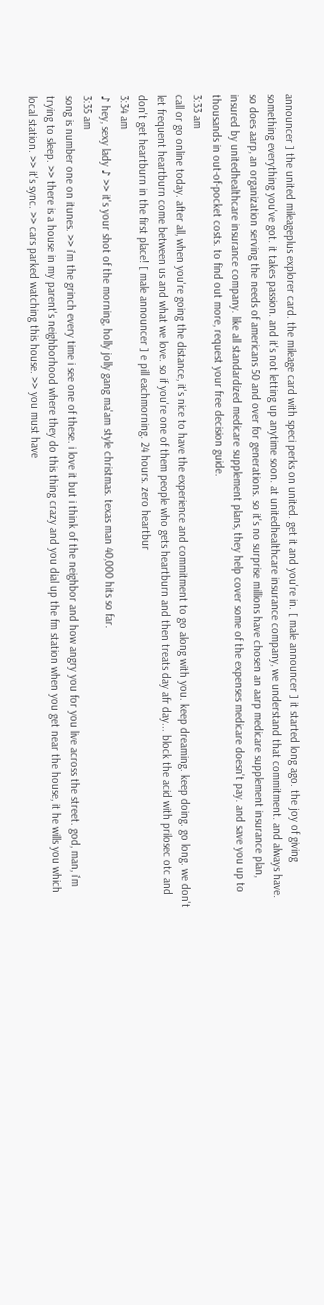announcer ] the united mileageplus explorer card. the mileage card with speci perks on united. get it and you're in. [ male announcer ] it started long ago. the joy of giving something everything you've got. it takes passion. and it's not letting up anytime soon. at unitedhealthcare insurance company, we understand that commitment. and always have. so does aarp, an organization serving the needs of americans 50 and over for generations. so it's no surprise millions have chosen an aarp medicare supplement insurance plan, insured by unitedhealthcare insurance company. like all standardized medicare supplement plans, they help cover some of the expenses medicare doesn't pay. and save you up to thousands in out-of-pocket costs. to find out more, request your free decision guide.
3:33 am
call or go online today. after all, when you're going the distance, it's nice to have the experience and commitment to go along with you. keep dreaming. keep doing. go long. we don't let frequent heartburn come between us and what we love. so if you're one of them people who gets heartburn and then treats day afr day... block the acid with prilosec otc and don't get heartburn in the first place! [ male announcer ] e pill eachmorning. 24 hours. zero heartbur
3:34 am
♪ hey, sexy lady ♪ >> it's your shot of the morning, holly jolly gang ma'am style christmas. texas man 40,000 hits so far.
3:35 am
song is number one on itunes. >> i'm the grinch every time i see one of these. i love it but i think of the neighbor and how angry you for you live across the street. god, man, i'm trying to sleep. >> there is a house in my parent's neighborhood where they do this thing crazy and you dial up the fm station when you get near the house, it he wills you which local station. >> it's sync. >> cars parked watching this house. >> you must have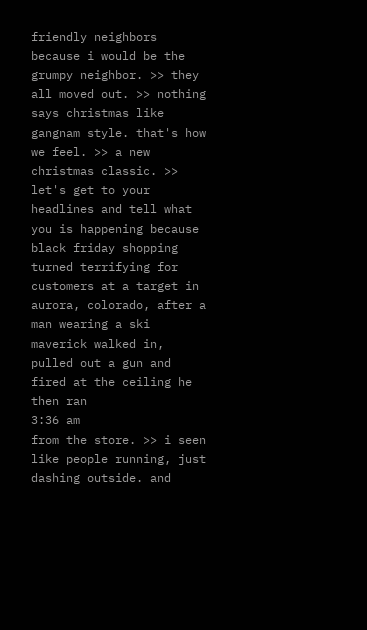friendly neighbors because i would be the grumpy neighbor. >> they all moved out. >> nothing says christmas like gangnam style. that's how we feel. >> a new christmas classic. >> let's get to your headlines and tell what you is happening because black friday shopping turned terrifying for customers at a target in aurora, colorado, after a man wearing a ski maverick walked in, pulled out a gun and fired at the ceiling he then ran
3:36 am
from the store. >> i seen like people running, just dashing outside. and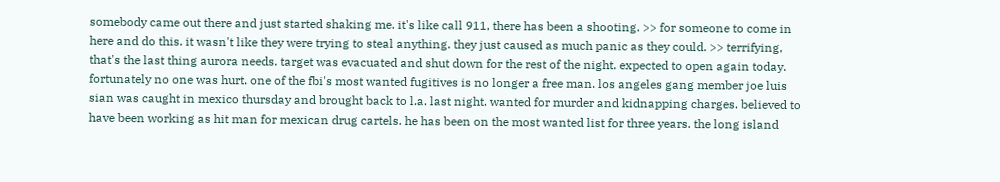somebody came out there and just started shaking me. it's like call 911, there has been a shooting. >> for someone to come in here and do this. it wasn't like they were trying to steal anything. they just caused as much panic as they could. >> terrifying, that's the last thing aurora needs. target was evacuated and shut down for the rest of the night. expected to open again today. fortunately no one was hurt. one of the fbi's most wanted fugitives is no longer a free man. los angeles gang member joe luis sian was caught in mexico thursday and brought back to l.a. last night. wanted for murder and kidnapping charges. believed to have been working as hit man for mexican drug cartels. he has been on the most wanted list for three years. the long island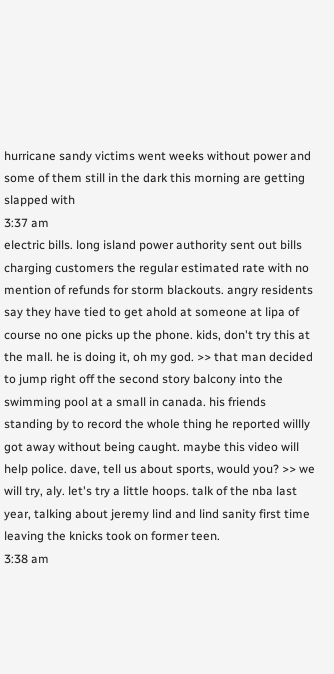hurricane sandy victims went weeks without power and some of them still in the dark this morning are getting slapped with
3:37 am
electric bills. long island power authority sent out bills charging customers the regular estimated rate with no mention of refunds for storm blackouts. angry residents say they have tied to get ahold at someone at lipa of course no one picks up the phone. kids, don't try this at the mall. he is doing it, oh my god. >> that man decided to jump right off the second story balcony into the swimming pool at a small in canada. his friends standing by to record the whole thing he reported willly got away without being caught. maybe this video will help police. dave, tell us about sports, would you? >> we will try, aly. let's try a little hoops. talk of the nba last year, talking about jeremy lind and lind sanity first time leaving the knicks took on former teen.
3:38 am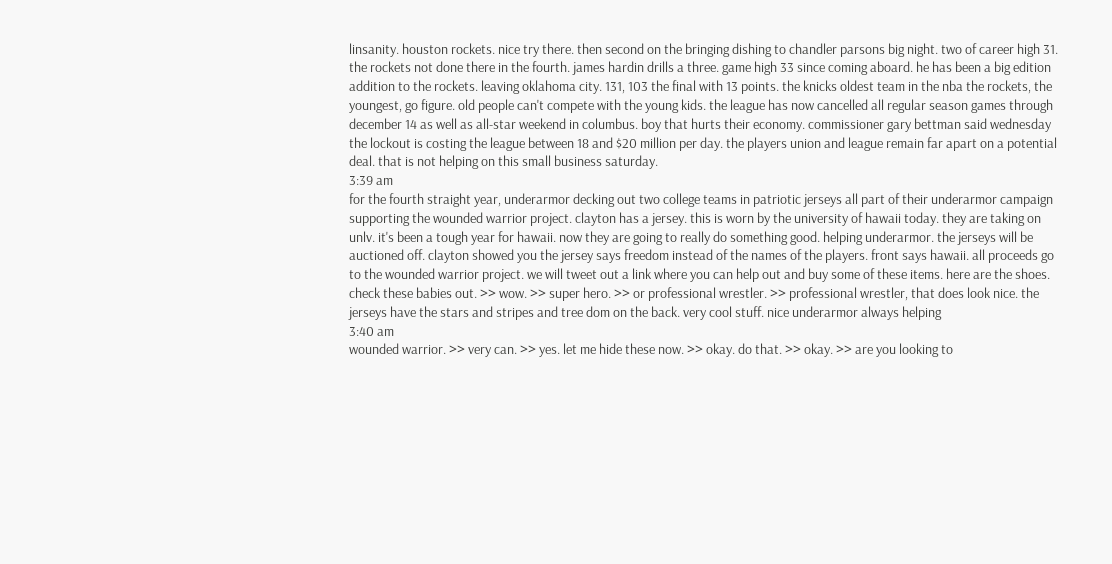linsanity. houston rockets. nice try there. then second on the bringing dishing to chandler parsons big night. two of career high 31. the rockets not done there in the fourth. james hardin drills a three. game high 33 since coming aboard. he has been a big edition addition to the rockets. leaving oklahoma city. 131, 103 the final with 13 points. the knicks oldest team in the nba the rockets, the youngest, go figure. old people can't compete with the young kids. the league has now cancelled all regular season games through december 14 as well as all-star weekend in columbus. boy that hurts their economy. commissioner gary bettman said wednesday the lockout is costing the league between 18 and $20 million per day. the players union and league remain far apart on a potential deal. that is not helping on this small business saturday.
3:39 am
for the fourth straight year, underarmor decking out two college teams in patriotic jerseys all part of their underarmor campaign supporting the wounded warrior project. clayton has a jersey. this is worn by the university of hawaii today. they are taking on unlv. it's been a tough year for hawaii. now they are going to really do something good. helping underarmor. the jerseys will be auctioned off. clayton showed you the jersey says freedom instead of the names of the players. front says hawaii. all proceeds go to the wounded warrior project. we will tweet out a link where you can help out and buy some of these items. here are the shoes. check these babies out. >> wow. >> super hero. >> or professional wrestler. >> professional wrestler, that does look nice. the jerseys have the stars and stripes and tree dom on the back. very cool stuff. nice underarmor always helping
3:40 am
wounded warrior. >> very can. >> yes. let me hide these now. >> okay. do that. >> okay. >> are you looking to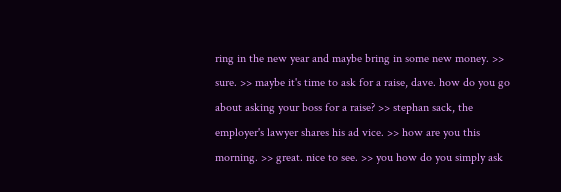ring in the new year and maybe bring in some new money. >> sure. >> maybe it's time to ask for a raise, dave. how do you go about asking your boss for a raise? >> stephan sack, the employer's lawyer shares his ad vice. >> how are you this morning. >> great. nice to see. >> you how do you simply ask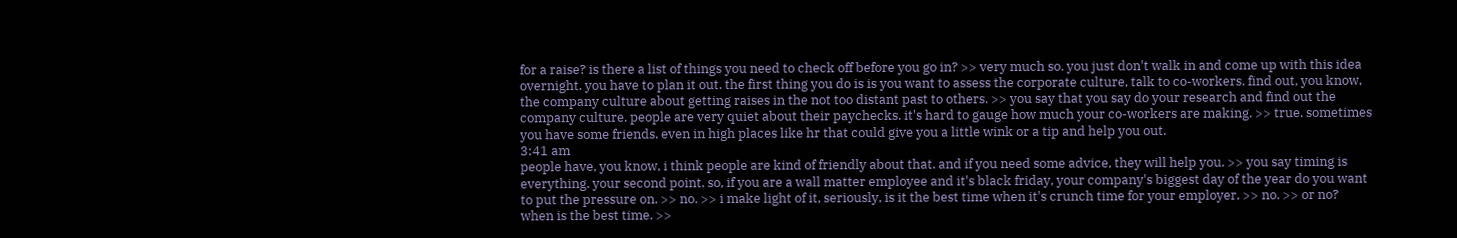for a raise? is there a list of things you need to check off before you go in? >> very much so. you just don't walk in and come up with this idea overnight. you have to plan it out. the first thing you do is is you want to assess the corporate culture, talk to co-workers. find out, you know, the company culture about getting raises in the not too distant past to others. >> you say that you say do your research and find out the company culture. people are very quiet about their paychecks. it's hard to gauge how much your co-workers are making. >> true. sometimes you have some friends. even in high places like hr that could give you a little wink or a tip and help you out.
3:41 am
people have, you know, i think people are kind of friendly about that. and if you need some advice, they will help you. >> you say timing is everything. your second point. so, if you are a wall matter employee and it's black friday, your company's biggest day of the year do you want to put the pressure on. >> no. >> i make light of it, seriously, is it the best time when it's crunch time for your employer. >> no. >> or no? when is the best time. >>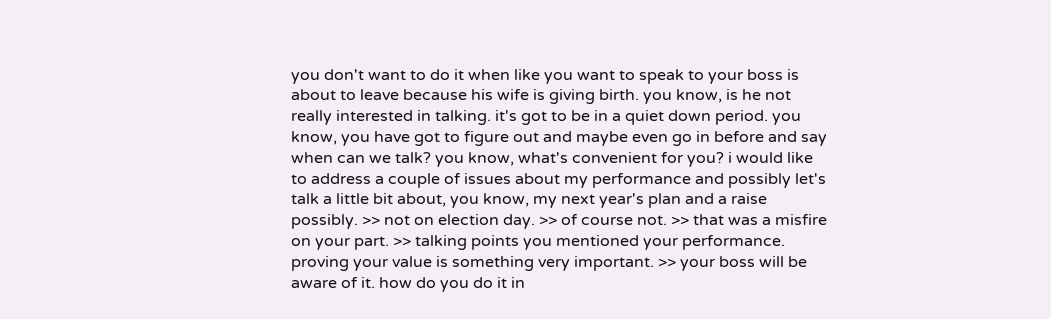you don't want to do it when like you want to speak to your boss is about to leave because his wife is giving birth. you know, is he not really interested in talking. it's got to be in a quiet down period. you know, you have got to figure out and maybe even go in before and say when can we talk? you know, what's convenient for you? i would like to address a couple of issues about my performance and possibly let's talk a little bit about, you know, my next year's plan and a raise possibly. >> not on election day. >> of course not. >> that was a misfire on your part. >> talking points you mentioned your performance. proving your value is something very important. >> your boss will be aware of it. how do you do it in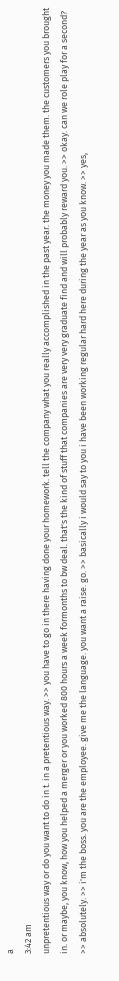a
3:42 am
unpretentious way or do you want to do in t. in a pretentious way. >> you have to go in there having done your homework. tell the company what you really accomplished in the past year. the money you made them. the customers you brought in. or maybe, you know, how you helped a merger or you worked 800 hours a week formonths to bw deal. that's the kind of stuff that companies are very very graduate find and will probably reward you. >> okay. can we role play for a second? >> absolutely. >> i'm the boss. you are the employee. give me the language. you want a raise. go. >> basically i would say to you i have been working regular hard here during the year as you know. >> yes,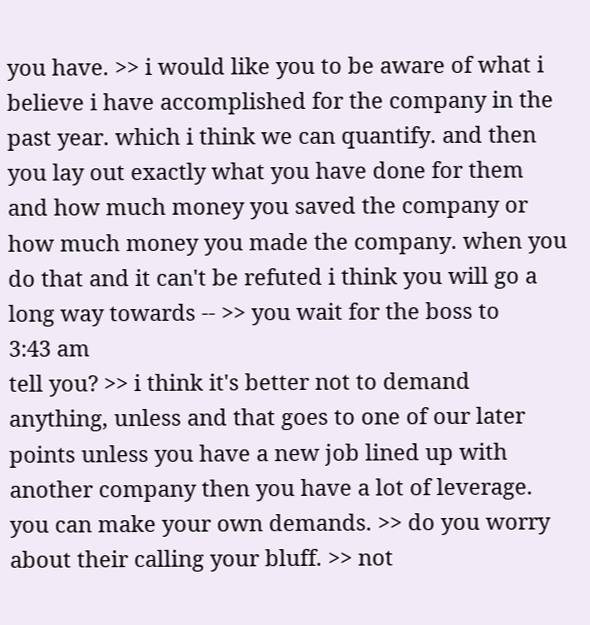you have. >> i would like you to be aware of what i believe i have accomplished for the company in the past year. which i think we can quantify. and then you lay out exactly what you have done for them and how much money you saved the company or how much money you made the company. when you do that and it can't be refuted i think you will go a long way towards -- >> you wait for the boss to
3:43 am
tell you? >> i think it's better not to demand anything, unless and that goes to one of our later points unless you have a new job lined up with another company then you have a lot of leverage. you can make your own demands. >> do you worry about their calling your bluff. >> not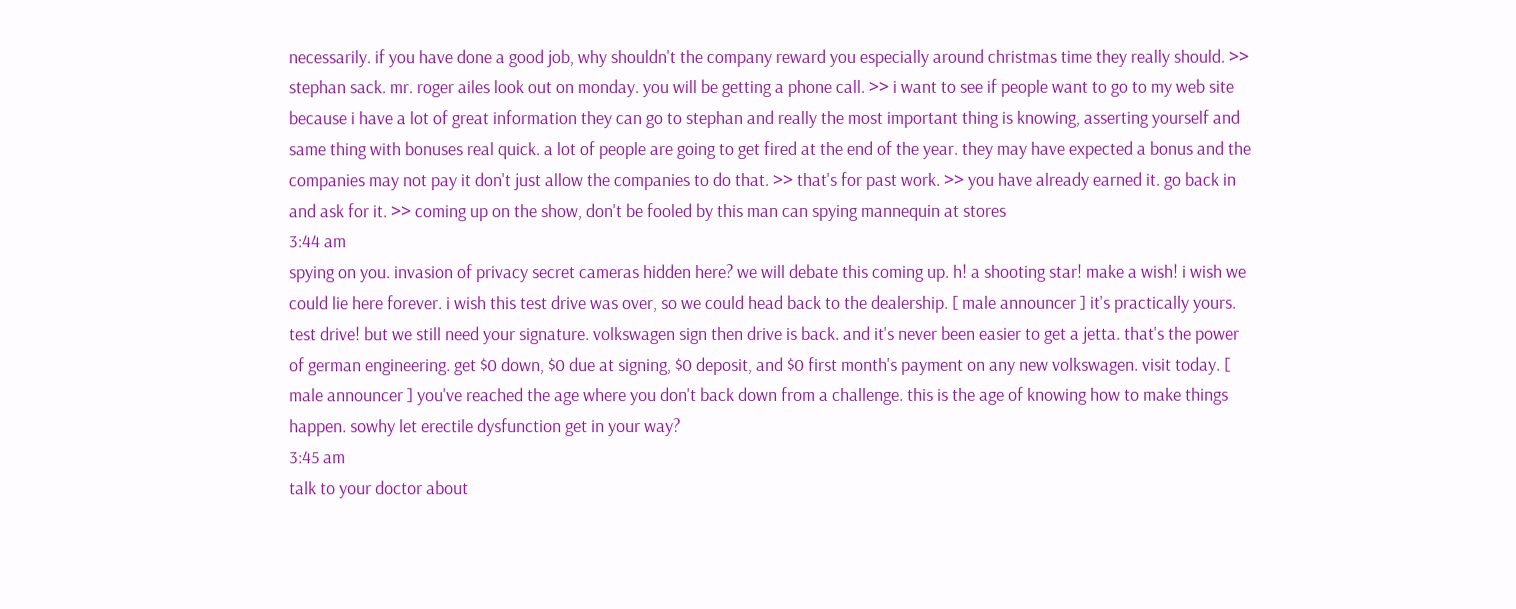necessarily. if you have done a good job, why shouldn't the company reward you especially around christmas time they really should. >> stephan sack. mr. roger ailes look out on monday. you will be getting a phone call. >> i want to see if people want to go to my web site because i have a lot of great information they can go to stephan and really the most important thing is knowing, asserting yourself and same thing with bonuses real quick. a lot of people are going to get fired at the end of the year. they may have expected a bonus and the companies may not pay it don't just allow the companies to do that. >> that's for past work. >> you have already earned it. go back in and ask for it. >> coming up on the show, don't be fooled by this man can spying mannequin at stores
3:44 am
spying on you. invasion of privacy secret cameras hidden here? we will debate this coming up. h! a shooting star! make a wish! i wish we could lie here forever. i wish this test drive was over, so we could head back to the dealership. [ male announcer ] it's practically yours. test drive! but we still need your signature. volkswagen sign then drive is back. and it's never been easier to get a jetta. that's the power of german engineering. get $0 down, $0 due at signing, $0 deposit, and $0 first month's payment on any new volkswagen. visit today. [ male announcer ] you've reached the age where you don't back down from a challenge. this is the age of knowing how to make things happen. sowhy let erectile dysfunction get in your way?
3:45 am
talk to your doctor about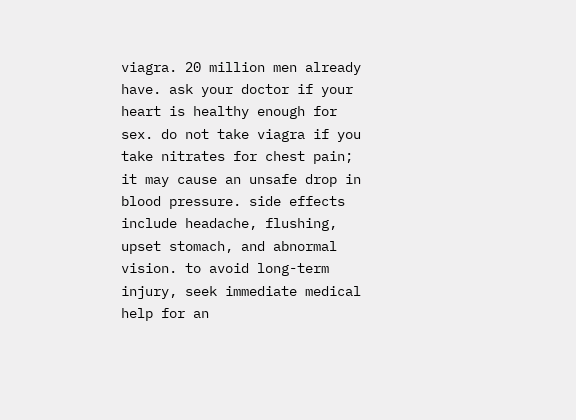viagra. 20 million men already have. ask your doctor if your heart is healthy enough for sex. do not take viagra if you take nitrates for chest pain; it may cause an unsafe drop in blood pressure. side effects include headache, flushing, upset stomach, and abnormal vision. to avoid long-term injury, seek immediate medical help for an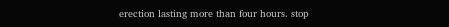erection lasting more than four hours. stop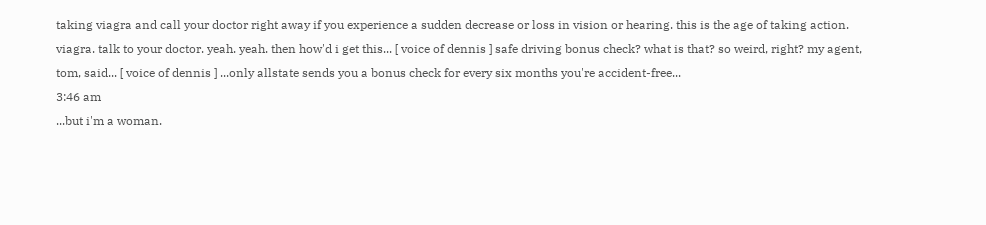taking viagra and call your doctor right away if you experience a sudden decrease or loss in vision or hearing. this is the age of taking action. viagra. talk to your doctor. yeah. yeah. then how'd i get this... [ voice of dennis ] safe driving bonus check? what is that? so weird, right? my agent, tom, said... [ voice of dennis ] ...only allstate sends you a bonus check for every six months you're accident-free...
3:46 am
...but i'm a woman.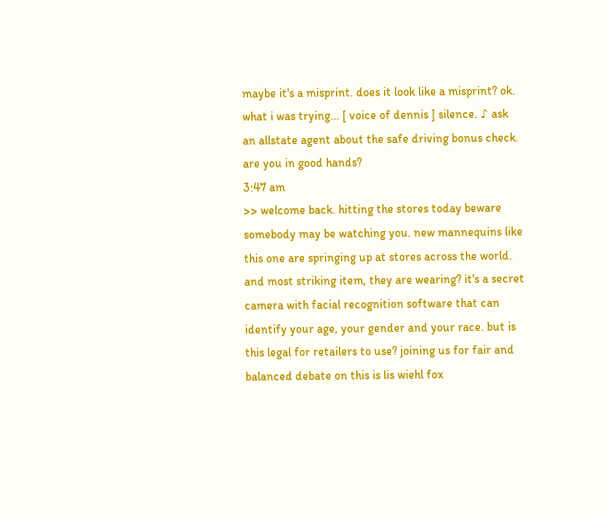maybe it's a misprint. does it look like a misprint? ok. what i was trying... [ voice of dennis ] silence. ♪ ask an allstate agent about the safe driving bonus check. are you in good hands?
3:47 am
>> welcome back. hitting the stores today beware somebody may be watching you. new mannequins like this one are springing up at stores across the world. and most striking item, they are wearing? it's a secret camera with facial recognition software that can identify your age, your gender and your race. but is this legal for retailers to use? joining us for fair and balanced debate on this is lis wiehl fox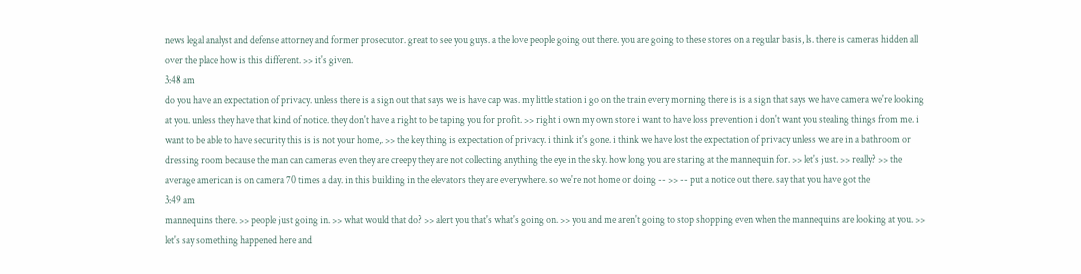news legal analyst and defense attorney and former prosecutor. great to see you guys. a the love people going out there. you are going to these stores on a regular basis, ls. there is cameras hidden all over the place how is this different. >> it's given.
3:48 am
do you have an expectation of privacy. unless there is a sign out that says we is have cap was. my little station i go on the train every morning there is is a sign that says we have camera we're looking at you. unless they have that kind of notice. they don't have a right to be taping you for profit. >> right i own my own store i want to have loss prevention i don't want you stealing things from me. i want to be able to have security this is is not your home,. >> the key thing is expectation of privacy. i think it's gone. i think we have lost the expectation of privacy unless we are in a bathroom or dressing room because the man can cameras even they are creepy they are not collecting anything the eye in the sky. how long you are staring at the mannequin for. >> let's just. >> really? >> the average american is on camera 70 times a day. in this building in the elevators they are everywhere. so we're not home or doing -- >> -- put a notice out there. say that you have got the
3:49 am
mannequins there. >> people just going in. >> what would that do? >> alert you that's what's going on. >> you and me aren't going to stop shopping even when the mannequins are looking at you. >> let's say something happened here and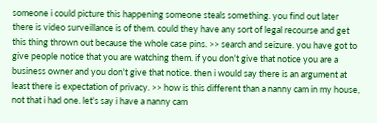someone i could picture this happening someone steals something. you find out later there is video surveillance is of them. could they have any sort of legal recourse and get this thing thrown out because the whole case pins. >> search and seizure. you have got to give people notice that you are watching them. if you don't give that notice you are a business owner and you don't give that notice. then i would say there is an argument at least there is expectation of privacy. >> how is this different than a nanny cam in my house, not that i had one. let's say i have a nanny cam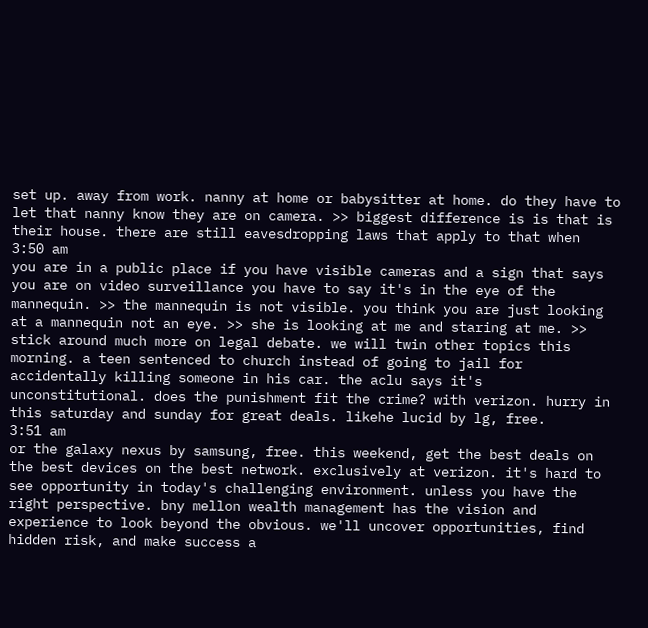set up. away from work. nanny at home or babysitter at home. do they have to let that nanny know they are on camera. >> biggest difference is is that is their house. there are still eavesdropping laws that apply to that when
3:50 am
you are in a public place if you have visible cameras and a sign that says you are on video surveillance you have to say it's in the eye of the mannequin. >> the mannequin is not visible. you think you are just looking at a mannequin not an eye. >> she is looking at me and staring at me. >> stick around much more on legal debate. we will twin other topics this morning. a teen sentenced to church instead of going to jail for accidentally killing someone in his car. the aclu says it's unconstitutional. does the punishment fit the crime? with verizon. hurry in this saturday and sunday for great deals. likehe lucid by lg, free.
3:51 am
or the galaxy nexus by samsung, free. this weekend, get the best deals on the best devices on the best network. exclusively at verizon. it's hard to see opportunity in today's challenging environment. unless you have the right perspective. bny mellon wealth management has the vision and experience to look beyond the obvious. we'll uncover opportunities, find hidden risk, and make success a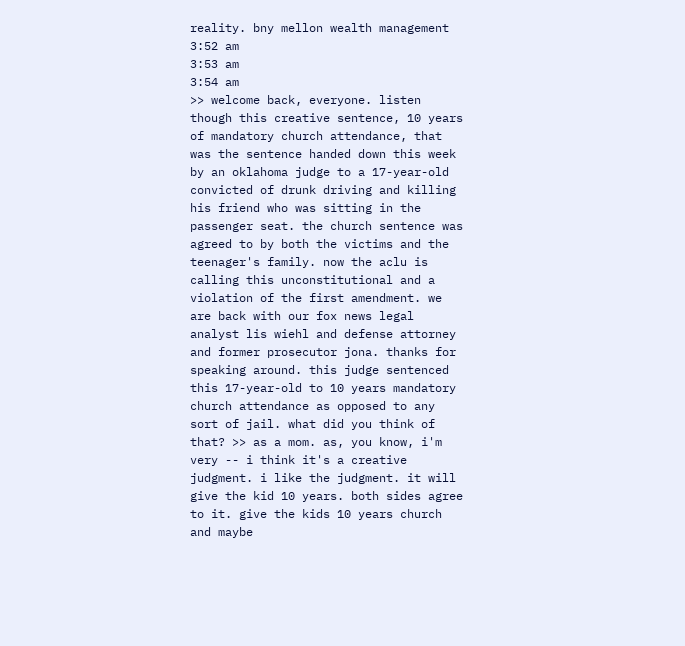reality. bny mellon wealth management
3:52 am
3:53 am
3:54 am
>> welcome back, everyone. listen though this creative sentence, 10 years of mandatory church attendance, that was the sentence handed down this week by an oklahoma judge to a 17-year-old convicted of drunk driving and killing his friend who was sitting in the passenger seat. the church sentence was agreed to by both the victims and the teenager's family. now the aclu is calling this unconstitutional and a violation of the first amendment. we are back with our fox news legal analyst lis wiehl and defense attorney and former prosecutor jona. thanks for speaking around. this judge sentenced this 17-year-old to 10 years mandatory church attendance as opposed to any sort of jail. what did you think of that? >> as a mom. as, you know, i'm very -- i think it's a creative judgment. i like the judgment. it will give the kid 10 years. both sides agree to it. give the kids 10 years church and maybe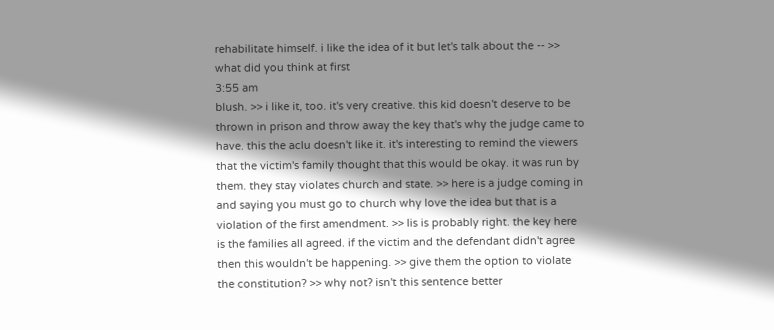rehabilitate himself. i like the idea of it but let's talk about the -- >> what did you think at first
3:55 am
blush. >> i like it, too. it's very creative. this kid doesn't deserve to be thrown in prison and throw away the key that's why the judge came to have. this the aclu doesn't like it. it's interesting to remind the viewers that the victim's family thought that this would be okay. it was run by them. they stay violates church and state. >> here is a judge coming in and saying you must go to church why love the idea but that is a violation of the first amendment. >> lis is probably right. the key here is the families all agreed. if the victim and the defendant didn't agree then this wouldn't be happening. >> give them the option to violate the constitution? >> why not? isn't this sentence better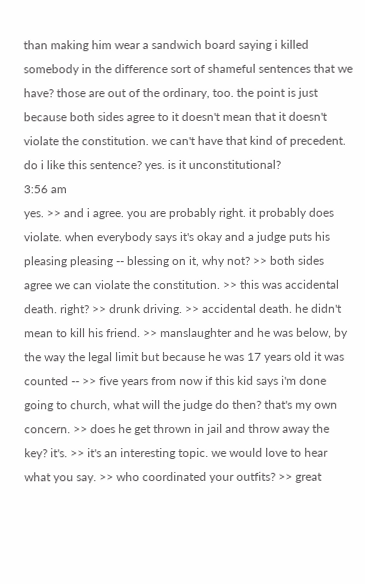than making him wear a sandwich board saying i killed somebody in the difference sort of shameful sentences that we have? those are out of the ordinary, too. the point is just because both sides agree to it doesn't mean that it doesn't violate the constitution. we can't have that kind of precedent. do i like this sentence? yes. is it unconstitutional?
3:56 am
yes. >> and i agree. you are probably right. it probably does violate. when everybody says it's okay and a judge puts his pleasing pleasing -- blessing on it, why not? >> both sides agree we can violate the constitution. >> this was accidental death. right? >> drunk driving. >> accidental death. he didn't mean to kill his friend. >> manslaughter and he was below, by the way the legal limit but because he was 17 years old it was counted -- >> five years from now if this kid says i'm done going to church, what will the judge do then? that's my own concern. >> does he get thrown in jail and throw away the key? it's. >> it's an interesting topic. we would love to hear what you say. >> who coordinated your outfits? >> great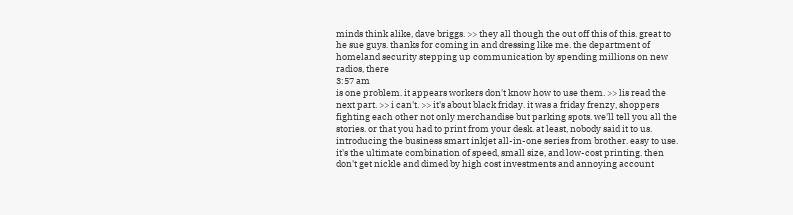minds think alike, dave briggs. >> they all though the out off this of this. great to he sue guys. thanks for coming in and dressing like me. the department of homeland security stepping up communication by spending millions on new radios, there
3:57 am
is one problem. it appears workers don't know how to use them. >> lis read the next part. >> i can't. >> it's about black friday. it was a friday frenzy, shoppers fighting each other not only merchandise but parking spots. we'll tell you all the stories. or that you had to print from your desk. at least, nobody said it to us. introducing the business smart inkjet all-in-one series from brother. easy to use. it's the ultimate combination of speed, small size, and low-cost printing. then don't get nickle and dimed by high cost investments and annoying account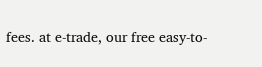fees. at e-trade, our free easy-to-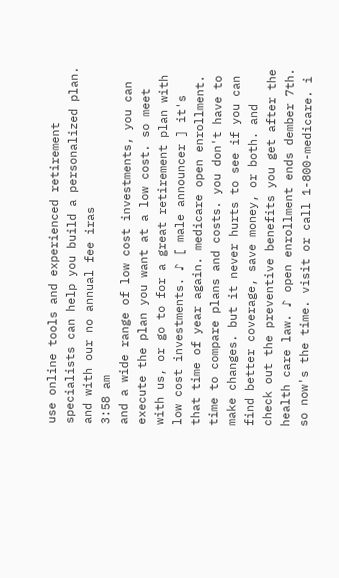use online tools and experienced retirement specialists can help you build a personalized plan. and with our no annual fee iras
3:58 am
and a wide range of low cost investments, you can execute the plan you want at a low cost. so meet with us, or go to for a great retirement plan with low cost investments. ♪ [ male announcer ] it's that time of year again. medicare open enrollment. time to compare plans and costs. you don't have to make changes. but it never hurts to see if you can find better coverage, save money, or both. and check out the preventive benefits you get after the health care law. ♪ open enrollment ends dember 7th. so now's the time. visit or call 1-800-medicare. i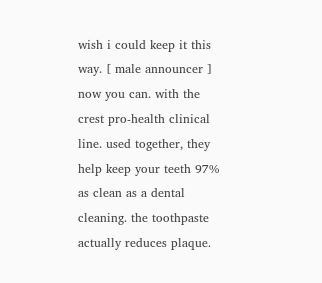wish i could keep it this way. [ male announcer ] now you can. with the crest pro-health clinical line. used together, they help keep your teeth 97% as clean as a dental cleaning. the toothpaste actually reduces plaque.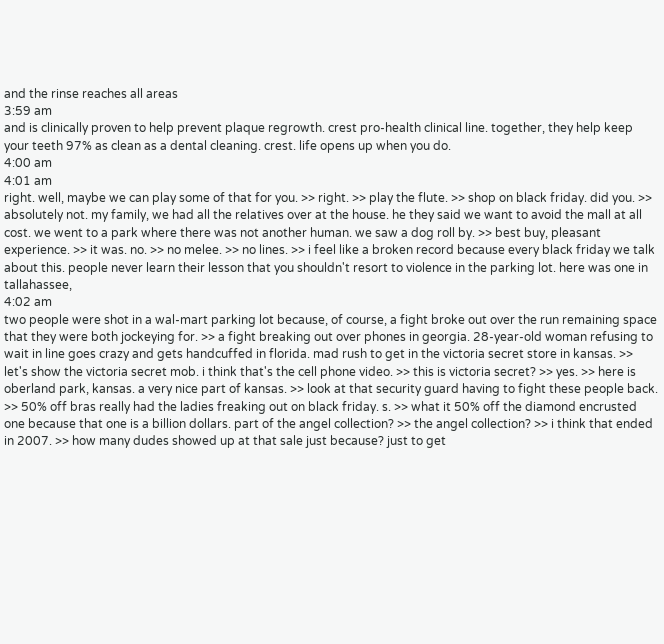and the rinse reaches all areas
3:59 am
and is clinically proven to help prevent plaque regrowth. crest pro-health clinical line. together, they help keep your teeth 97% as clean as a dental cleaning. crest. life opens up when you do.
4:00 am
4:01 am
right. well, maybe we can play some of that for you. >> right. >> play the flute. >> shop on black friday. did you. >> absolutely not. my family, we had all the relatives over at the house. he they said we want to avoid the mall at all cost. we went to a park where there was not another human. we saw a dog roll by. >> best buy, pleasant experience. >> it was. no. >> no melee. >> no lines. >> i feel like a broken record because every black friday we talk about this. people never learn their lesson that you shouldn't resort to violence in the parking lot. here was one in tallahassee,
4:02 am
two people were shot in a wal-mart parking lot because, of course, a fight broke out over the run remaining space that they were both jockeying for. >> a fight breaking out over phones in georgia. 28-year-old woman refusing to wait in line goes crazy and gets handcuffed in florida. mad rush to get in the victoria secret store in kansas. >> let's show the victoria secret mob. i think that's the cell phone video. >> this is victoria secret? >> yes. >> here is oberland park, kansas. a very nice part of kansas. >> look at that security guard having to fight these people back. >> 50% off bras really had the ladies freaking out on black friday. s. >> what it 50% off the diamond encrusted one because that one is a billion dollars. part of the angel collection? >> the angel collection? >> i think that ended in 2007. >> how many dudes showed up at that sale just because? just to get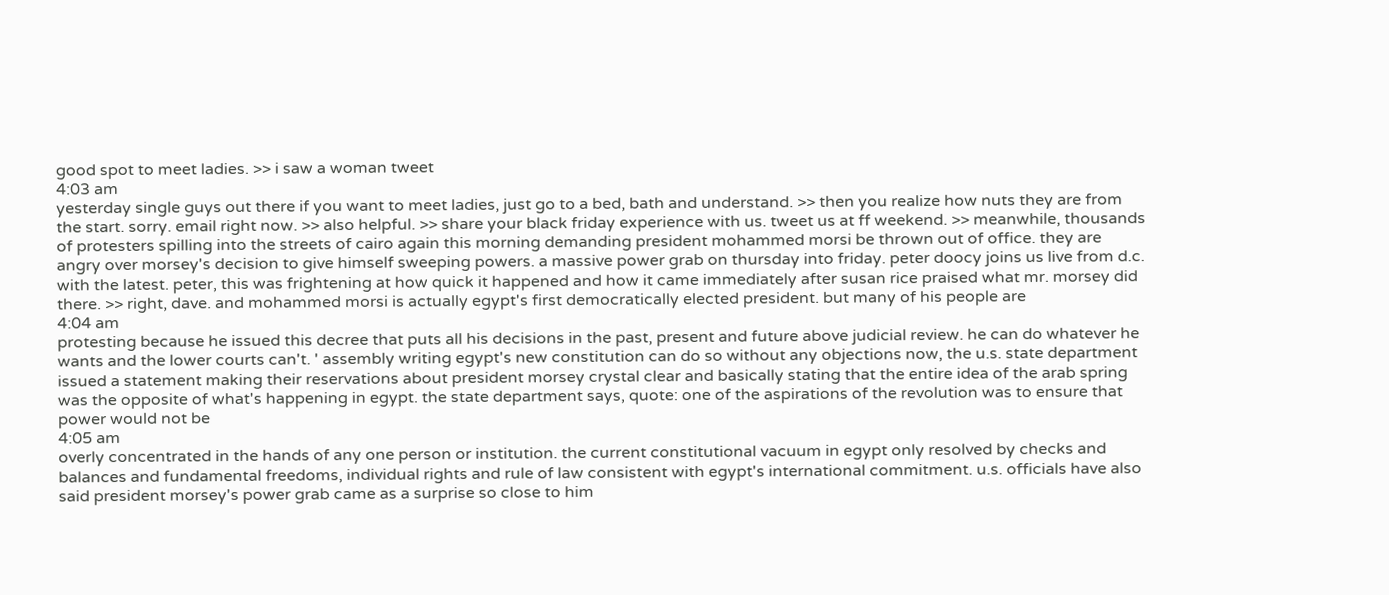good spot to meet ladies. >> i saw a woman tweet
4:03 am
yesterday single guys out there if you want to meet ladies, just go to a bed, bath and understand. >> then you realize how nuts they are from the start. sorry. email right now. >> also helpful. >> share your black friday experience with us. tweet us at ff weekend. >> meanwhile, thousands of protesters spilling into the streets of cairo again this morning demanding president mohammed morsi be thrown out of office. they are angry over morsey's decision to give himself sweeping powers. a massive power grab on thursday into friday. peter doocy joins us live from d.c. with the latest. peter, this was frightening at how quick it happened and how it came immediately after susan rice praised what mr. morsey did there. >> right, dave. and mohammed morsi is actually egypt's first democratically elected president. but many of his people are
4:04 am
protesting because he issued this decree that puts all his decisions in the past, present and future above judicial review. he can do whatever he wants and the lower courts can't. ' assembly writing egypt's new constitution can do so without any objections now, the u.s. state department issued a statement making their reservations about president morsey crystal clear and basically stating that the entire idea of the arab spring was the opposite of what's happening in egypt. the state department says, quote: one of the aspirations of the revolution was to ensure that power would not be
4:05 am
overly concentrated in the hands of any one person or institution. the current constitutional vacuum in egypt only resolved by checks and balances and fundamental freedoms, individual rights and rule of law consistent with egypt's international commitment. u.s. officials have also said president morsey's power grab came as a surprise so close to him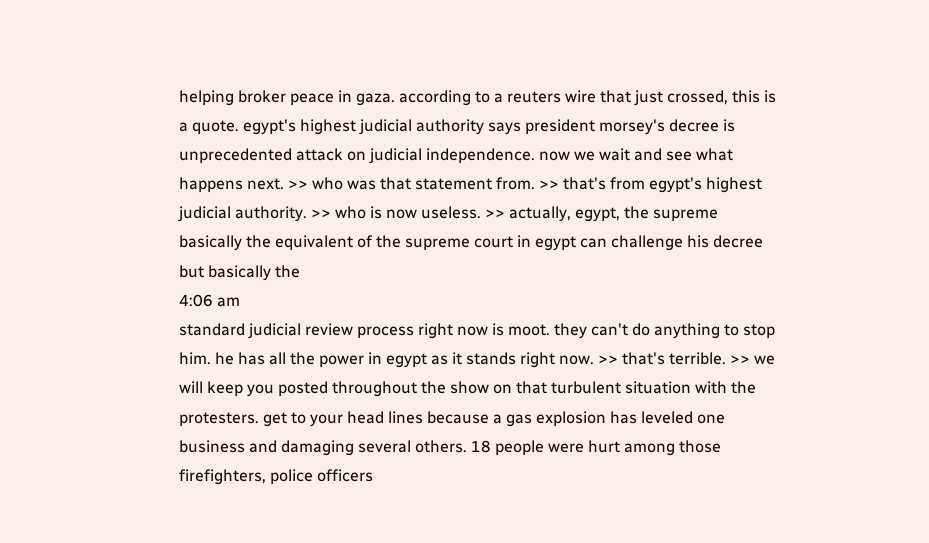helping broker peace in gaza. according to a reuters wire that just crossed, this is a quote. egypt's highest judicial authority says president morsey's decree is unprecedented attack on judicial independence. now we wait and see what happens next. >> who was that statement from. >> that's from egypt's highest judicial authority. >> who is now useless. >> actually, egypt, the supreme basically the equivalent of the supreme court in egypt can challenge his decree but basically the
4:06 am
standard judicial review process right now is moot. they can't do anything to stop him. he has all the power in egypt as it stands right now. >> that's terrible. >> we will keep you posted throughout the show on that turbulent situation with the protesters. get to your head lines because a gas explosion has leveled one business and damaging several others. 18 people were hurt among those firefighters, police officers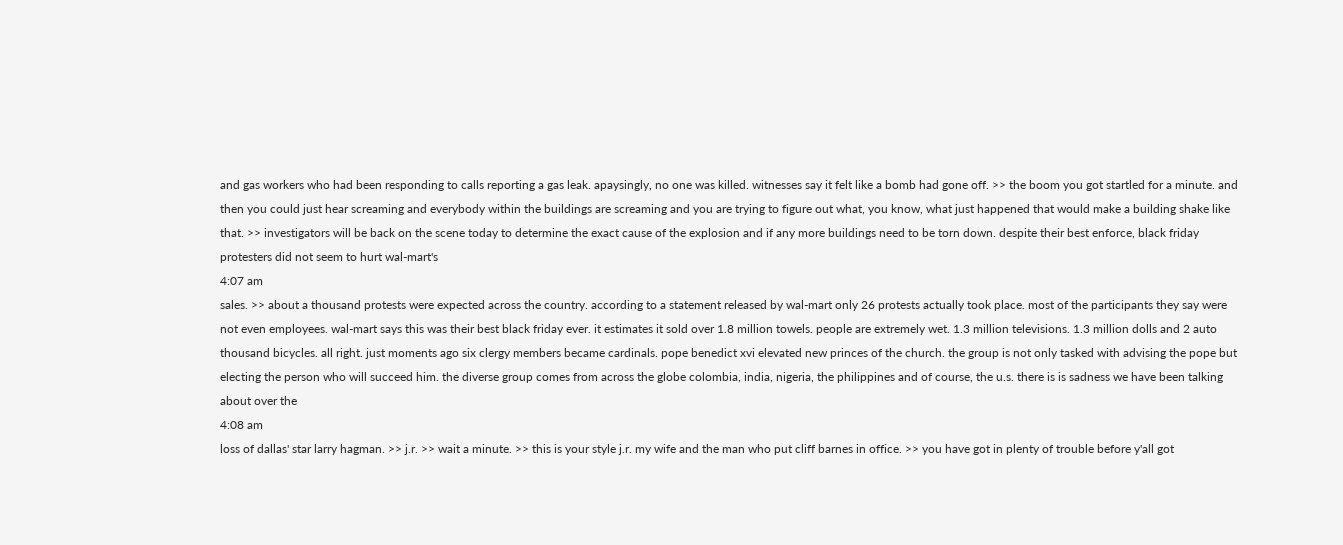and gas workers who had been responding to calls reporting a gas leak. apaysingly, no one was killed. witnesses say it felt like a bomb had gone off. >> the boom you got startled for a minute. and then you could just hear screaming and everybody within the buildings are screaming and you are trying to figure out what, you know, what just happened that would make a building shake like that. >> investigators will be back on the scene today to determine the exact cause of the explosion and if any more buildings need to be torn down. despite their best enforce, black friday protesters did not seem to hurt wal-mart's
4:07 am
sales. >> about a thousand protests were expected across the country. according to a statement released by wal-mart only 26 protests actually took place. most of the participants they say were not even employees. wal-mart says this was their best black friday ever. it estimates it sold over 1.8 million towels. people are extremely wet. 1.3 million televisions. 1.3 million dolls and 2 auto thousand bicycles. all right. just moments ago six clergy members became cardinals. pope benedict xvi elevated new princes of the church. the group is not only tasked with advising the pope but electing the person who will succeed him. the diverse group comes from across the globe colombia, india, nigeria, the philippines and of course, the u.s. there is is sadness we have been talking about over the
4:08 am
loss of dallas' star larry hagman. >> j.r. >> wait a minute. >> this is your style j.r. my wife and the man who put cliff barnes in office. >> you have got in plenty of trouble before y'all got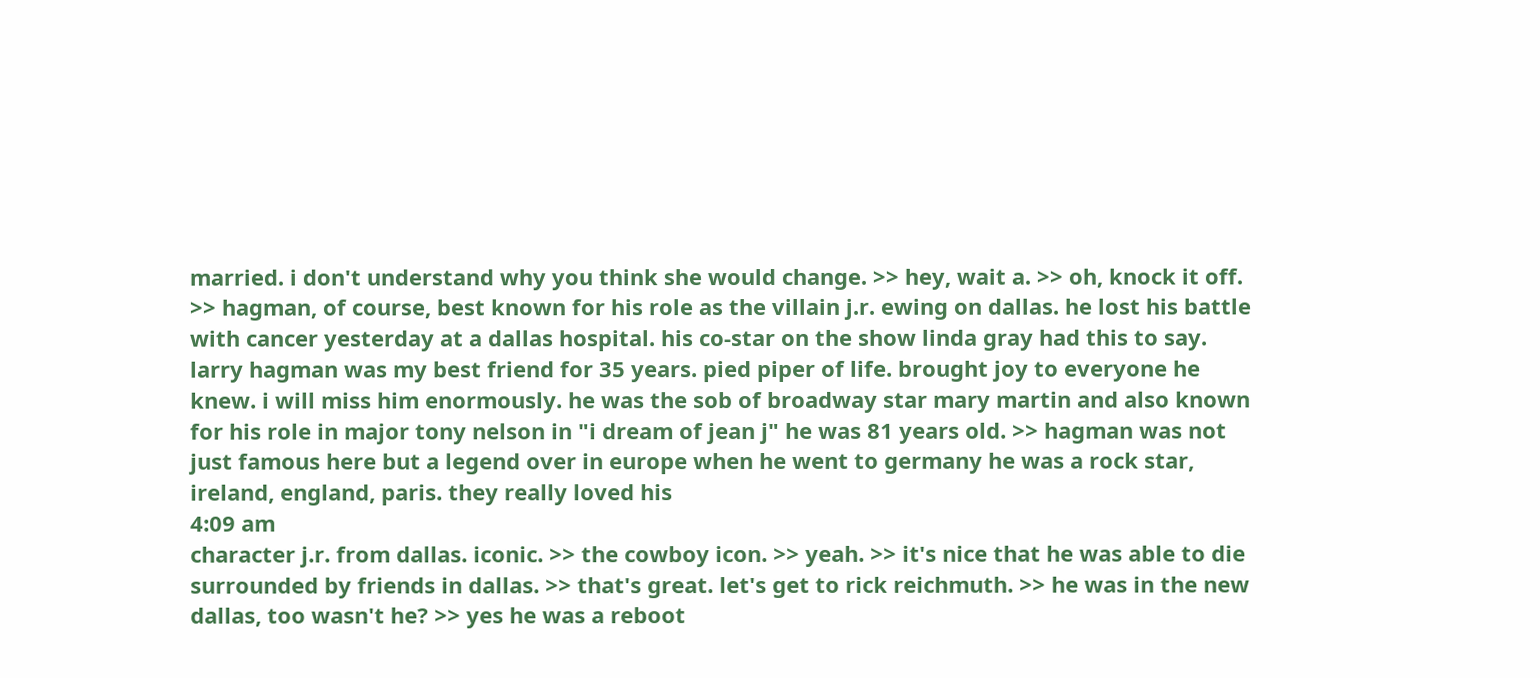married. i don't understand why you think she would change. >> hey, wait a. >> oh, knock it off. >> hagman, of course, best known for his role as the villain j.r. ewing on dallas. he lost his battle with cancer yesterday at a dallas hospital. his co-star on the show linda gray had this to say. larry hagman was my best friend for 35 years. pied piper of life. brought joy to everyone he knew. i will miss him enormously. he was the sob of broadway star mary martin and also known for his role in major tony nelson in "i dream of jean j" he was 81 years old. >> hagman was not just famous here but a legend over in europe when he went to germany he was a rock star, ireland, england, paris. they really loved his
4:09 am
character j.r. from dallas. iconic. >> the cowboy icon. >> yeah. >> it's nice that he was able to die surrounded by friends in dallas. >> that's great. let's get to rick reichmuth. >> he was in the new dallas, too wasn't he? >> yes he was a reboot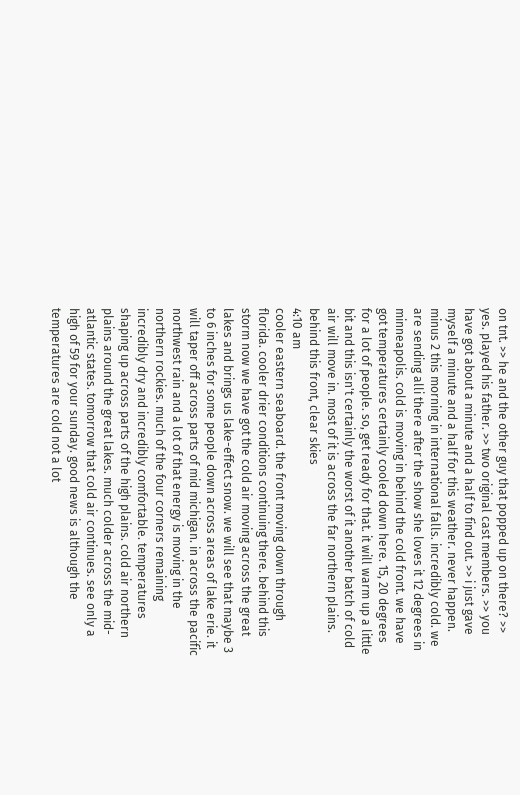on tnt. >> he and the other guy that popped up on there? >> yes. played his father. >> two original cast members. >> you have got about a minute and a half to find out. >> i just gave myself a minute and a half for this weather. never happen. minus 2 this morning in international falls. incredibly cold. we are sending alli there after the show she loves it 12 degrees in minneapolis. cold is moving in behind the cold front. we have got temperatures certainly cooled down here. 15, 20 degrees for a lot of people. so, get ready for that. it will warm up a little bit and this isn't certainly the worst of it another batch of cold air will move in. most of it is across the far northern plains. behind this front, clear skies
4:10 am
cooler eastern seaboard. the front moving down through florida. cooler drier conditions continuing there. behind this storm now we have got the cold air moving across the great lakes and brings us lake-effect snow. we will see that maybe 3 to 6 inches for some people down across areas of lake erie. it will taper off across parts of mid michigan. in across the pacific northwest rain and a lot of that energy is moving in the northern rockies. much of the four corners remaining incredibly dry and incredibly comfortable. temperatures shaping up across parts of the high plains. cold air northern plains around the great lakes. much colder across the mid-atlantic states. tomorrow that cold air continues. see only a high of 59 for your sunday. good news is although the temperatures are cold not a lot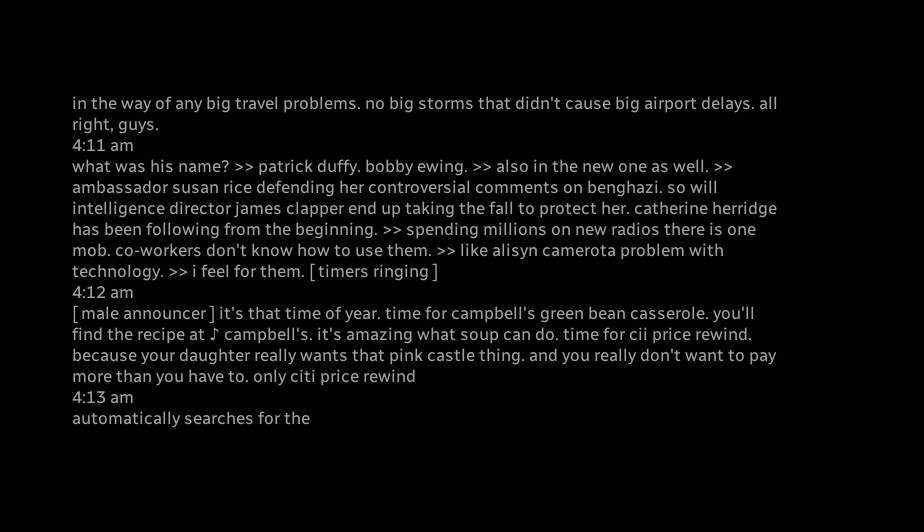in the way of any big travel problems. no big storms that didn't cause big airport delays. all right, guys.
4:11 am
what was his name? >> patrick duffy. bobby ewing. >> also in the new one as well. >> ambassador susan rice defending her controversial comments on benghazi. so will intelligence director james clapper end up taking the fall to protect her. catherine herridge has been following from the beginning. >> spending millions on new radios there is one mob. co-workers don't know how to use them. >> like alisyn camerota problem with technology. >> i feel for them. [ timers ringing ]
4:12 am
[ male announcer ] it's that time of year. time for campbell's green bean casserole. you'll find the recipe at ♪ campbell's. it's amazing what soup can do. time for cii price rewind. because your daughter really wants that pink castle thing. and you really don't want to pay more than you have to. only citi price rewind
4:13 am
automatically searches for the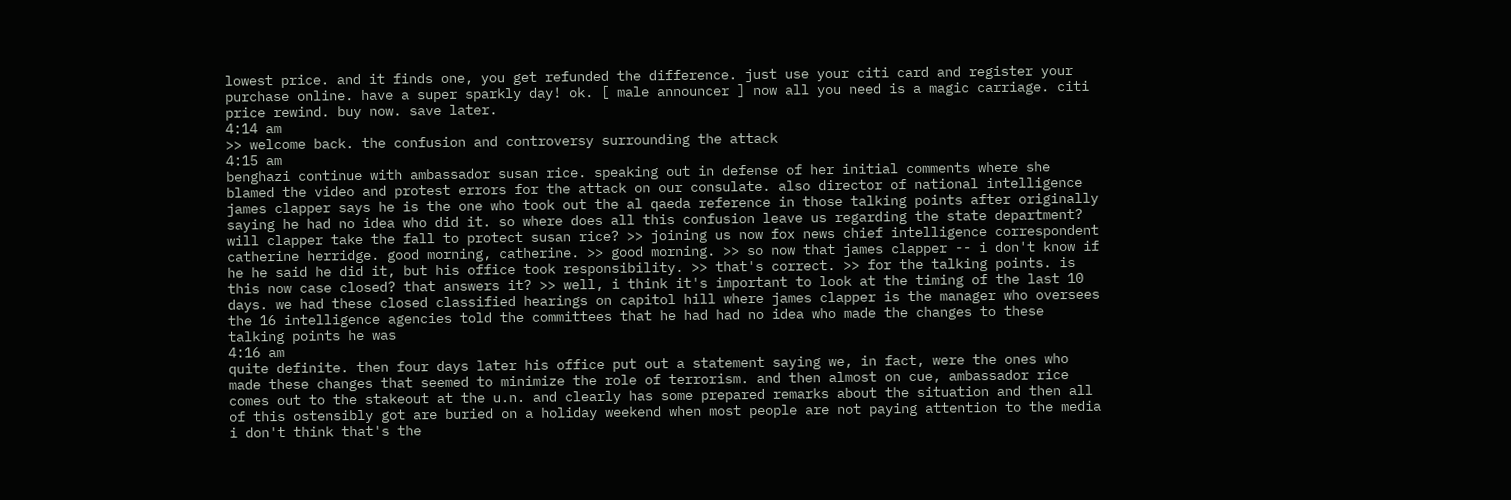lowest price. and it finds one, you get refunded the difference. just use your citi card and register your purchase online. have a super sparkly day! ok. [ male announcer ] now all you need is a magic carriage. citi price rewind. buy now. save later.
4:14 am
>> welcome back. the confusion and controversy surrounding the attack
4:15 am
benghazi continue with ambassador susan rice. speaking out in defense of her initial comments where she blamed the video and protest errors for the attack on our consulate. also director of national intelligence james clapper says he is the one who took out the al qaeda reference in those talking points after originally saying he had no idea who did it. so where does all this confusion leave us regarding the state department? will clapper take the fall to protect susan rice? >> joining us now fox news chief intelligence correspondent catherine herridge. good morning, catherine. >> good morning. >> so now that james clapper -- i don't know if he he said he did it, but his office took responsibility. >> that's correct. >> for the talking points. is this now case closed? that answers it? >> well, i think it's important to look at the timing of the last 10 days. we had these closed classified hearings on capitol hill where james clapper is the manager who oversees the 16 intelligence agencies told the committees that he had had no idea who made the changes to these talking points he was
4:16 am
quite definite. then four days later his office put out a statement saying we, in fact, were the ones who made these changes that seemed to minimize the role of terrorism. and then almost on cue, ambassador rice comes out to the stakeout at the u.n. and clearly has some prepared remarks about the situation and then all of this ostensibly got are buried on a holiday weekend when most people are not paying attention to the media i don't think that's the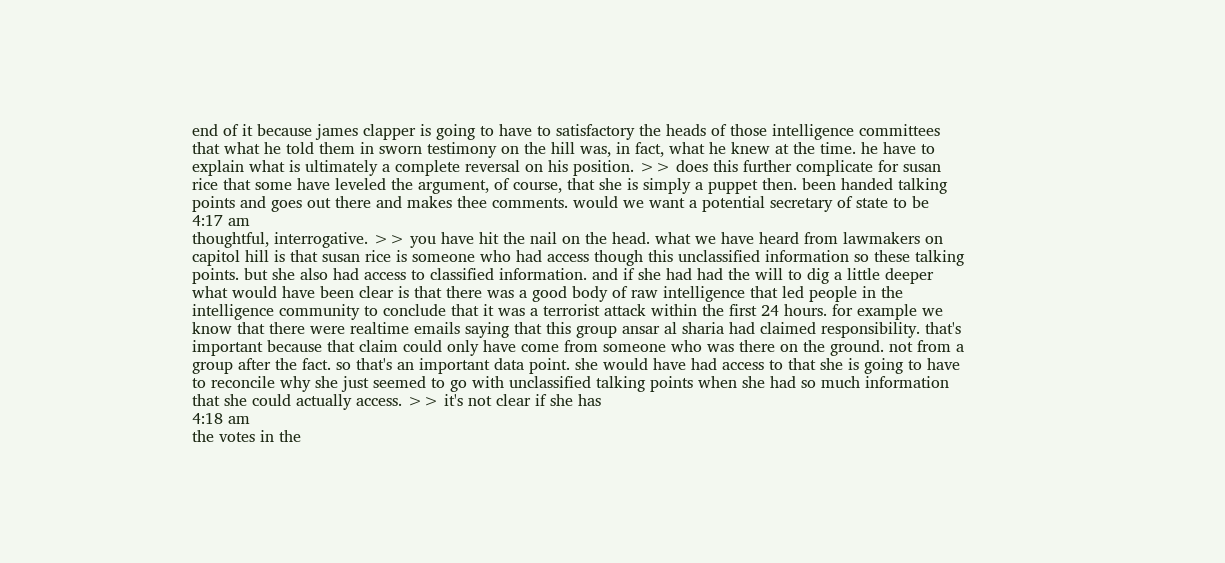end of it because james clapper is going to have to satisfactory the heads of those intelligence committees that what he told them in sworn testimony on the hill was, in fact, what he knew at the time. he have to explain what is ultimately a complete reversal on his position. >> does this further complicate for susan rice that some have leveled the argument, of course, that she is simply a puppet then. been handed talking points and goes out there and makes thee comments. would we want a potential secretary of state to be
4:17 am
thoughtful, interrogative. >> you have hit the nail on the head. what we have heard from lawmakers on capitol hill is that susan rice is someone who had access though this unclassified information so these talking points. but she also had access to classified information. and if she had had the will to dig a little deeper what would have been clear is that there was a good body of raw intelligence that led people in the intelligence community to conclude that it was a terrorist attack within the first 24 hours. for example we know that there were realtime emails saying that this group ansar al sharia had claimed responsibility. that's important because that claim could only have come from someone who was there on the ground. not from a group after the fact. so that's an important data point. she would have had access to that she is going to have to reconcile why she just seemed to go with unclassified talking points when she had so much information that she could actually access. >> it's not clear if she has
4:18 am
the votes in the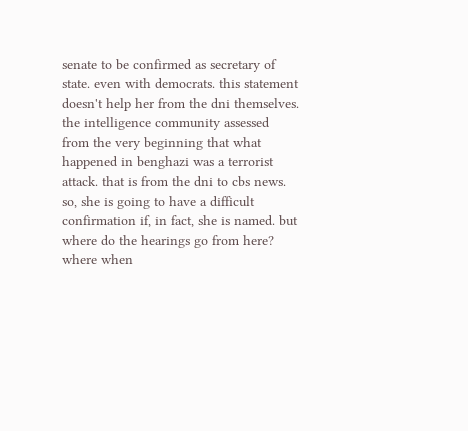senate to be confirmed as secretary of state. even with democrats. this statement doesn't help her from the dni themselves. the intelligence community assessed from the very beginning that what happened in benghazi was a terrorist attack. that is from the dni to cbs news. so, she is going to have a difficult confirmation if, in fact, she is named. but where do the hearings go from here? where when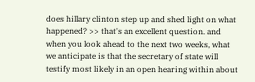does hillary clinton step up and shed light on what happened? >> that's an excellent question. and when you look ahead to the next two weeks, what we anticipate is that the secretary of state will testify most likely in an open hearing within about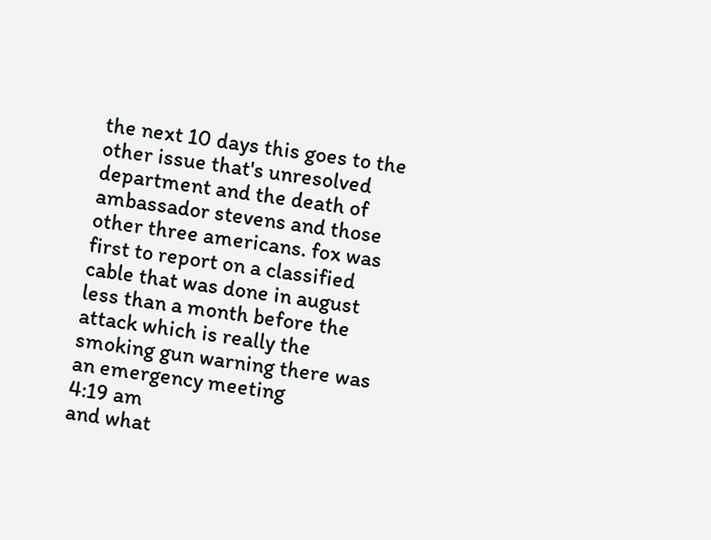the next 10 days this goes to the other issue that's unresolved department and the death of ambassador stevens and those other three americans. fox was first to report on a classified cable that was done in august less than a month before the attack which is really the smoking gun warning there was an emergency meeting
4:19 am
and what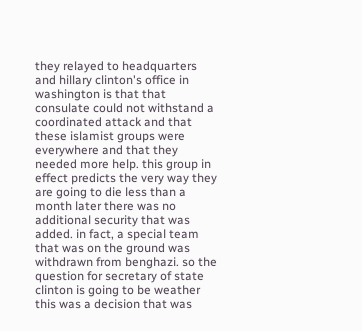they relayed to headquarters and hillary clinton's office in washington is that that consulate could not withstand a coordinated attack and that these islamist groups were everywhere and that they needed more help. this group in effect predicts the very way they are going to die less than a month later there was no additional security that was added. in fact, a special team that was on the ground was withdrawn from benghazi. so the question for secretary of state clinton is going to be weather this was a decision that was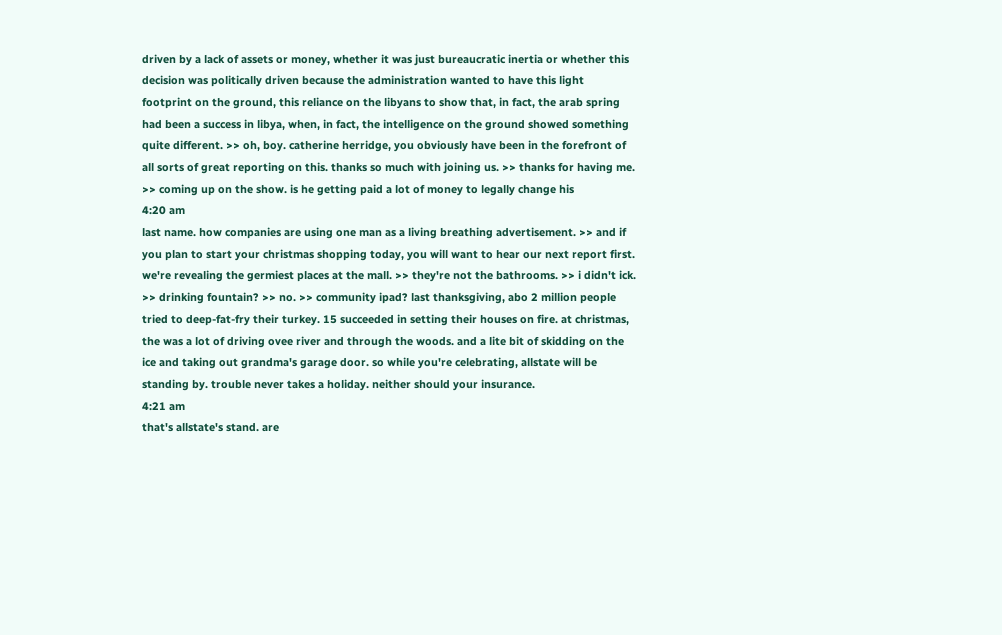driven by a lack of assets or money, whether it was just bureaucratic inertia or whether this decision was politically driven because the administration wanted to have this light footprint on the ground, this reliance on the libyans to show that, in fact, the arab spring had been a success in libya, when, in fact, the intelligence on the ground showed something quite different. >> oh, boy. catherine herridge, you obviously have been in the forefront of all sorts of great reporting on this. thanks so much with joining us. >> thanks for having me. >> coming up on the show. is he getting paid a lot of money to legally change his
4:20 am
last name. how companies are using one man as a living breathing advertisement. >> and if you plan to start your christmas shopping today, you will want to hear our next report first. we're revealing the germiest places at the mall. >> they're not the bathrooms. >> i didn't ick. >> drinking fountain? >> no. >> community ipad? last thanksgiving, abo 2 million people tried to deep-fat-fry their turkey. 15 succeeded in setting their houses on fire. at christmas, the was a lot of driving ovee river and through the woods. and a lite bit of skidding on the ice and taking out grandma's garage door. so while you're celebrating, allstate will be standing by. trouble never takes a holiday. neither should your insurance.
4:21 am
that's allstate's stand. are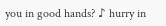you in good hands? ♪ hurry in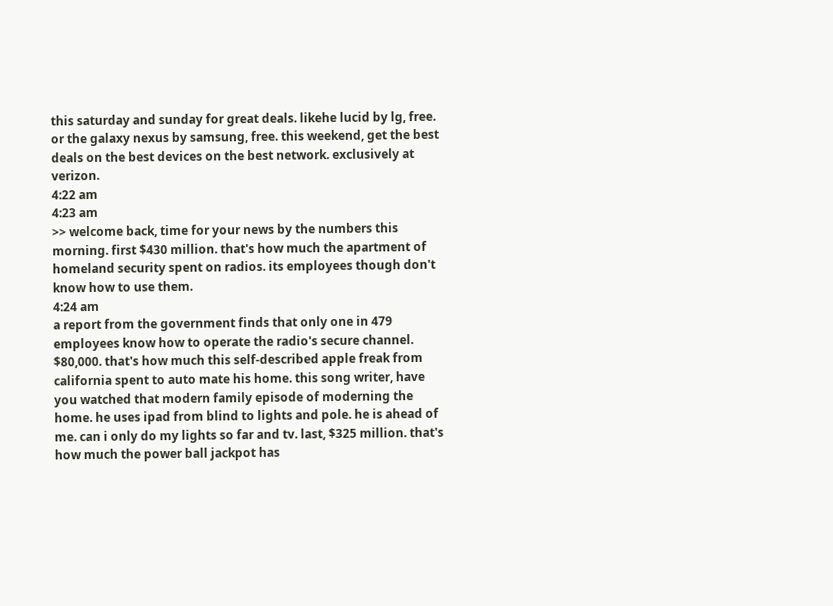this saturday and sunday for great deals. likehe lucid by lg, free. or the galaxy nexus by samsung, free. this weekend, get the best deals on the best devices on the best network. exclusively at verizon.
4:22 am
4:23 am
>> welcome back, time for your news by the numbers this morning. first $430 million. that's how much the apartment of homeland security spent on radios. its employees though don't know how to use them.
4:24 am
a report from the government finds that only one in 479 employees know how to operate the radio's secure channel. $80,000. that's how much this self-described apple freak from california spent to auto mate his home. this song writer, have you watched that modern family episode of moderning the home. he uses ipad from blind to lights and pole. he is ahead of me. can i only do my lights so far and tv. last, $325 million. that's how much the power ball jackpot has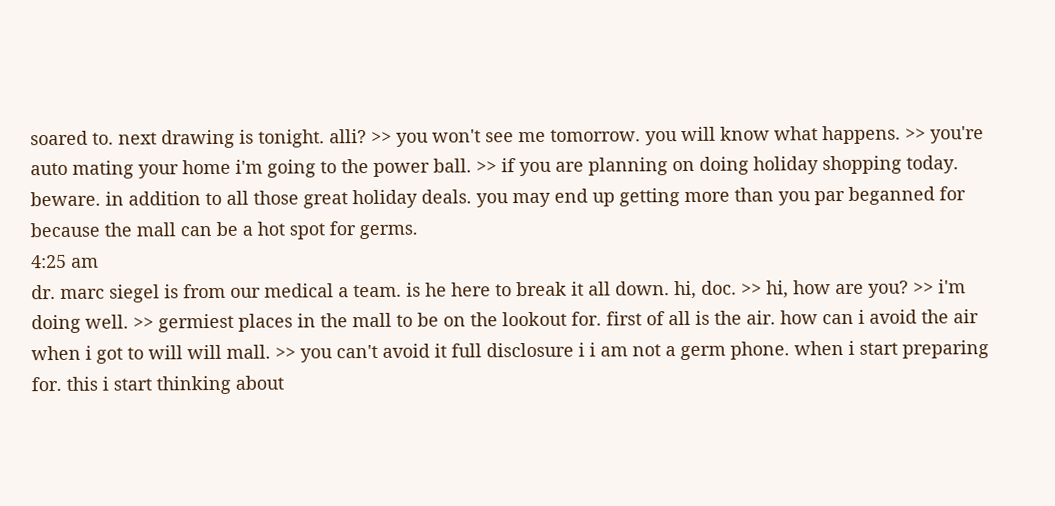soared to. next drawing is tonight. alli? >> you won't see me tomorrow. you will know what happens. >> you're auto mating your home i'm going to the power ball. >> if you are planning on doing holiday shopping today. beware. in addition to all those great holiday deals. you may end up getting more than you par beganned for because the mall can be a hot spot for germs.
4:25 am
dr. marc siegel is from our medical a team. is he here to break it all down. hi, doc. >> hi, how are you? >> i'm doing well. >> germiest places in the mall to be on the lookout for. first of all is the air. how can i avoid the air when i got to will will mall. >> you can't avoid it full disclosure i i am not a germ phone. when i start preparing for. this i start thinking about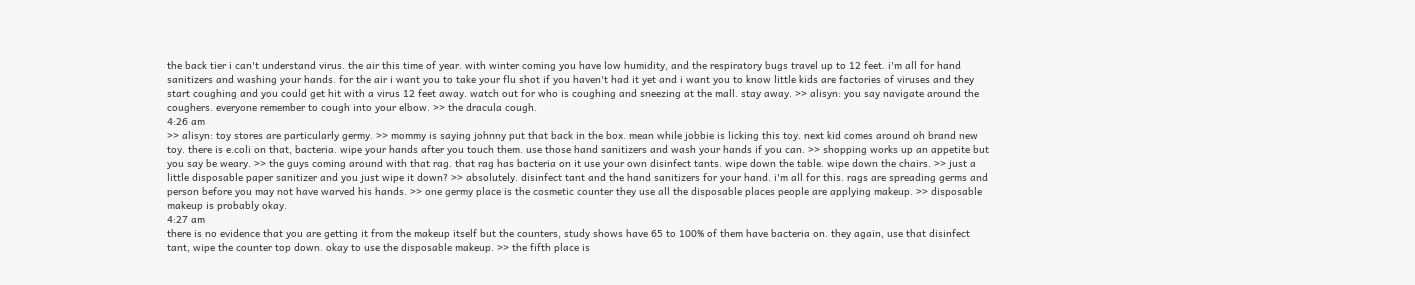the back tier i can't understand virus. the air this time of year. with winter coming you have low humidity, and the respiratory bugs travel up to 12 feet. i'm all for hand sanitizers and washing your hands. for the air i want you to take your flu shot if you haven't had it yet and i want you to know little kids are factories of viruses and they start coughing and you could get hit with a virus 12 feet away. watch out for who is coughing and sneezing at the mall. stay away. >> alisyn: you say navigate around the coughers. everyone remember to cough into your elbow. >> the dracula cough.
4:26 am
>> alisyn: toy stores are particularly germy. >> mommy is saying johnny put that back in the box. mean while jobbie is licking this toy. next kid comes around oh brand new toy. there is e.coli on that, bacteria. wipe your hands after you touch them. use those hand sanitizers and wash your hands if you can. >> shopping works up an appetite but you say be weary. >> the guys coming around with that rag. that rag has bacteria on it use your own disinfect tants. wipe down the table. wipe down the chairs. >> just a little disposable paper sanitizer and you just wipe it down? >> absolutely. disinfect tant and the hand sanitizers for your hand. i'm all for this. rags are spreading germs and person before you may not have warved his hands. >> one germy place is the cosmetic counter they use all the disposable places people are applying makeup. >> disposable makeup is probably okay.
4:27 am
there is no evidence that you are getting it from the makeup itself but the counters, study shows have 65 to 100% of them have bacteria on. they again, use that disinfect tant, wipe the counter top down. okay to use the disposable makeup. >> the fifth place is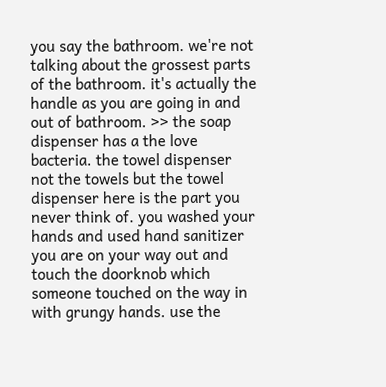you say the bathroom. we're not talking about the grossest parts of the bathroom. it's actually the handle as you are going in and out of bathroom. >> the soap dispenser has a the love bacteria. the towel dispenser not the towels but the towel dispenser here is the part you never think of. you washed your hands and used hand sanitizer you are on your way out and touch the doorknob which someone touched on the way in with grungy hands. use the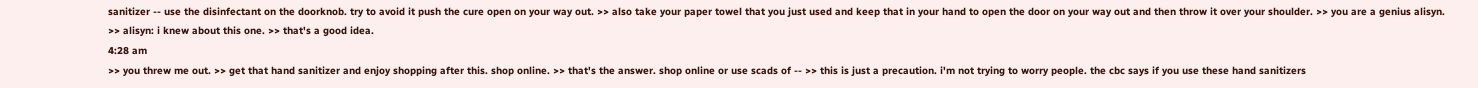sanitizer -- use the disinfectant on the doorknob. try to avoid it push the cure open on your way out. >> also take your paper towel that you just used and keep that in your hand to open the door on your way out and then throw it over your shoulder. >> you are a genius alisyn. >> alisyn: i knew about this one. >> that's a good idea.
4:28 am
>> you threw me out. >> get that hand sanitizer and enjoy shopping after this. shop online. >> that's the answer. shop online or use scads of -- >> this is just a precaution. i'm not trying to worry people. the cbc says if you use these hand sanitizers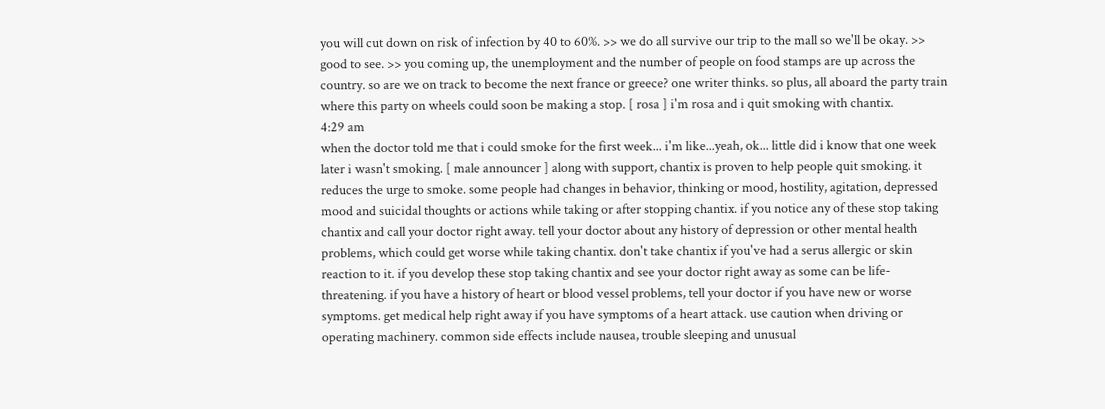you will cut down on risk of infection by 40 to 60%. >> we do all survive our trip to the mall so we'll be okay. >> good to see. >> you coming up, the unemployment and the number of people on food stamps are up across the country. so are we on track to become the next france or greece? one writer thinks. so plus, all aboard the party train where this party on wheels could soon be making a stop. [ rosa ] i'm rosa and i quit smoking with chantix.
4:29 am
when the doctor told me that i could smoke for the first week... i'm like...yeah, ok... little did i know that one week later i wasn't smoking. [ male announcer ] along with support, chantix is proven to help people quit smoking. it reduces the urge to smoke. some people had changes in behavior, thinking or mood, hostility, agitation, depressed mood and suicidal thoughts or actions while taking or after stopping chantix. if you notice any of these stop taking chantix and call your doctor right away. tell your doctor about any history of depression or other mental health problems, which could get worse while taking chantix. don't take chantix if you've had a serus allergic or skin reaction to it. if you develop these stop taking chantix and see your doctor right away as some can be life-threatening. if you have a history of heart or blood vessel problems, tell your doctor if you have new or worse symptoms. get medical help right away if you have symptoms of a heart attack. use caution when driving or operating machinery. common side effects include nausea, trouble sleeping and unusual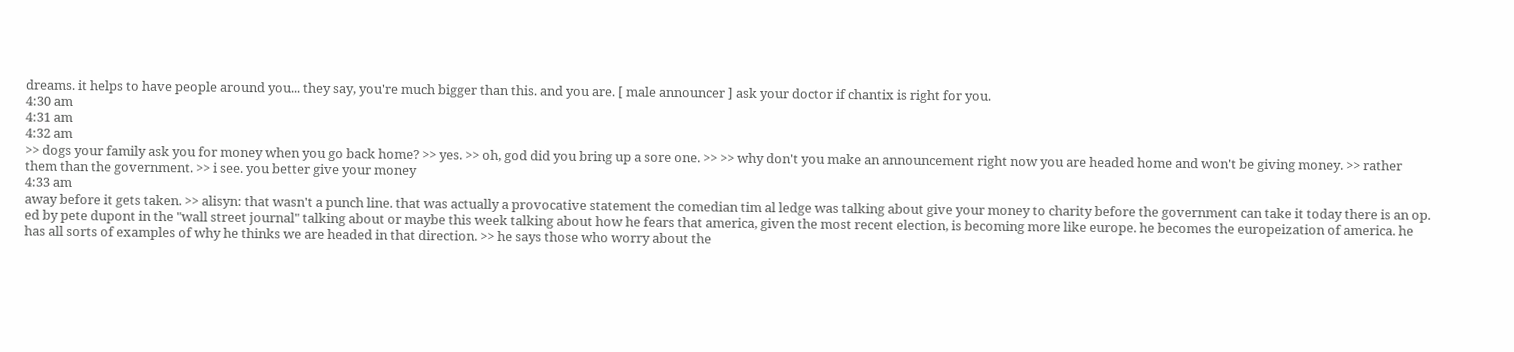dreams. it helps to have people around you... they say, you're much bigger than this. and you are. [ male announcer ] ask your doctor if chantix is right for you.
4:30 am
4:31 am
4:32 am
>> dogs your family ask you for money when you go back home? >> yes. >> oh, god did you bring up a sore one. >> >> why don't you make an announcement right now you are headed home and won't be giving money. >> rather them than the government. >> i see. you better give your money
4:33 am
away before it gets taken. >> alisyn: that wasn't a punch line. that was actually a provocative statement the comedian tim al ledge was talking about give your money to charity before the government can take it today there is an op. ed by pete dupont in the "wall street journal" talking about or maybe this week talking about how he fears that america, given the most recent election, is becoming more like europe. he becomes the europeization of america. he has all sorts of examples of why he thinks we are headed in that direction. >> he says those who worry about the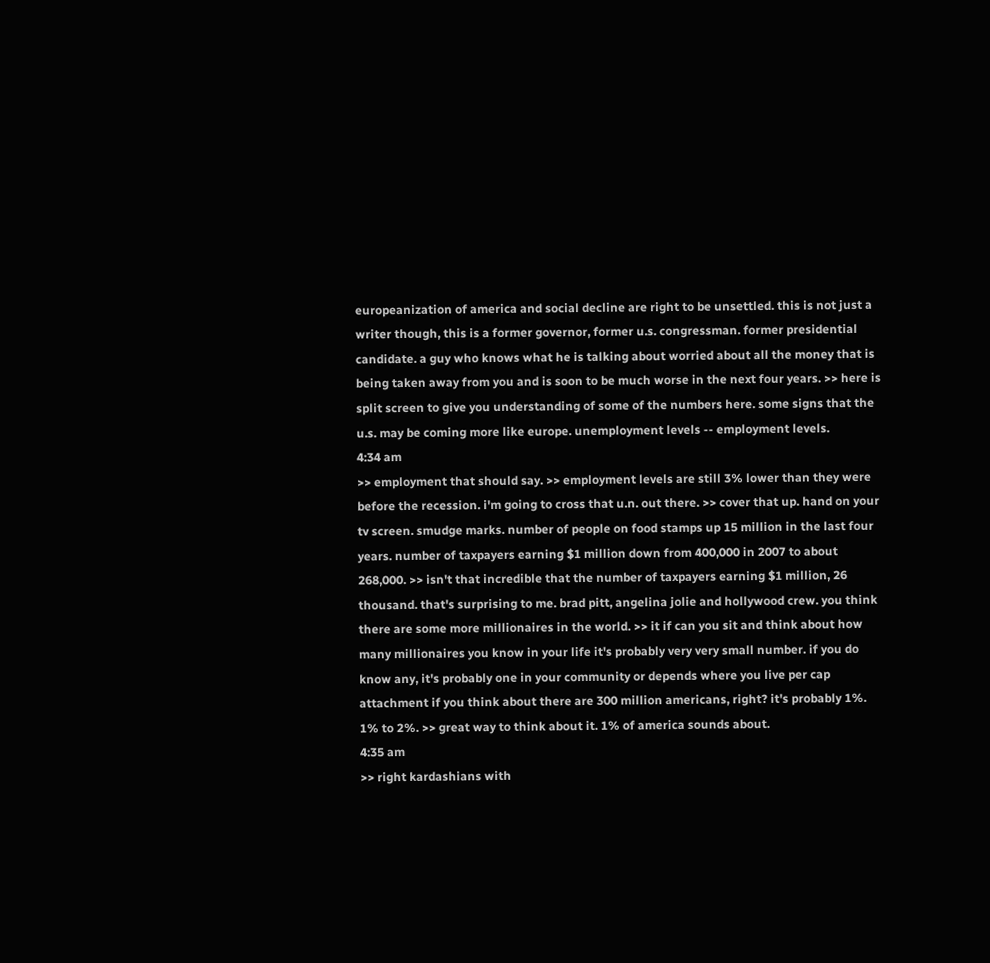europeanization of america and social decline are right to be unsettled. this is not just a writer though, this is a former governor, former u.s. congressman. former presidential candidate. a guy who knows what he is talking about worried about all the money that is being taken away from you and is soon to be much worse in the next four years. >> here is split screen to give you understanding of some of the numbers here. some signs that the u.s. may be coming more like europe. unemployment levels -- employment levels.
4:34 am
>> employment that should say. >> employment levels are still 3% lower than they were before the recession. i'm going to cross that u.n. out there. >> cover that up. hand on your tv screen. smudge marks. number of people on food stamps up 15 million in the last four years. number of taxpayers earning $1 million down from 400,000 in 2007 to about 268,000. >> isn't that incredible that the number of taxpayers earning $1 million, 26 thousand. that's surprising to me. brad pitt, angelina jolie and hollywood crew. you think there are some more millionaires in the world. >> it if can you sit and think about how many millionaires you know in your life it's probably very very small number. if you do know any, it's probably one in your community or depends where you live per cap attachment if you think about there are 300 million americans, right? it's probably 1%. 1% to 2%. >> great way to think about it. 1% of america sounds about.
4:35 am
>> right kardashians with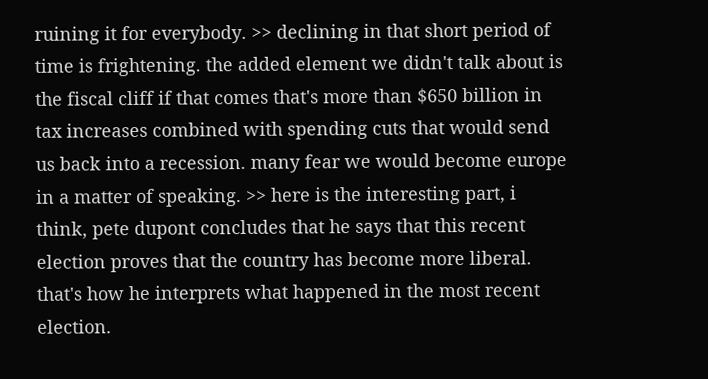ruining it for everybody. >> declining in that short period of time is frightening. the added element we didn't talk about is the fiscal cliff if that comes that's more than $650 billion in tax increases combined with spending cuts that would send us back into a recession. many fear we would become europe in a matter of speaking. >> here is the interesting part, i think, pete dupont concludes that he says that this recent election proves that the country has become more liberal. that's how he interprets what happened in the most recent election.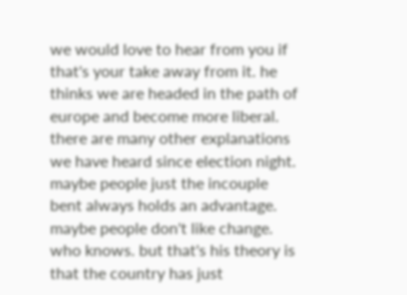we would love to hear from you if that's your take away from it. he thinks we are headed in the path of europe and become more liberal. there are many other explanations we have heard since election night. maybe people just the incouple bent always holds an advantage. maybe people don't like change. who knows. but that's his theory is that the country has just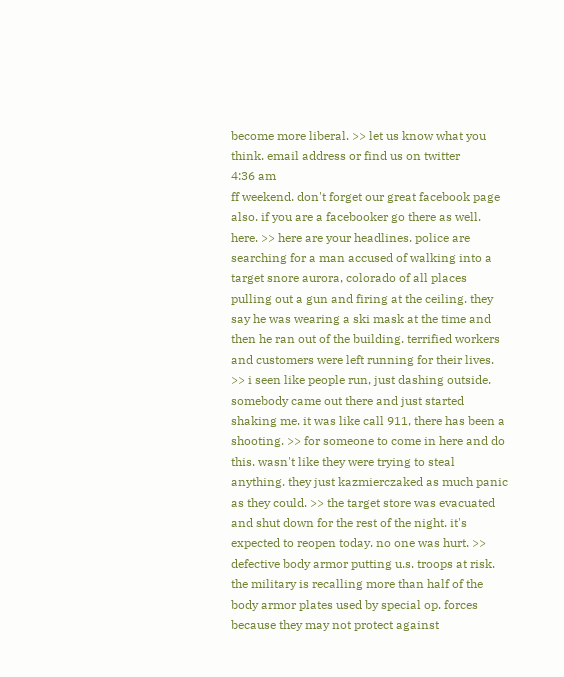become more liberal. >> let us know what you think. email address or find us on twitter
4:36 am
ff weekend. don't forget our great facebook page also. if you are a facebooker go there as well. here. >> here are your headlines. police are searching for a man accused of walking into a target snore aurora, colorado of all places pulling out a gun and firing at the ceiling. they say he was wearing a ski mask at the time and then he ran out of the building. terrified workers and customers were left running for their lives. >> i seen like people run, just dashing outside. somebody came out there and just started shaking me. it was like call 911, there has been a shooting. >> for someone to come in here and do this. wasn't like they were trying to steal anything. they just kazmierczaked as much panic as they could. >> the target store was evacuated and shut down for the rest of the night. it's expected to reopen today. no one was hurt. >> defective body armor putting u.s. troops at risk. the military is recalling more than half of the body armor plates used by special op. forces because they may not protect against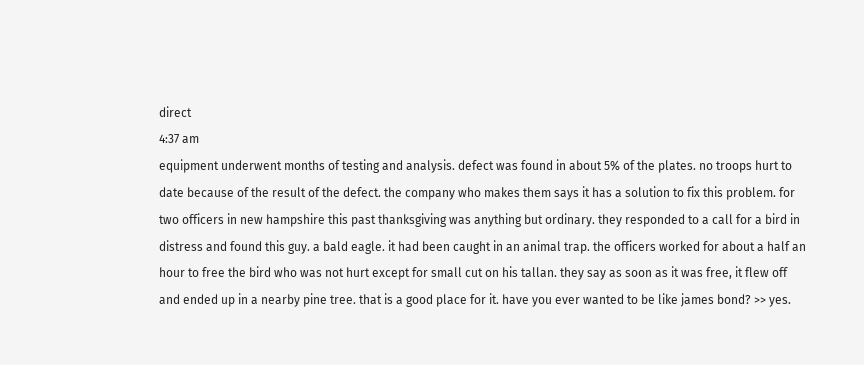direct
4:37 am
equipment underwent months of testing and analysis. defect was found in about 5% of the plates. no troops hurt to date because of the result of the defect. the company who makes them says it has a solution to fix this problem. for two officers in new hampshire this past thanksgiving was anything but ordinary. they responded to a call for a bird in distress and found this guy. a bald eagle. it had been caught in an animal trap. the officers worked for about a half an hour to free the bird who was not hurt except for small cut on his tallan. they say as soon as it was free, it flew off and ended up in a nearby pine tree. that is a good place for it. have you ever wanted to be like james bond? >> yes.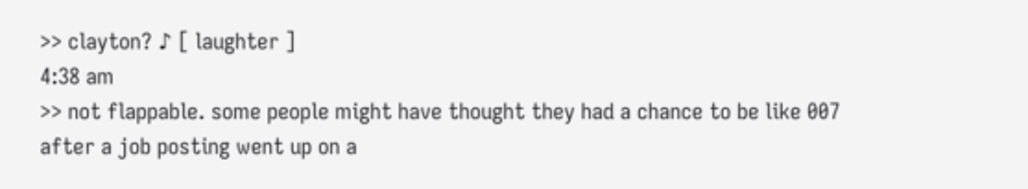>> clayton? ♪ [ laughter ]
4:38 am
>> not flappable. some people might have thought they had a chance to be like 007 after a job posting went up on a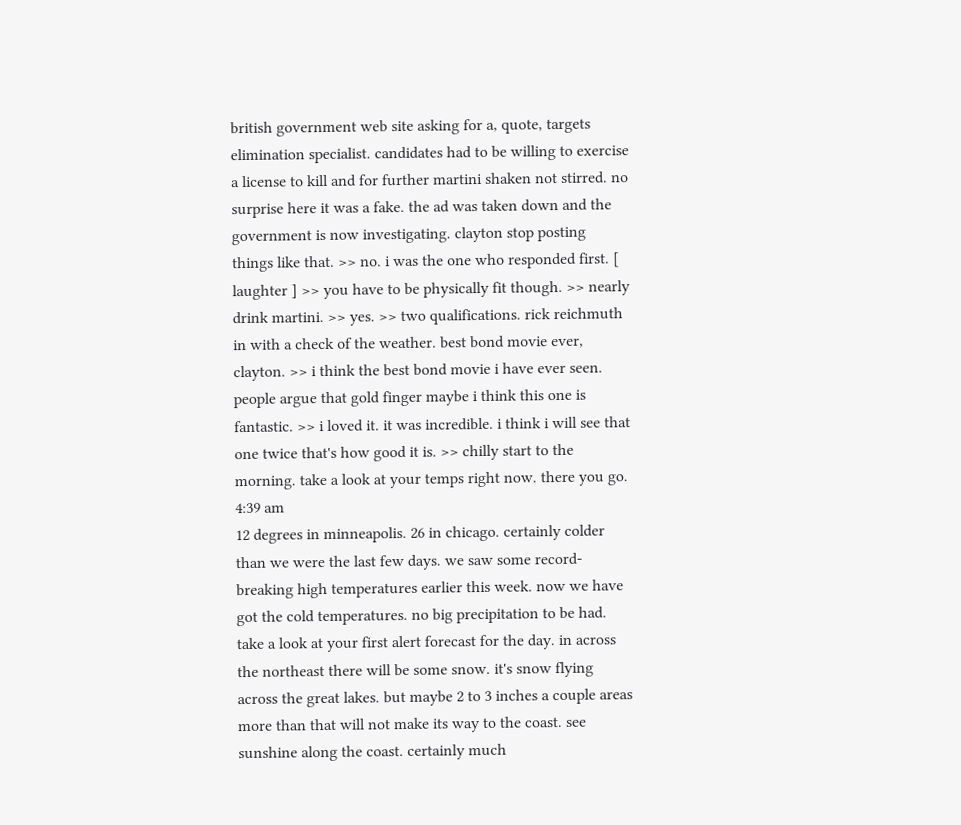british government web site asking for a, quote, targets elimination specialist. candidates had to be willing to exercise a license to kill and for further martini shaken not stirred. no surprise here it was a fake. the ad was taken down and the government is now investigating. clayton stop posting things like that. >> no. i was the one who responded first. [ laughter ] >> you have to be physically fit though. >> nearly drink martini. >> yes. >> two qualifications. rick reichmuth in with a check of the weather. best bond movie ever, clayton. >> i think the best bond movie i have ever seen. people argue that gold finger maybe i think this one is fantastic. >> i loved it. it was incredible. i think i will see that one twice that's how good it is. >> chilly start to the morning. take a look at your temps right now. there you go.
4:39 am
12 degrees in minneapolis. 26 in chicago. certainly colder than we were the last few days. we saw some record-breaking high temperatures earlier this week. now we have got the cold temperatures. no big precipitation to be had. take a look at your first alert forecast for the day. in across the northeast there will be some snow. it's snow flying across the great lakes. but maybe 2 to 3 inches a couple areas more than that will not make its way to the coast. see sunshine along the coast. certainly much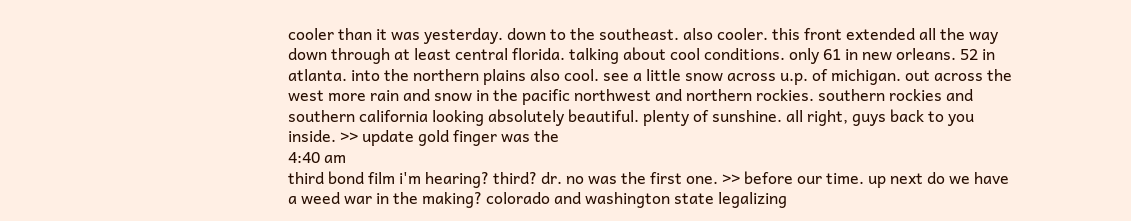cooler than it was yesterday. down to the southeast. also cooler. this front extended all the way down through at least central florida. talking about cool conditions. only 61 in new orleans. 52 in atlanta. into the northern plains also cool. see a little snow across u.p. of michigan. out across the west more rain and snow in the pacific northwest and northern rockies. southern rockies and southern california looking absolutely beautiful. plenty of sunshine. all right, guys back to you inside. >> update gold finger was the
4:40 am
third bond film i'm hearing? third? dr. no was the first one. >> before our time. up next do we have a weed war in the making? colorado and washington state legalizing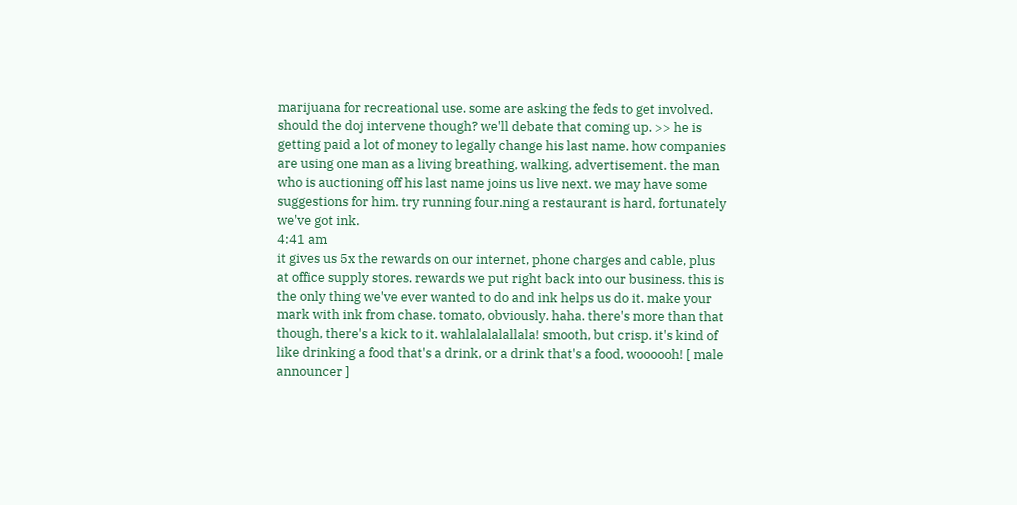marijuana for recreational use. some are asking the feds to get involved. should the doj intervene though? we'll debate that coming up. >> he is getting paid a lot of money to legally change his last name. how companies are using one man as a living breathing, walking, advertisement. the man who is auctioning off his last name joins us live next. we may have some suggestions for him. try running four.ning a restaurant is hard, fortunately we've got ink.
4:41 am
it gives us 5x the rewards on our internet, phone charges and cable, plus at office supply stores. rewards we put right back into our business. this is the only thing we've ever wanted to do and ink helps us do it. make your mark with ink from chase. tomato, obviously. haha. there's more than that though, there's a kick to it. wahlalalalallala! smooth, but crisp. it's kind of like drinking a food that's a drink, or a drink that's a food, woooooh! [ male announcer ]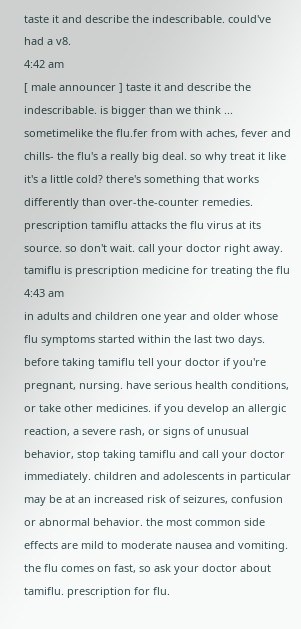taste it and describe the indescribable. could've had a v8.
4:42 am
[ male announcer ] taste it and describe the indescribable. is bigger than we think ... sometimelike the flu.fer from with aches, fever and chills- the flu's a really big deal. so why treat it like it's a little cold? there's something that works differently than over-the-counter remedies. prescription tamiflu attacks the flu virus at its source. so don't wait. call your doctor right away. tamiflu is prescription medicine for treating the flu
4:43 am
in adults and children one year and older whose flu symptoms started within the last two days. before taking tamiflu tell your doctor if you're pregnant, nursing. have serious health conditions, or take other medicines. if you develop an allergic reaction, a severe rash, or signs of unusual behavior, stop taking tamiflu and call your doctor immediately. children and adolescents in particular may be at an increased risk of seizures, confusion or abnormal behavior. the most common side effects are mild to moderate nausea and vomiting. the flu comes on fast, so ask your doctor about tamiflu. prescription for flu.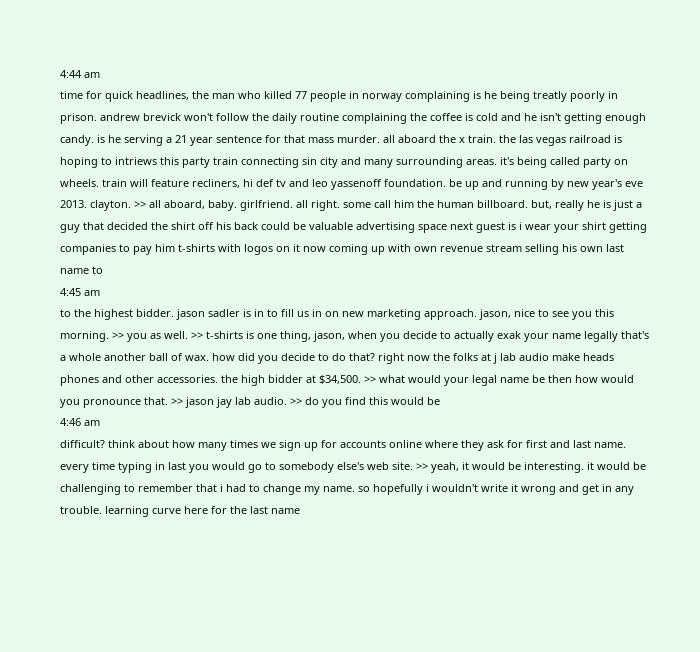4:44 am
time for quick headlines, the man who killed 77 people in norway complaining is he being treatly poorly in prison. andrew brevick won't follow the daily routine complaining the coffee is cold and he isn't getting enough candy. is he serving a 21 year sentence for that mass murder. all aboard the x train. the las vegas railroad is hoping to intriews this party train connecting sin city and many surrounding areas. it's being called party on wheels. train will feature recliners, hi def tv and leo yassenoff foundation. be up and running by new year's eve 2013. clayton. >> all aboard, baby. girlfriend. all right. some call him the human billboard. but, really he is just a guy that decided the shirt off his back could be valuable advertising space next guest is i wear your shirt getting companies to pay him t-shirts with logos on it now coming up with own revenue stream selling his own last name to
4:45 am
to the highest bidder. jason sadler is in to fill us in on new marketing approach. jason, nice to see you this morning. >> you as well. >> t-shirts is one thing, jason, when you decide to actually exak your name legally that's a whole another ball of wax. how did you decide to do that? right now the folks at j lab audio make heads phones and other accessories. the high bidder at $34,500. >> what would your legal name be then how would you pronounce that. >> jason jay lab audio. >> do you find this would be
4:46 am
difficult? think about how many times we sign up for accounts online where they ask for first and last name. every time typing in last you would go to somebody else's web site. >> yeah, it would be interesting. it would be challenging to remember that i had to change my name. so hopefully i wouldn't write it wrong and get in any trouble. learning curve here for the last name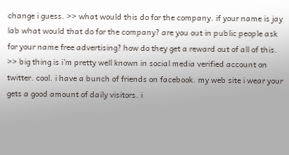change i guess. >> what would this do for the company. if your name is jay lab what would that do for the company? are you out in public people ask for your name free advertising? how do they get a reward out of all of this. >> big thing is i'm pretty well known in social media verified account on twitter. cool. i have a bunch of friends on facebook. my web site i wear your gets a good amount of daily visitors. i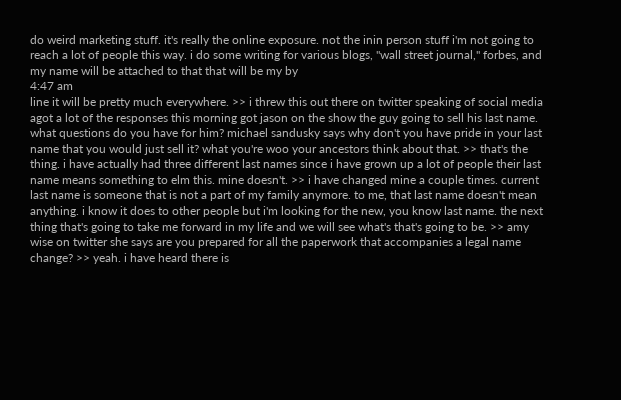do weird marketing stuff. it's really the online exposure. not the inin person stuff i'm not going to reach a lot of people this way. i do some writing for various blogs, "wall street journal," forbes, and my name will be attached to that that will be my by
4:47 am
line it will be pretty much everywhere. >> i threw this out there on twitter speaking of social media agot a lot of the responses this morning got jason on the show the guy going to sell his last name. what questions do you have for him? michael sandusky says why don't you have pride in your last name that you would just sell it? what you're woo your ancestors think about that. >> that's the thing. i have actually had three different last names since i have grown up a lot of people their last name means something to elm this. mine doesn't. >> i have changed mine a couple times. current last name is someone that is not a part of my family anymore. to me, that last name doesn't mean anything. i know it does to other people but i'm looking for the new, you know last name. the next thing that's going to take me forward in my life and we will see what's that's going to be. >> amy wise on twitter she says are you prepared for all the paperwork that accompanies a legal name change? >> yeah. i have heard there is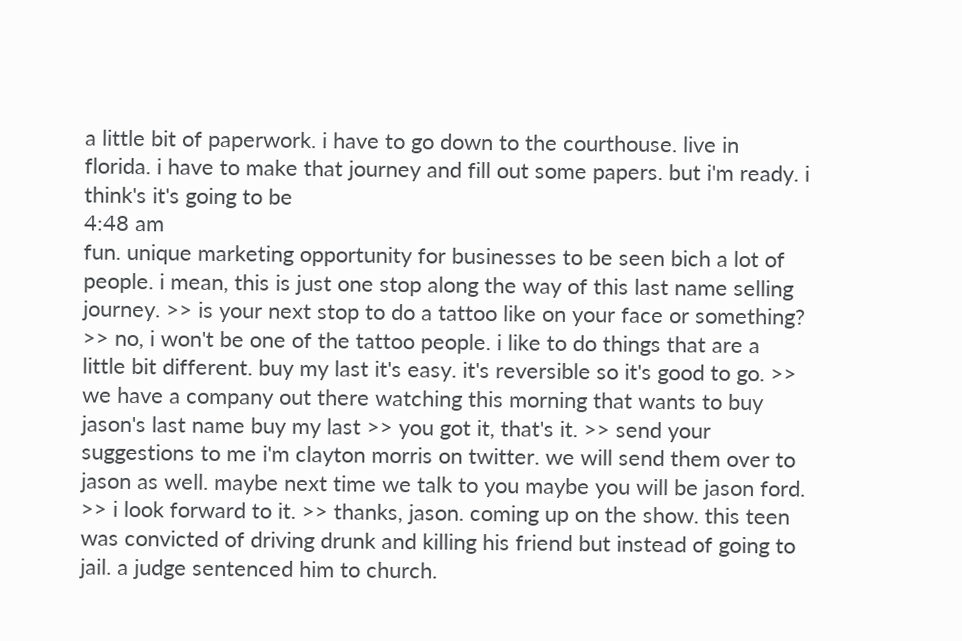a little bit of paperwork. i have to go down to the courthouse. live in florida. i have to make that journey and fill out some papers. but i'm ready. i think's it's going to be
4:48 am
fun. unique marketing opportunity for businesses to be seen bich a lot of people. i mean, this is just one stop along the way of this last name selling journey. >> is your next stop to do a tattoo like on your face or something? >> no, i won't be one of the tattoo people. i like to do things that are a little bit different. buy my last it's easy. it's reversible so it's good to go. >> we have a company out there watching this morning that wants to buy jason's last name buy my last >> you got it, that's it. >> send your suggestions to me i'm clayton morris on twitter. we will send them over to jason as well. maybe next time we talk to you maybe you will be jason ford. >> i look forward to it. >> thanks, jason. coming up on the show. this teen was convicted of driving drunk and killing his friend but instead of going to jail. a judge sentenced him to church.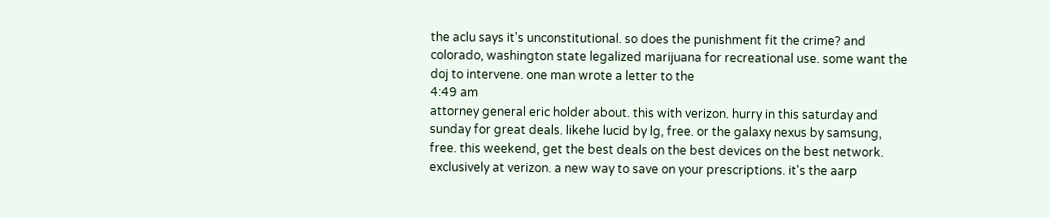the aclu says it's unconstitutional. so does the punishment fit the crime? and colorado, washington state legalized marijuana for recreational use. some want the doj to intervene. one man wrote a letter to the
4:49 am
attorney general eric holder about. this with verizon. hurry in this saturday and sunday for great deals. likehe lucid by lg, free. or the galaxy nexus by samsung, free. this weekend, get the best deals on the best devices on the best network. exclusively at verizon. a new way to save on your prescriptions. it's the aarp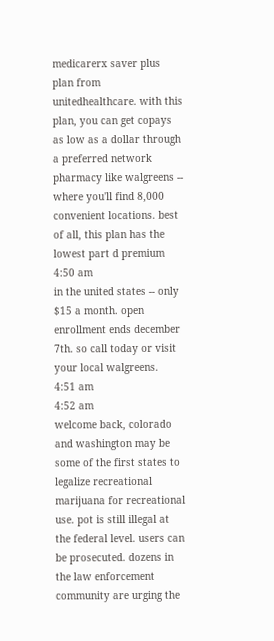medicarerx saver plus plan from unitedhealthcare. with this plan, you can get copays as low as a dollar through a preferred network pharmacy like walgreens -- where you'll find 8,000 convenient locations. best of all, this plan has the lowest part d premium
4:50 am
in the united states -- only $15 a month. open enrollment ends december 7th. so call today or visit your local walgreens.
4:51 am
4:52 am
welcome back, colorado and washington may be some of the first states to legalize recreational marijuana for recreational use. pot is still illegal at the federal level. users can be prosecuted. dozens in the law enforcement community are urging the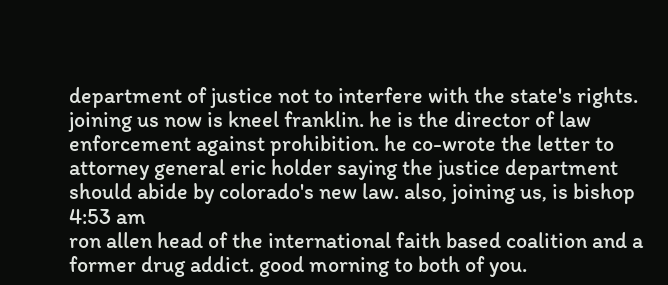department of justice not to interfere with the state's rights. joining us now is kneel franklin. he is the director of law enforcement against prohibition. he co-wrote the letter to attorney general eric holder saying the justice department should abide by colorado's new law. also, joining us, is bishop
4:53 am
ron allen head of the international faith based coalition and a former drug addict. good morning to both of you.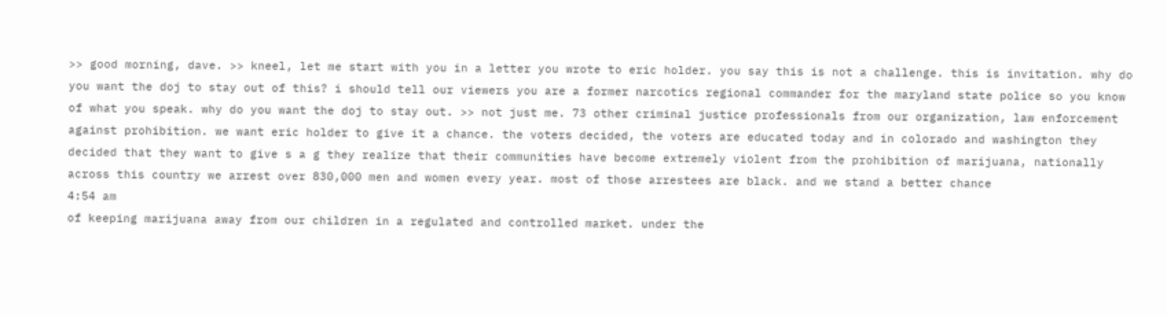>> good morning, dave. >> kneel, let me start with you in a letter you wrote to eric holder. you say this is not a challenge. this is invitation. why do you want the doj to stay out of this? i should tell our viewers you are a former narcotics regional commander for the maryland state police so you know of what you speak. why do you want the doj to stay out. >> not just me. 73 other criminal justice professionals from our organization, law enforcement against prohibition. we want eric holder to give it a chance. the voters decided, the voters are educated today and in colorado and washington they decided that they want to give s a g they realize that their communities have become extremely violent from the prohibition of marijuana, nationally across this country we arrest over 830,000 men and women every year. most of those arrestees are black. and we stand a better chance
4:54 am
of keeping marijuana away from our children in a regulated and controlled market. under the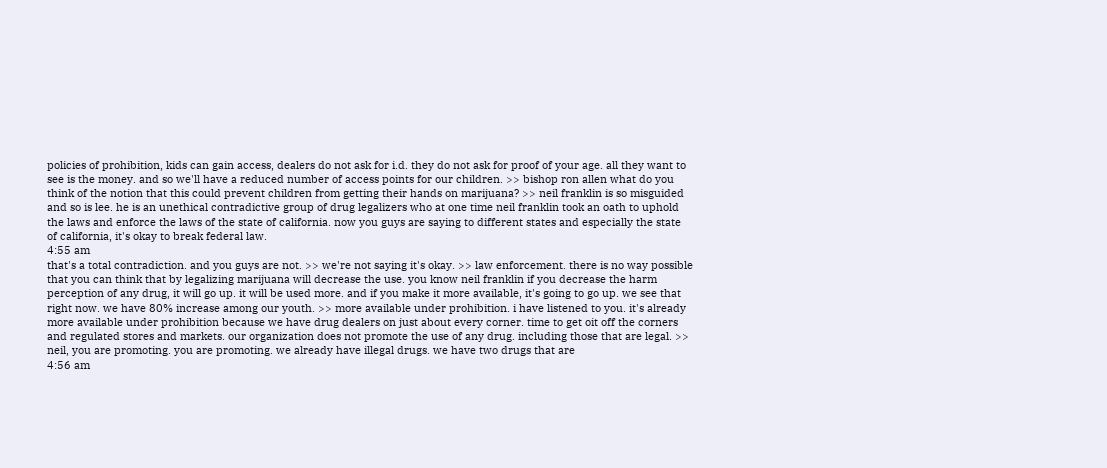policies of prohibition, kids can gain access, dealers do not ask for i.d. they do not ask for proof of your age. all they want to see is the money. and so we'll have a reduced number of access points for our children. >> bishop ron allen what do you think of the notion that this could prevent children from getting their hands on marijuana? >> neil franklin is so misguided and so is lee. he is an unethical contradictive group of drug legalizers who at one time neil franklin took an oath to uphold the laws and enforce the laws of the state of california. now you guys are saying to different states and especially the state of california, it's okay to break federal law.
4:55 am
that's a total contradiction. and you guys are not. >> we're not saying it's okay. >> law enforcement. there is no way possible that you can think that by legalizing marijuana will decrease the use. you know neil franklin if you decrease the harm perception of any drug, it will go up. it will be used more. and if you make it more available, it's going to go up. we see that right now. we have 80% increase among our youth. >> more available under prohibition. i have listened to you. it's already more available under prohibition because we have drug dealers on just about every corner. time to get oit off the corners and regulated stores and markets. our organization does not promote the use of any drug. including those that are legal. >> neil, you are promoting. you are promoting. we already have illegal drugs. we have two drugs that are
4:56 am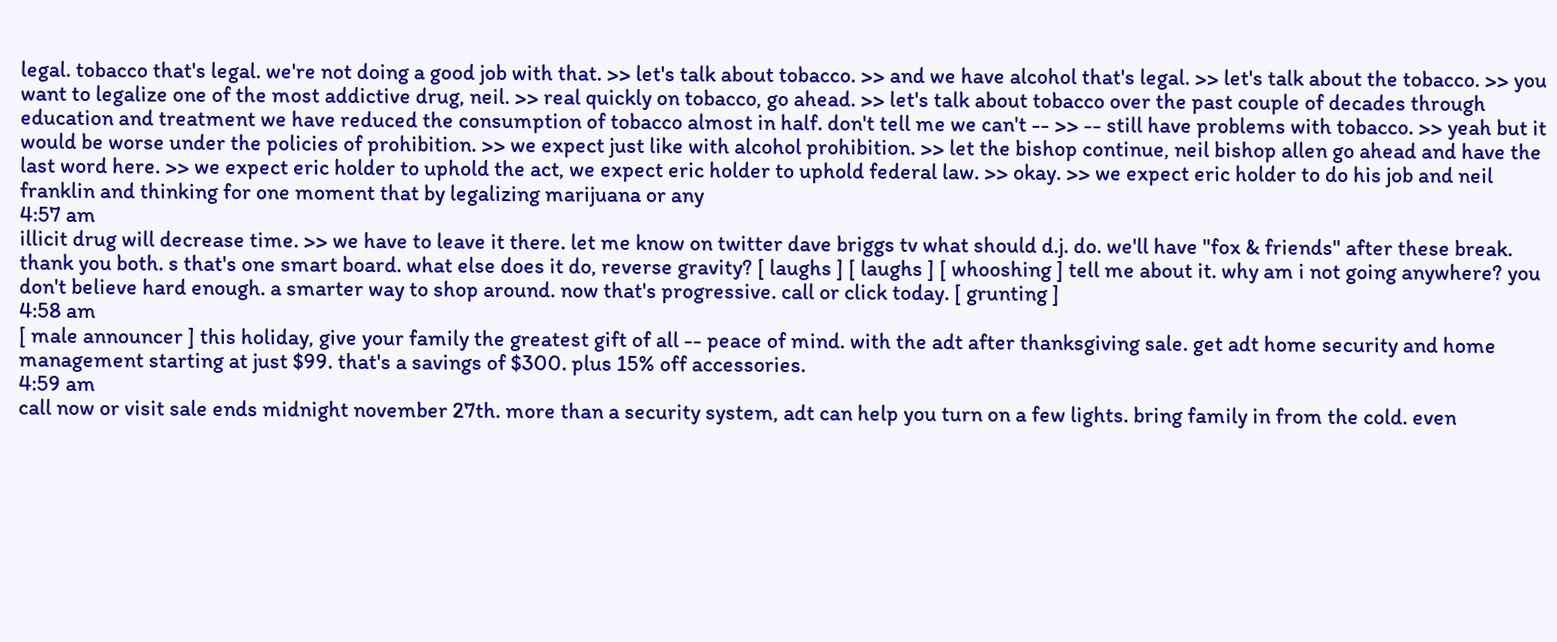legal. tobacco that's legal. we're not doing a good job with that. >> let's talk about tobacco. >> and we have alcohol that's legal. >> let's talk about the tobacco. >> you want to legalize one of the most addictive drug, neil. >> real quickly on tobacco, go ahead. >> let's talk about tobacco over the past couple of decades through education and treatment we have reduced the consumption of tobacco almost in half. don't tell me we can't -- >> -- still have problems with tobacco. >> yeah but it would be worse under the policies of prohibition. >> we expect just like with alcohol prohibition. >> let the bishop continue, neil bishop allen go ahead and have the last word here. >> we expect eric holder to uphold the act, we expect eric holder to uphold federal law. >> okay. >> we expect eric holder to do his job and neil franklin and thinking for one moment that by legalizing marijuana or any
4:57 am
illicit drug will decrease time. >> we have to leave it there. let me know on twitter dave briggs tv what should d.j. do. we'll have "fox & friends" after these break. thank you both. s that's one smart board. what else does it do, reverse gravity? [ laughs ] [ laughs ] [ whooshing ] tell me about it. why am i not going anywhere? you don't believe hard enough. a smarter way to shop around. now that's progressive. call or click today. [ grunting ]
4:58 am
[ male announcer ] this holiday, give your family the greatest gift of all -- peace of mind. with the adt after thanksgiving sale. get adt home security and home management starting at just $99. that's a savings of $300. plus 15% off accessories.
4:59 am
call now or visit sale ends midnight november 27th. more than a security system, adt can help you turn on a few lights. bring family in from the cold. even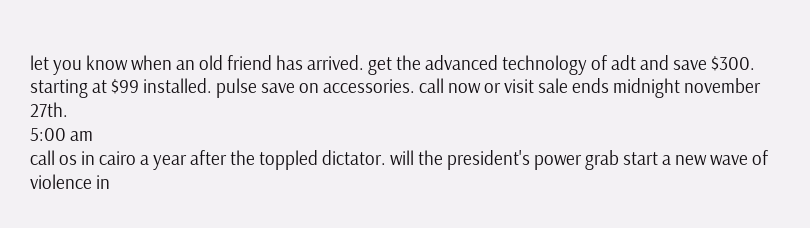let you know when an old friend has arrived. get the advanced technology of adt and save $300. starting at $99 installed. pulse save on accessories. call now or visit sale ends midnight november 27th.
5:00 am
call os in cairo a year after the toppled dictator. will the president's power grab start a new wave of violence in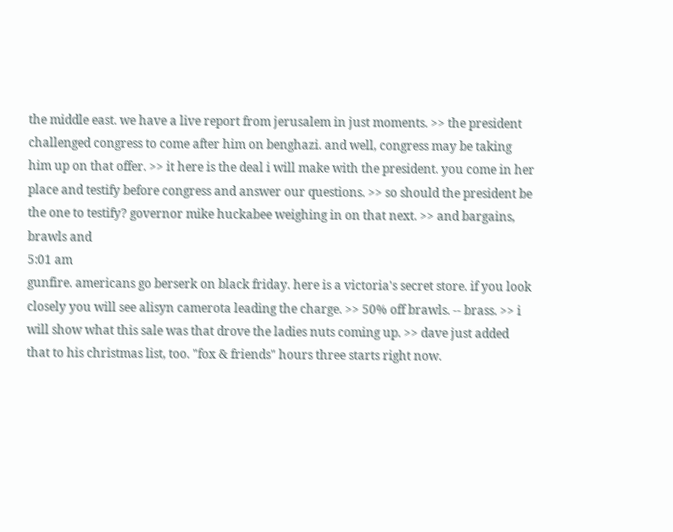the middle east. we have a live report from jerusalem in just moments. >> the president challenged congress to come after him on benghazi. and well, congress may be taking him up on that offer. >> it here is the deal i will make with the president. you come in her place and testify before congress and answer our questions. >> so should the president be the one to testify? governor mike huckabee weighing in on that next. >> and bargains, brawls and
5:01 am
gunfire. americans go berserk on black friday. here is a victoria's secret store. if you look closely you will see alisyn camerota leading the charge. >> 50% off brawls. -- brass. >> i will show what this sale was that drove the ladies nuts coming up. >> dave just added that to his christmas list, too. "fox & friends" hours three starts right now.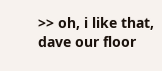>> oh, i like that, dave our floor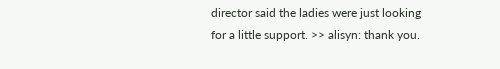director said the ladies were just looking for a little support. >> alisyn: thank you.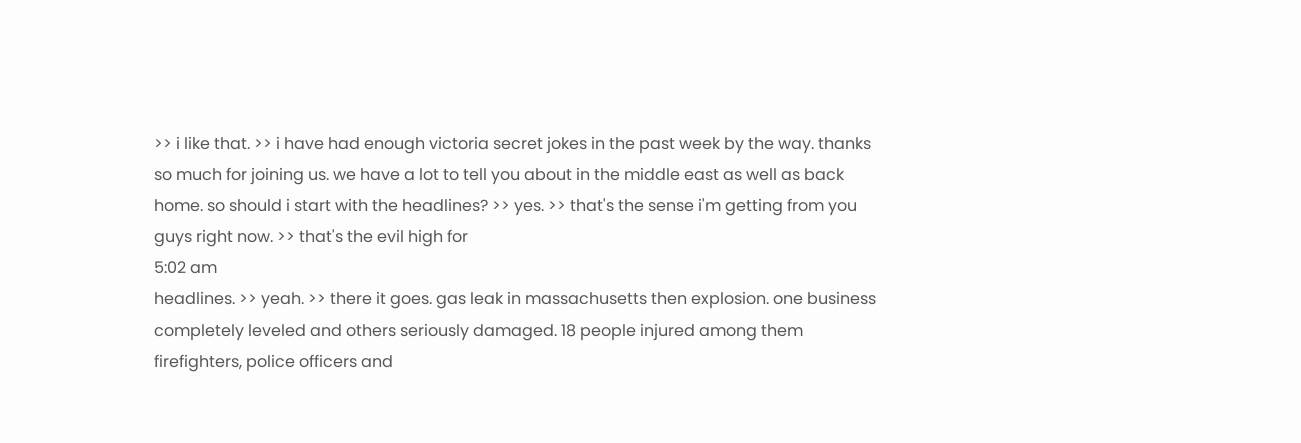>> i like that. >> i have had enough victoria secret jokes in the past week by the way. thanks so much for joining us. we have a lot to tell you about in the middle east as well as back home. so should i start with the headlines? >> yes. >> that's the sense i'm getting from you guys right now. >> that's the evil high for
5:02 am
headlines. >> yeah. >> there it goes. gas leak in massachusetts then explosion. one business completely leveled and others seriously damaged. 18 people injured among them firefighters, police officers and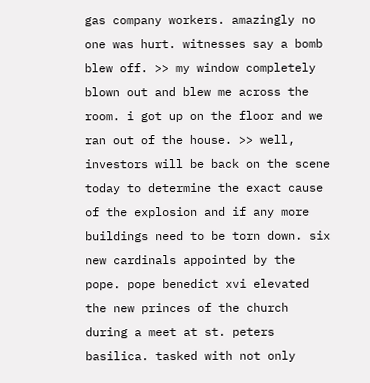gas company workers. amazingly no one was hurt. witnesses say a bomb blew off. >> my window completely blown out and blew me across the room. i got up on the floor and we ran out of the house. >> well, investors will be back on the scene today to determine the exact cause of the explosion and if any more buildings need to be torn down. six new cardinals appointed by the pope. pope benedict xvi elevated the new princes of the church during a meet at st. peters basilica. tasked with not only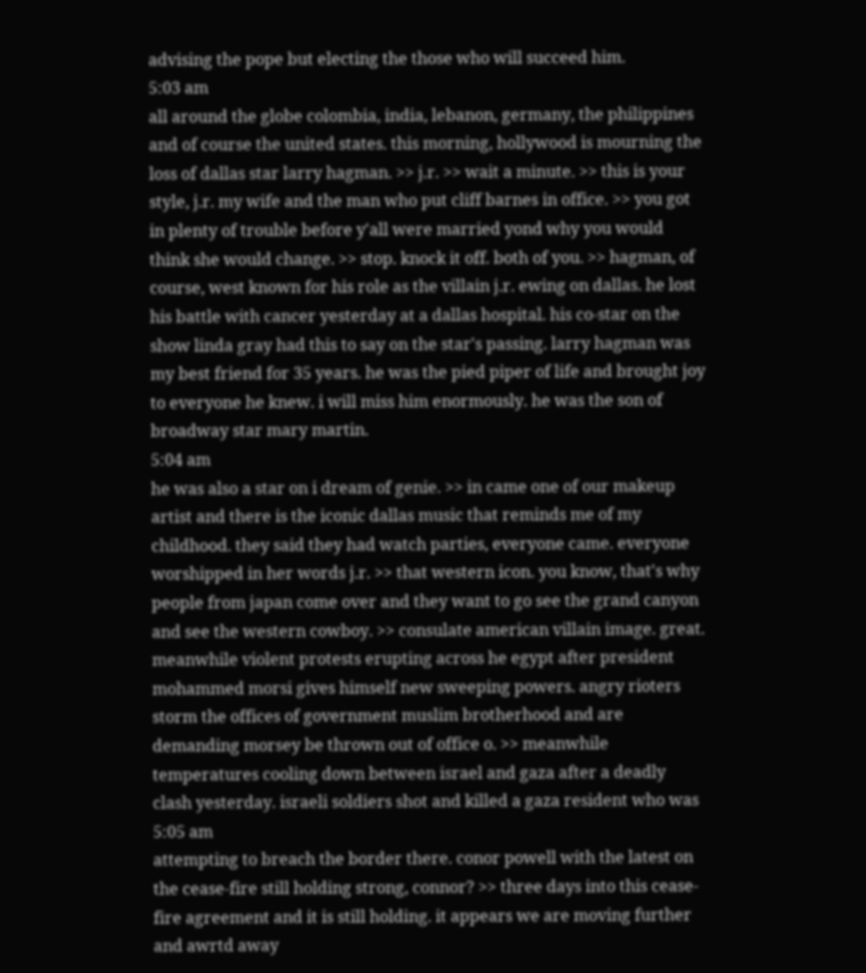advising the pope but electing the those who will succeed him.
5:03 am
all around the globe colombia, india, lebanon, germany, the philippines and of course the united states. this morning, hollywood is mourning the loss of dallas star larry hagman. >> j.r. >> wait a minute. >> this is your style, j.r. my wife and the man who put cliff barnes in office. >> you got in plenty of trouble before y'all were married yond why you would think she would change. >> stop. knock it off. both of you. >> hagman, of course, west known for his role as the villain j.r. ewing on dallas. he lost his battle with cancer yesterday at a dallas hospital. his co-star on the show linda gray had this to say on the star's passing. larry hagman was my best friend for 35 years. he was the pied piper of life and brought joy to everyone he knew. i will miss him enormously. he was the son of broadway star mary martin.
5:04 am
he was also a star on i dream of genie. >> in came one of our makeup artist and there is the iconic dallas music that reminds me of my childhood. they said they had watch parties, everyone came. everyone worshipped in her words j.r. >> that western icon. you know, that's why people from japan come over and they want to go see the grand canyon and see the western cowboy. >> consulate american villain image. great. meanwhile violent protests erupting across he egypt after president mohammed morsi gives himself new sweeping powers. angry rioters storm the offices of government muslim brotherhood and are demanding morsey be thrown out of office o. >> meanwhile temperatures cooling down between israel and gaza after a deadly clash yesterday. israeli soldiers shot and killed a gaza resident who was
5:05 am
attempting to breach the border there. conor powell with the latest on the cease-fire still holding strong, connor? >> three days into this cease-fire agreement and it is still holding. it appears we are moving further and awrtd away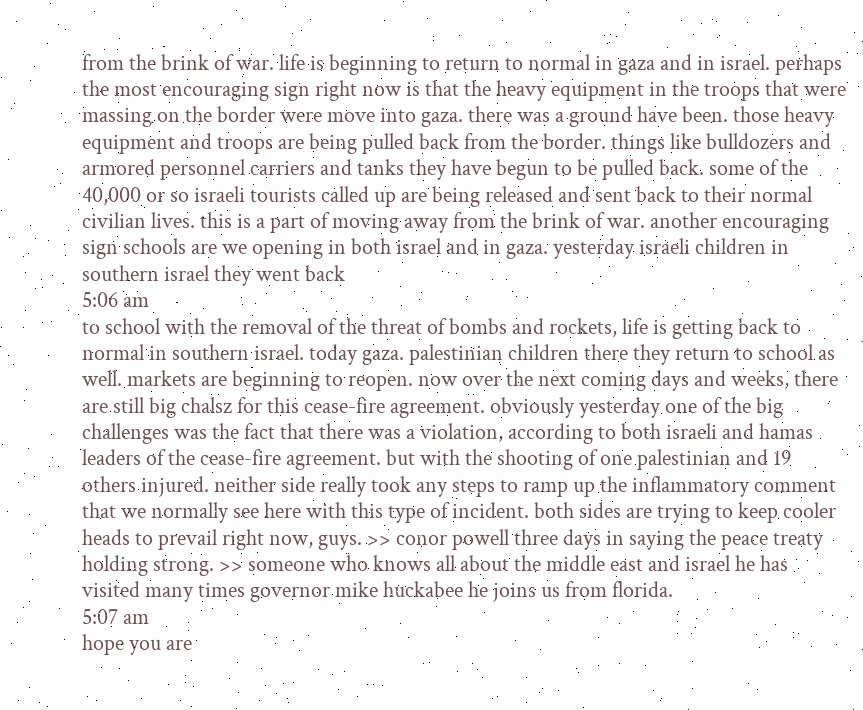from the brink of war. life is beginning to return to normal in gaza and in israel. perhaps the most encouraging sign right now is that the heavy equipment in the troops that were massing on the border were move into gaza. there was a ground have been. those heavy equipment and troops are being pulled back from the border. things like bulldozers and armored personnel carriers and tanks they have begun to be pulled back. some of the 40,000 or so israeli tourists called up are being released and sent back to their normal civilian lives. this is a part of moving away from the brink of war. another encouraging sign schools are we opening in both israel and in gaza. yesterday israeli children in southern israel they went back
5:06 am
to school with the removal of the threat of bombs and rockets, life is getting back to normal in southern israel. today gaza. palestinian children there they return to school as well. markets are beginning to reopen. now over the next coming days and weeks, there are still big chalsz for this cease-fire agreement. obviously yesterday one of the big challenges was the fact that there was a violation, according to both israeli and hamas leaders of the cease-fire agreement. but with the shooting of one palestinian and 19 others injured. neither side really took any steps to ramp up the inflammatory comment that we normally see here with this type of incident. both sides are trying to keep cooler heads to prevail right now, guys. >> conor powell three days in saying the peace treaty holding strong. >> someone who knows all about the middle east and israel he has visited many times governor mike huckabee he joins us from florida.
5:07 am
hope you are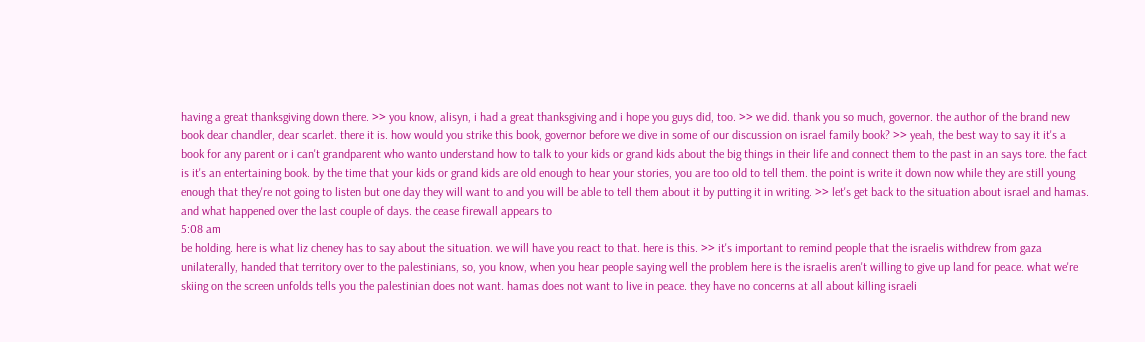having a great thanksgiving down there. >> you know, alisyn, i had a great thanksgiving and i hope you guys did, too. >> we did. thank you so much, governor. the author of the brand new book dear chandler, dear scarlet. there it is. how would you strike this book, governor before we dive in some of our discussion on israel family book? >> yeah, the best way to say it it's a book for any parent or i can't grandparent who wanto understand how to talk to your kids or grand kids about the big things in their life and connect them to the past in an says tore. the fact is it's an entertaining book. by the time that your kids or grand kids are old enough to hear your stories, you are too old to tell them. the point is write it down now while they are still young enough that they're not going to listen but one day they will want to and you will be able to tell them about it by putting it in writing. >> let's get back to the situation about israel and hamas. and what happened over the last couple of days. the cease firewall appears to
5:08 am
be holding. here is what liz cheney has to say about the situation. we will have you react to that. here is this. >> it's important to remind people that the israelis withdrew from gaza unilaterally, handed that territory over to the palestinians, so, you know, when you hear people saying well the problem here is the israelis aren't willing to give up land for peace. what we're skiing on the screen unfolds tells you the palestinian does not want. hamas does not want to live in peace. they have no concerns at all about killing israeli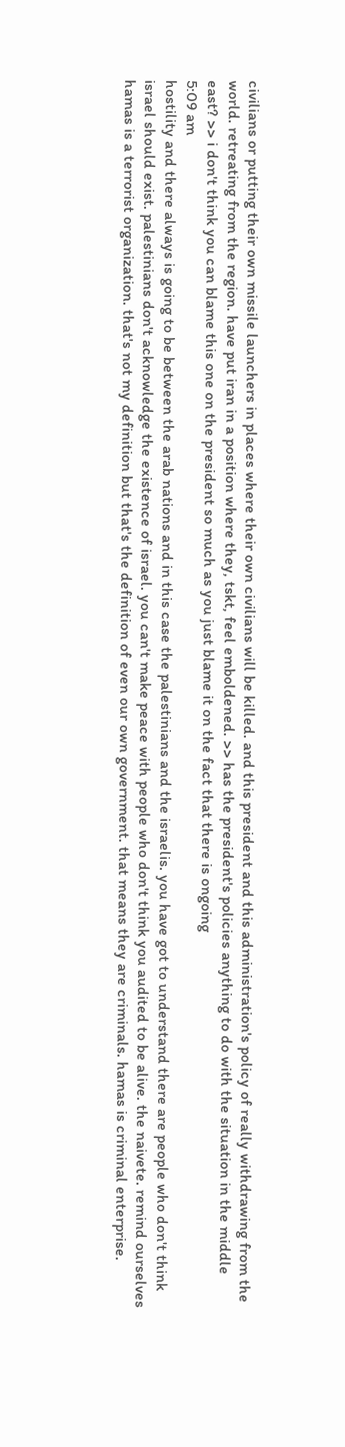civilians or putting their own missile launchers in places where their own civilians will be killed. and this president and this administration's policy of really withdrawing from the world. retreating from the region. have put iran in a position where they, tskt, feel emboldened. >> has the president's policies anything to do with the situation in the middle east? >> i don't think you can blame this one on the president so much as you just blame it on the fact that there is ongoing
5:09 am
hostility and there always is going to be between the arab nations and in this case the palestinians and the israelis. you have got to understand there are people who don't think israel should exist. palestinians don't acknowledge the existence of israel. you can't make peace with people who don't think you audited to be alive. the naivete. remind ourselves hamas is a terrorist organization. that's not my definition but that's the definition of even our own government. that means they are criminals. hamas is criminal enterprise.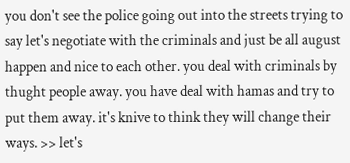you don't see the police going out into the streets trying to say let's negotiate with the criminals and just be all august happen and nice to each other. you deal with criminals by thught people away. you have deal with hamas and try to put them away. it's knive to think they will change their ways. >> let's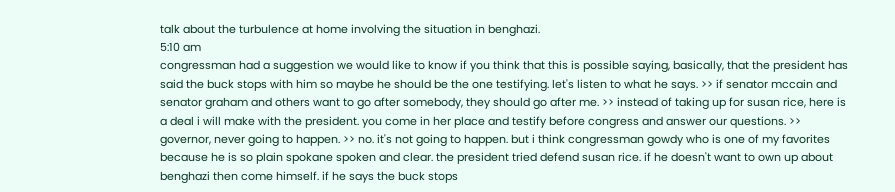talk about the turbulence at home involving the situation in benghazi.
5:10 am
congressman had a suggestion we would like to know if you think that this is possible saying, basically, that the president has said the buck stops with him so maybe he should be the one testifying. let's listen to what he says. >> if senator mccain and senator graham and others want to go after somebody, they should go after me. >> instead of taking up for susan rice, here is a deal i will make with the president. you come in her place and testify before congress and answer our questions. >> governor, never going to happen. >> no. it's not going to happen. but i think congressman gowdy who is one of my favorites because he is so plain spokane spoken and clear. the president tried defend susan rice. if he doesn't want to own up about benghazi then come himself. if he says the buck stops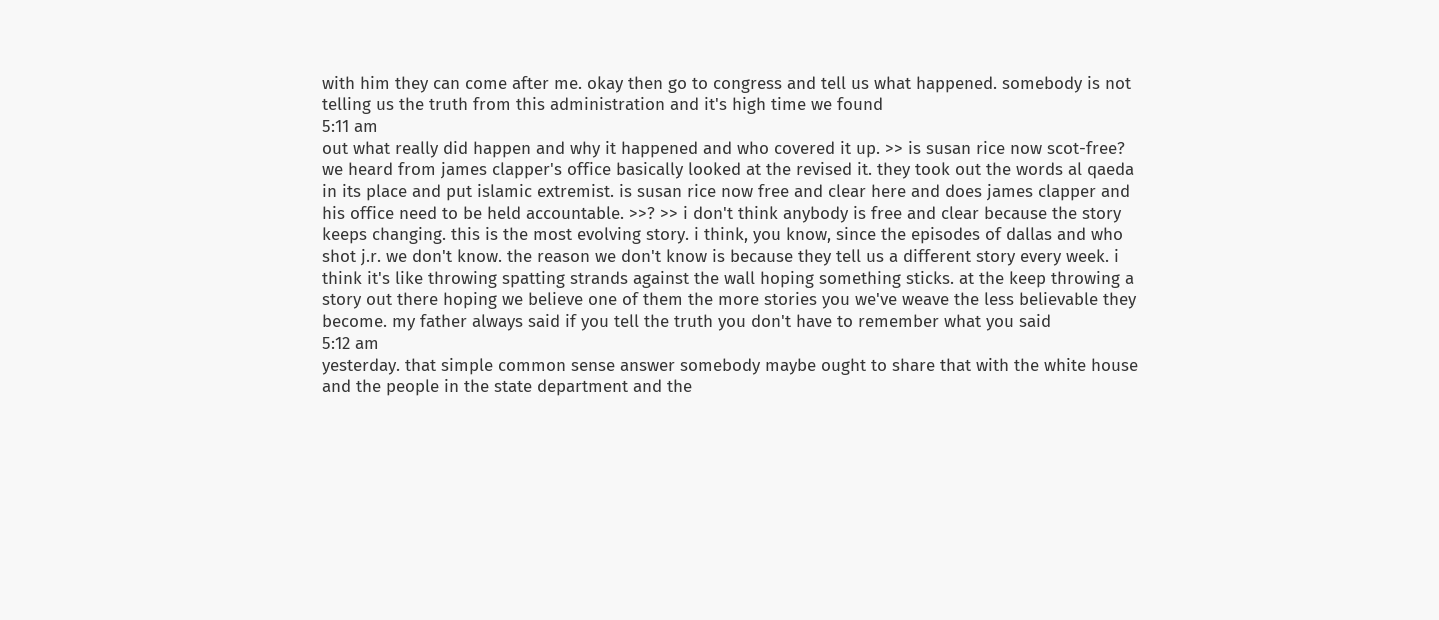with him they can come after me. okay then go to congress and tell us what happened. somebody is not telling us the truth from this administration and it's high time we found
5:11 am
out what really did happen and why it happened and who covered it up. >> is susan rice now scot-free? we heard from james clapper's office basically looked at the revised it. they took out the words al qaeda in its place and put islamic extremist. is susan rice now free and clear here and does james clapper and his office need to be held accountable. >>? >> i don't think anybody is free and clear because the story keeps changing. this is the most evolving story. i think, you know, since the episodes of dallas and who shot j.r. we don't know. the reason we don't know is because they tell us a different story every week. i think it's like throwing spatting strands against the wall hoping something sticks. at the keep throwing a story out there hoping we believe one of them the more stories you we've weave the less believable they become. my father always said if you tell the truth you don't have to remember what you said
5:12 am
yesterday. that simple common sense answer somebody maybe ought to share that with the white house and the people in the state department and the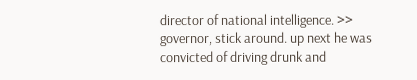director of national intelligence. >> governor, stick around. up next he was convicted of driving drunk and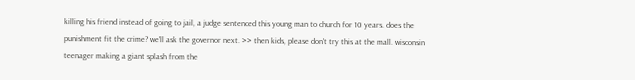killing his friend instead of going to jail, a judge sentenced this young man to church for 10 years. does the punishment fit the crime? we'll ask the governor next. >> then kids, please don't try this at the mall. wisconsin teenager making a giant splash from the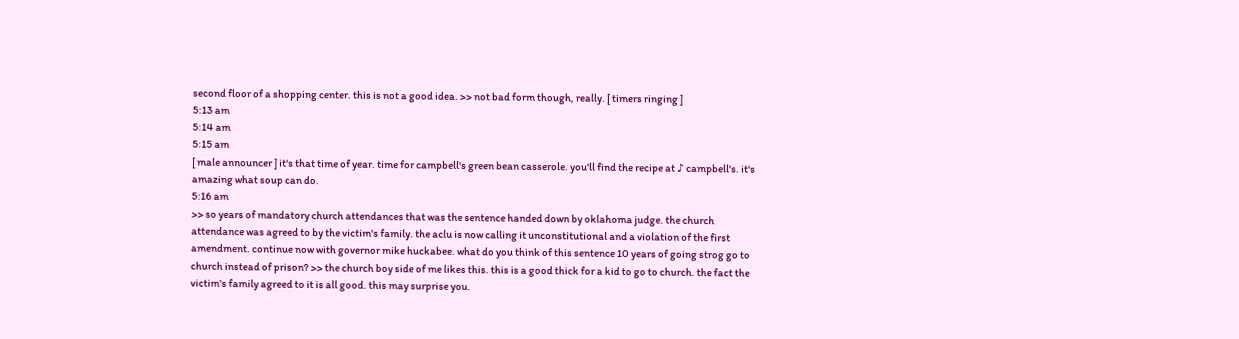second floor of a shopping center. this is not a good idea. >> not bad form though, really. [ timers ringing ]
5:13 am
5:14 am
5:15 am
[ male announcer ] it's that time of year. time for campbell's green bean casserole. you'll find the recipe at ♪ campbell's. it's amazing what soup can do.
5:16 am
>> so years of mandatory church attendances that was the sentence handed down by oklahoma judge. the church attendance was agreed to by the victim's family. the aclu is now calling it unconstitutional and a violation of the first amendment. continue now with governor mike huckabee. what do you think of this sentence 10 years of going strog go to church instead of prison? >> the church boy side of me likes this. this is a good thick for a kid to go to church. the fact the victim's family agreed to it is all good. this may surprise you.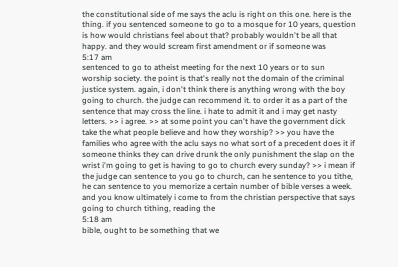the constitutional side of me says the aclu is right on this one. here is the thing. if you sentenced someone to go to a mosque for 10 years, question is how would christians feel about that? probably wouldn't be all that happy. and they would scream first amendment or if someone was
5:17 am
sentenced to go to atheist meeting for the next 10 years or to sun worship society. the point is that's really not the domain of the criminal justice system. again, i don't think there is anything wrong with the boy going to church. the judge can recommend it. to order it as a part of the sentence that may cross the line. i hate to admit it and i may get nasty letters. >> i agree. >> at some point you can't have the government dick take the what people believe and how they worship? >> you have the families who agree with the aclu says no what sort of a precedent does it if someone thinks they can drive drunk the only punishment the slap on the wrist i'm going to get is having to go to church every sunday? >> i mean if the judge can sentence to you go to church, can he sentence to you tithe, he can sentence to you memorize a certain number of bible verses a week. and you know ultimately i come to from the christian perspective that says going to church tithing, reading the
5:18 am
bible, ought to be something that we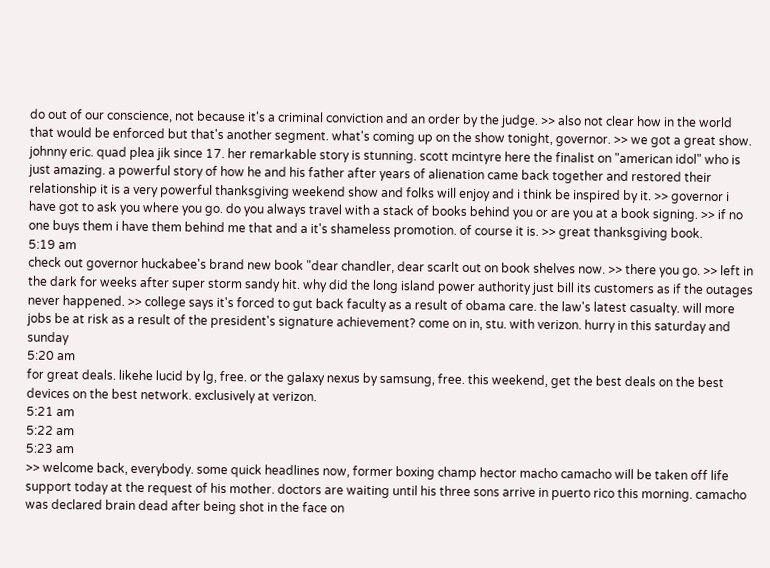do out of our conscience, not because it's a criminal conviction and an order by the judge. >> also not clear how in the world that would be enforced but that's another segment. what's coming up on the show tonight, governor. >> we got a great show. johnny eric. quad plea jik since 17. her remarkable story is stunning. scott mcintyre here the finalist on "american idol" who is just amazing. a powerful story of how he and his father after years of alienation came back together and restored their relationship it is a very powerful thanksgiving weekend show and folks will enjoy and i think be inspired by it. >> governor i have got to ask you where you go. do you always travel with a stack of books behind you or are you at a book signing. >> if no one buys them i have them behind me that and a it's shameless promotion. of course it is. >> great thanksgiving book.
5:19 am
check out governor huckabee's brand new book "dear chandler, dear scarlt out on book shelves now. >> there you go. >> left in the dark for weeks after super storm sandy hit. why did the long island power authority just bill its customers as if the outages never happened. >> college says it's forced to gut back faculty as a result of obama care. the law's latest casualty. will more jobs be at risk as a result of the president's signature achievement? come on in, stu. with verizon. hurry in this saturday and sunday
5:20 am
for great deals. likehe lucid by lg, free. or the galaxy nexus by samsung, free. this weekend, get the best deals on the best devices on the best network. exclusively at verizon.
5:21 am
5:22 am
5:23 am
>> welcome back, everybody. some quick headlines now, former boxing champ hector macho camacho will be taken off life support today at the request of his mother. doctors are waiting until his three sons arrive in puerto rico this morning. camacho was declared brain dead after being shot in the face on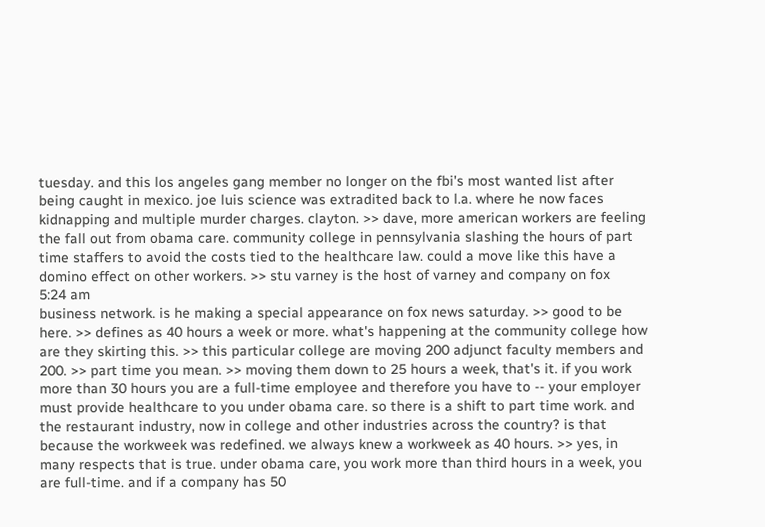tuesday. and this los angeles gang member no longer on the fbi's most wanted list after being caught in mexico. joe luis science was extradited back to l.a. where he now faces kidnapping and multiple murder charges. clayton. >> dave, more american workers are feeling the fall out from obama care. community college in pennsylvania slashing the hours of part time staffers to avoid the costs tied to the healthcare law. could a move like this have a domino effect on other workers. >> stu varney is the host of varney and company on fox
5:24 am
business network. is he making a special appearance on fox news saturday. >> good to be here. >> defines as 40 hours a week or more. what's happening at the community college how are they skirting this. >> this particular college are moving 200 adjunct faculty members and 200. >> part time you mean. >> moving them down to 25 hours a week, that's it. if you work more than 30 hours you are a full-time employee and therefore you have to -- your employer must provide healthcare to you under obama care. so there is a shift to part time work. and the restaurant industry, now in college and other industries across the country? is that because the workweek was redefined. we always knew a workweek as 40 hours. >> yes, in many respects that is true. under obama care, you work more than third hours in a week, you are full-time. and if a company has 50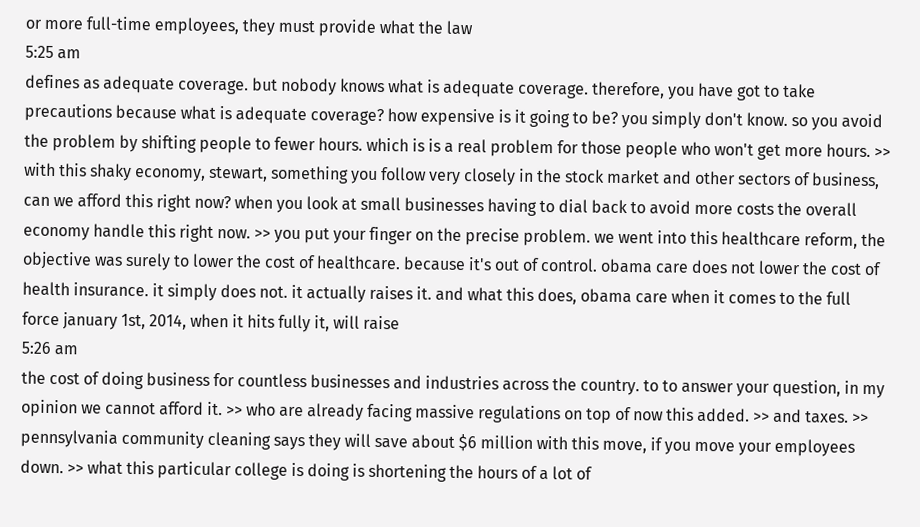or more full-time employees, they must provide what the law
5:25 am
defines as adequate coverage. but nobody knows what is adequate coverage. therefore, you have got to take precautions because what is adequate coverage? how expensive is it going to be? you simply don't know. so you avoid the problem by shifting people to fewer hours. which is is a real problem for those people who won't get more hours. >> with this shaky economy, stewart, something you follow very closely in the stock market and other sectors of business, can we afford this right now? when you look at small businesses having to dial back to avoid more costs the overall economy handle this right now. >> you put your finger on the precise problem. we went into this healthcare reform, the objective was surely to lower the cost of healthcare. because it's out of control. obama care does not lower the cost of health insurance. it simply does not. it actually raises it. and what this does, obama care when it comes to the full force january 1st, 2014, when it hits fully it, will raise
5:26 am
the cost of doing business for countless businesses and industries across the country. to to answer your question, in my opinion we cannot afford it. >> who are already facing massive regulations on top of now this added. >> and taxes. >> pennsylvania community cleaning says they will save about $6 million with this move, if you move your employees down. >> what this particular college is doing is shortening the hours of a lot of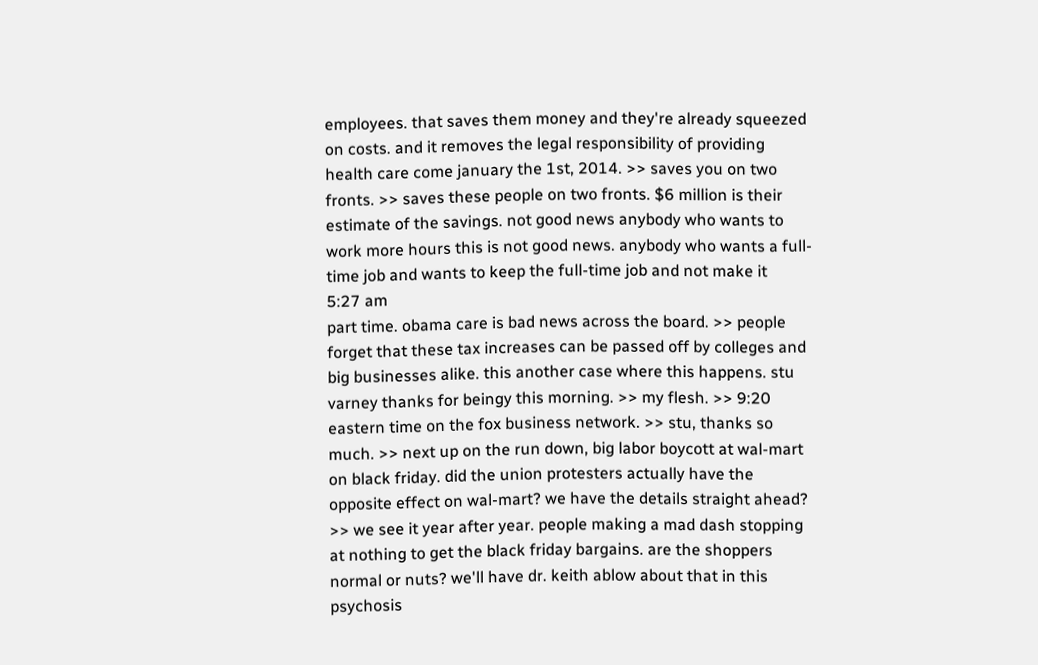employees. that saves them money and they're already squeezed on costs. and it removes the legal responsibility of providing health care come january the 1st, 2014. >> saves you on two fronts. >> saves these people on two fronts. $6 million is their estimate of the savings. not good news anybody who wants to work more hours this is not good news. anybody who wants a full-time job and wants to keep the full-time job and not make it
5:27 am
part time. obama care is bad news across the board. >> people forget that these tax increases can be passed off by colleges and big businesses alike. this another case where this happens. stu varney thanks for beingy this morning. >> my flesh. >> 9:20 eastern time on the fox business network. >> stu, thanks so much. >> next up on the run down, big labor boycott at wal-mart on black friday. did the union protesters actually have the opposite effect on wal-mart? we have the details straight ahead? >> we see it year after year. people making a mad dash stopping at nothing to get the black friday bargains. are the shoppers normal or nuts? we'll have dr. keith ablow about that in this psychosis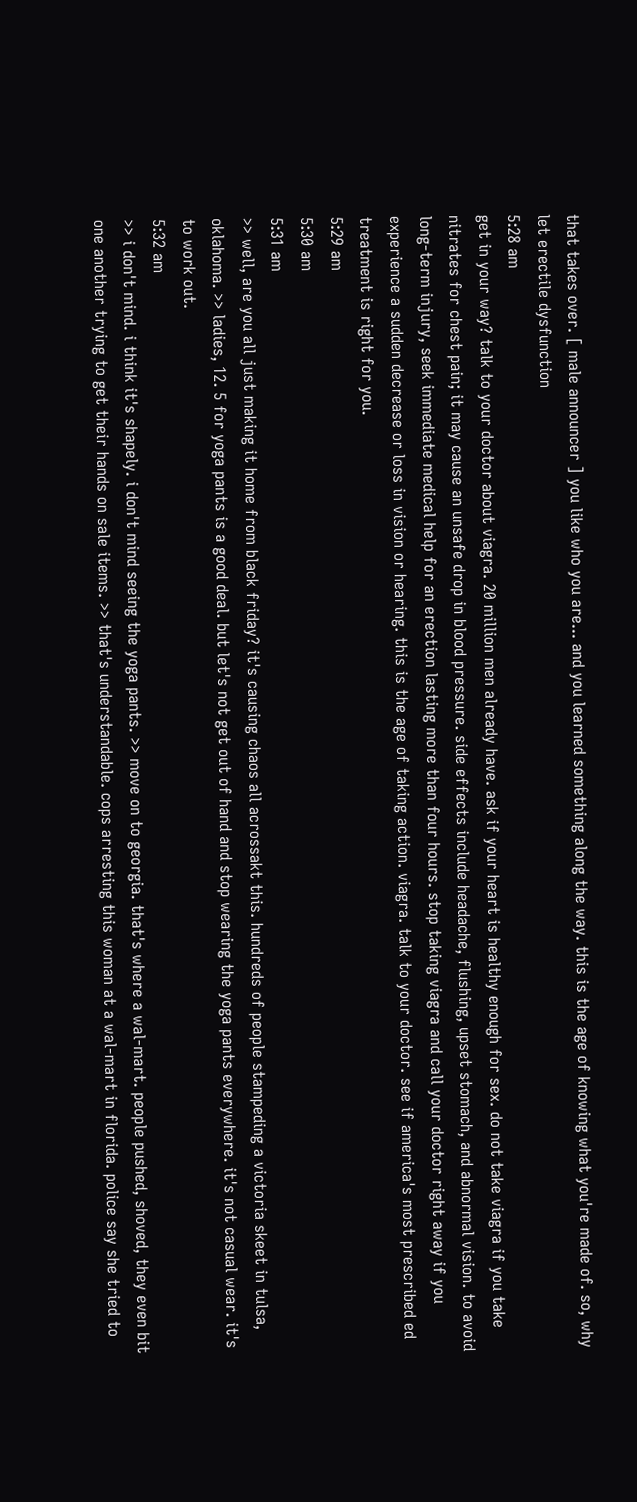that takes over. [ male announcer ] you like who you are... and you learned something along the way. this is the age of knowing what you're made of. so, why let erectile dysfunction
5:28 am
get in your way? talk to your doctor about viagra. 20 million men already have. ask if your heart is healthy enough for sex. do not take viagra if you take nitrates for chest pain; it may cause an unsafe drop in blood pressure. side effects include headache, flushing, upset stomach, and abnormal vision. to avoid long-term injury, seek immediate medical help for an erection lasting more than four hours. stop taking viagra and call your doctor right away if you experience a sudden decrease or loss in vision or hearing. this is the age of taking action. viagra. talk to your doctor. see if america's most prescribed ed treatment is right for you.
5:29 am
5:30 am
5:31 am
>> well, are you all just making it home from black friday? it's causing chaos all acrossakt this. hundreds of people stampeding a victoria skeet in tulsa, oklahoma. >> ladies, 12. 5 for yoga pants is a good deal. but let's not get out of hand and stop wearing the yoga pants everywhere. it's not casual wear. it's to work out.
5:32 am
>> i don't mind. i think it's shapely. i don't mind seeing the yoga pants. >> move on to georgia. that's where a wal-mart. people pushed, shoved, they even bit one another trying to get their hands on sale items. >> that's understandable. cops arresting this woman at a wal-mart in florida. police say she tried to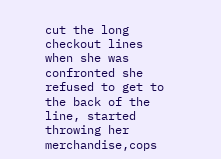cut the long checkout lines when she was confronted she refused to get to the back of the line, started throwing her merchandise,cops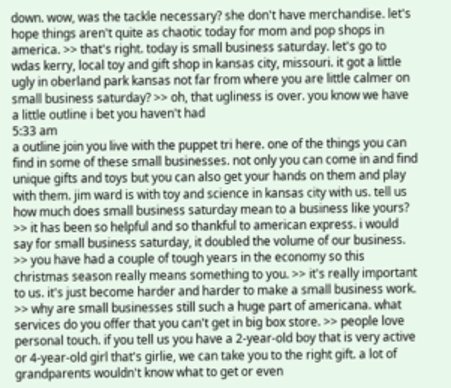down. wow, was the tackle necessary? she don't have merchandise. let's hope things aren't quite as chaotic today for mom and pop shops in america. >> that's right. today is small business saturday. let's go to wdas kerry, local toy and gift shop in kansas city, missouri. it got a little ugly in oberland park kansas not far from where you are little calmer on small business saturday? >> oh, that ugliness is over. you know we have a little outline i bet you haven't had
5:33 am
a outline join you live with the puppet tri here. one of the things you can find in some of these small businesses. not only you can come in and find unique gifts and toys but you can also get your hands on them and play with them. jim ward is with toy and science in kansas city with us. tell us how much does small business saturday mean to a business like yours? >> it has been so helpful and so thankful to american express. i would say for small business saturday, it doubled the volume of our business. >> you have had a couple of tough years in the economy so this christmas season really means something to you. >> it's really important to us. it's just become harder and harder to make a small business work. >> why are small businesses still such a huge part of americana. what services do you offer that you can't get in big box store. >> people love personal touch. if you tell us you have a 2-year-old boy that is very active or 4-year-old girl that's girlie, we can take you to the right gift. a lot of grandparents wouldn't know what to get or even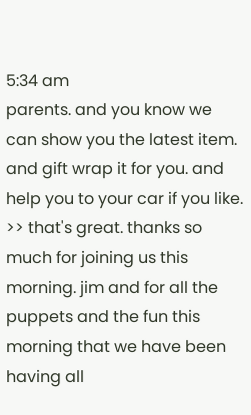5:34 am
parents. and you know we can show you the latest item. and gift wrap it for you. and help you to your car if you like. >> that's great. thanks so much for joining us this morning. jim and for all the puppets and the fun this morning that we have been having all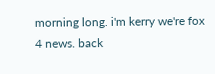morning long. i'm kerry we're fox 4 news. back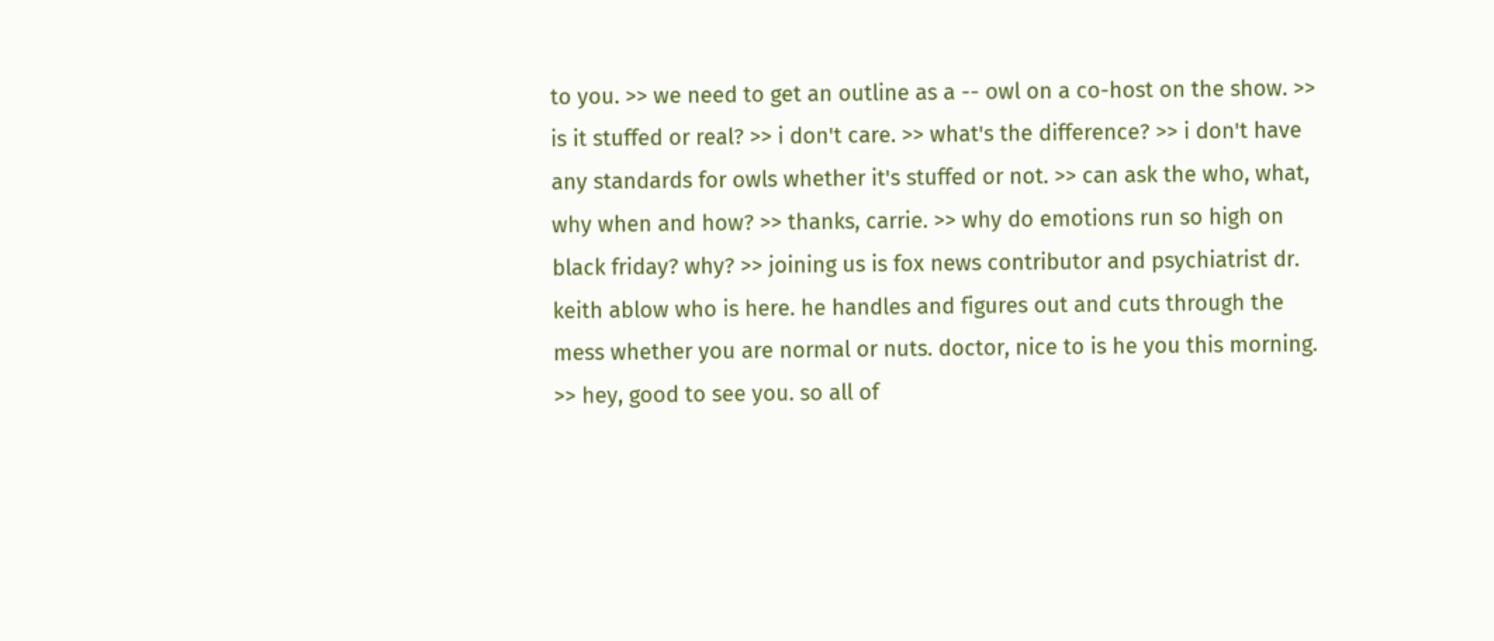to you. >> we need to get an outline as a -- owl on a co-host on the show. >> is it stuffed or real? >> i don't care. >> what's the difference? >> i don't have any standards for owls whether it's stuffed or not. >> can ask the who, what, why when and how? >> thanks, carrie. >> why do emotions run so high on black friday? why? >> joining us is fox news contributor and psychiatrist dr. keith ablow who is here. he handles and figures out and cuts through the mess whether you are normal or nuts. doctor, nice to is he you this morning. >> hey, good to see you. so all of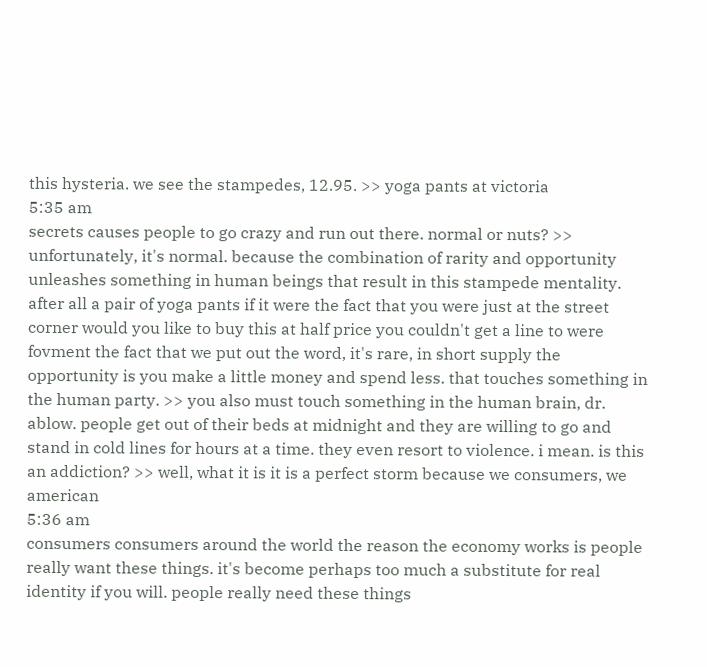this hysteria. we see the stampedes, 12.95. >> yoga pants at victoria
5:35 am
secrets causes people to go crazy and run out there. normal or nuts? >> unfortunately, it's normal. because the combination of rarity and opportunity unleashes something in human beings that result in this stampede mentality. after all a pair of yoga pants if it were the fact that you were just at the street corner would you like to buy this at half price you couldn't get a line to were fovment the fact that we put out the word, it's rare, in short supply the opportunity is you make a little money and spend less. that touches something in the human party. >> you also must touch something in the human brain, dr. ablow. people get out of their beds at midnight and they are willing to go and stand in cold lines for hours at a time. they even resort to violence. i mean. is this an addiction? >> well, what it is it is a perfect storm because we consumers, we american
5:36 am
consumers consumers around the world the reason the economy works is people really want these things. it's become perhaps too much a substitute for real identity if you will. people really need these things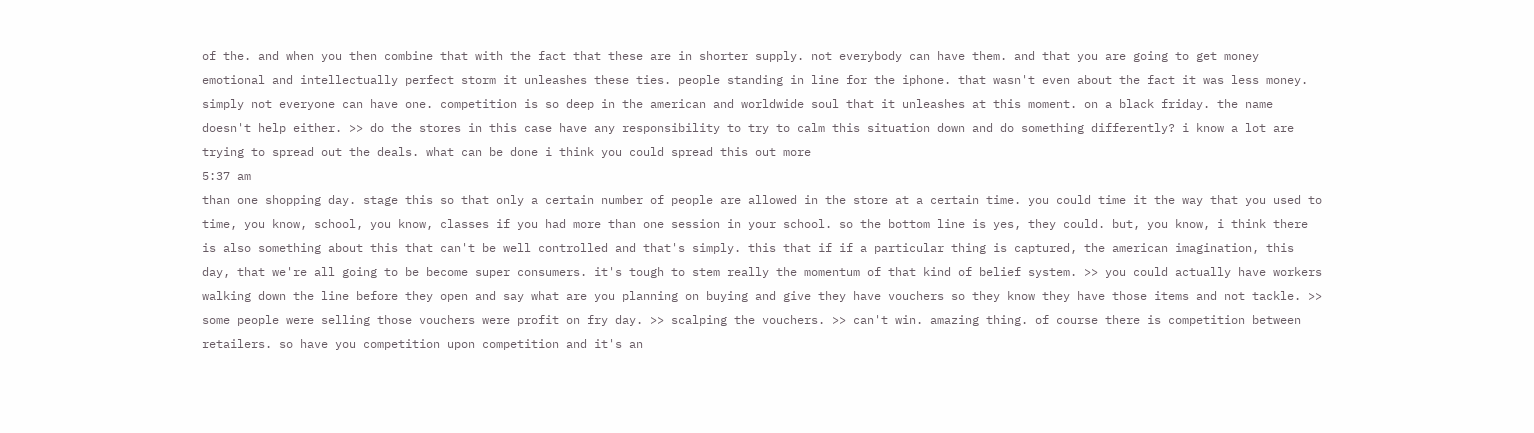of the. and when you then combine that with the fact that these are in shorter supply. not everybody can have them. and that you are going to get money emotional and intellectually perfect storm it unleashes these ties. people standing in line for the iphone. that wasn't even about the fact it was less money. simply not everyone can have one. competition is so deep in the american and worldwide soul that it unleashes at this moment. on a black friday. the name doesn't help either. >> do the stores in this case have any responsibility to try to calm this situation down and do something differently? i know a lot are trying to spread out the deals. what can be done i think you could spread this out more
5:37 am
than one shopping day. stage this so that only a certain number of people are allowed in the store at a certain time. you could time it the way that you used to time, you know, school, you know, classes if you had more than one session in your school. so the bottom line is yes, they could. but, you know, i think there is also something about this that can't be well controlled and that's simply. this that if if a particular thing is captured, the american imagination, this day, that we're all going to be become super consumers. it's tough to stem really the momentum of that kind of belief system. >> you could actually have workers walking down the line before they open and say what are you planning on buying and give they have vouchers so they know they have those items and not tackle. >> some people were selling those vouchers were profit on fry day. >> scalping the vouchers. >> can't win. amazing thing. of course there is competition between retailers. so have you competition upon competition and it's an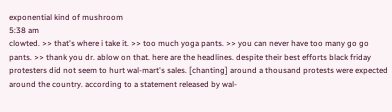exponential kind of mushroom
5:38 am
clowted. >> that's where i take it. >> too much yoga pants. >> you can never have too many go go pants. >> thank you dr. ablow on that. here are the headlines. despite their best efforts black friday protesters did not seem to hurt wal-mart's sales. [chanting] around a thousand protests were expected around the country. according to a statement released by wal-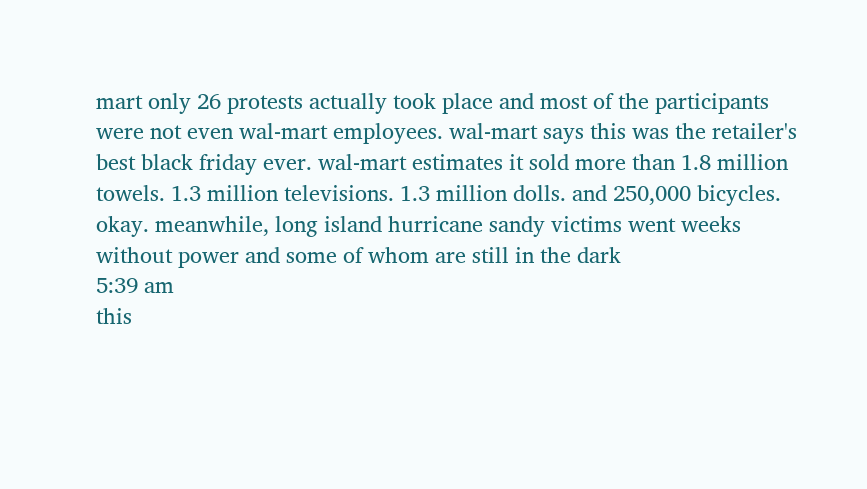mart only 26 protests actually took place and most of the participants were not even wal-mart employees. wal-mart says this was the retailer's best black friday ever. wal-mart estimates it sold more than 1.8 million towels. 1.3 million televisions. 1.3 million dolls. and 250,000 bicycles. okay. meanwhile, long island hurricane sandy victims went weeks without power and some of whom are still in the dark
5:39 am
this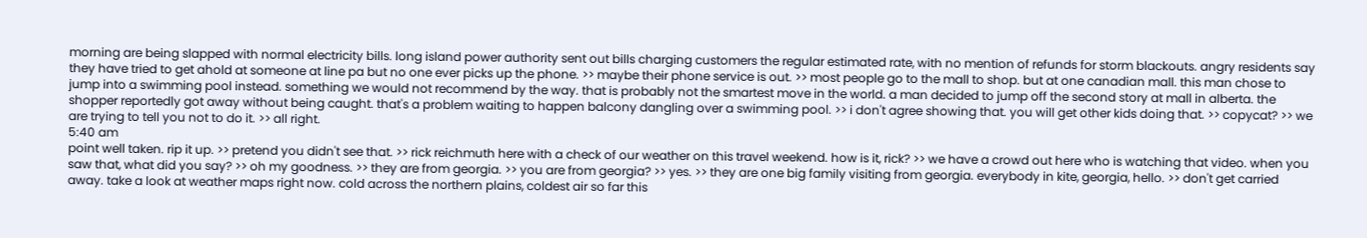morning are being slapped with normal electricity bills. long island power authority sent out bills charging customers the regular estimated rate, with no mention of refunds for storm blackouts. angry residents say they have tried to get ahold at someone at line pa but no one ever picks up the phone. >> maybe their phone service is out. >> most people go to the mall to shop. but at one canadian mall. this man chose to jump into a swimming pool instead. something we would not recommend by the way. that is probably not the smartest move in the world. a man decided to jump off the second story at mall in alberta. the shopper reportedly got away without being caught. that's a problem waiting to happen balcony dangling over a swimming pool. >> i don't agree showing that. you will get other kids doing that. >> copycat? >> we are trying to tell you not to do it. >> all right.
5:40 am
point well taken. rip it up. >> pretend you didn't see that. >> rick reichmuth here with a check of our weather on this travel weekend. how is it, rick? >> we have a crowd out here who is watching that video. when you saw that, what did you say? >> oh my goodness. >> they are from georgia. >> you are from georgia? >> yes. >> they are one big family visiting from georgia. everybody in kite, georgia, hello. >> don't get carried away. take a look at weather maps right now. cold across the northern plains, coldest air so far this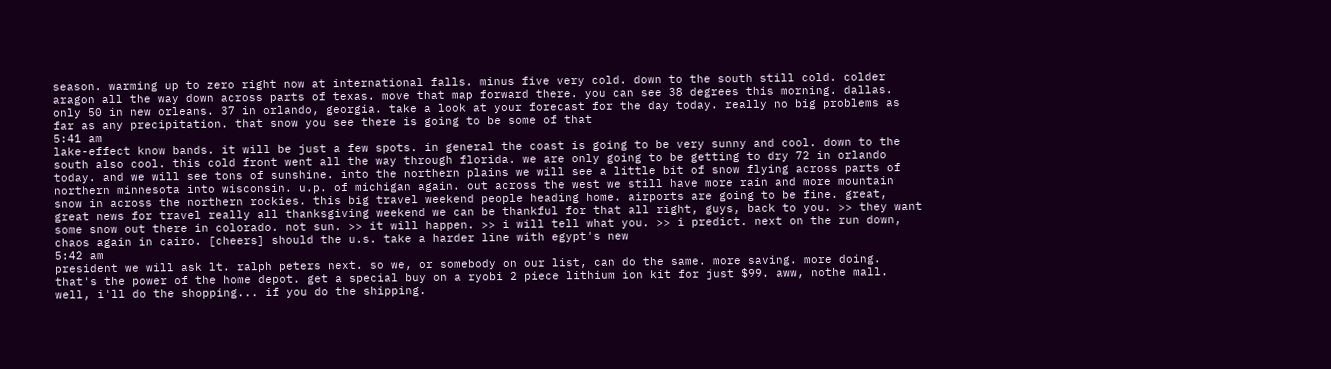season. warming up to zero right now at international falls. minus five very cold. down to the south still cold. colder aragon all the way down across parts of texas. move that map forward there. you can see 38 degrees this morning. dallas. only 50 in new orleans. 37 in orlando, georgia. take a look at your forecast for the day today. really no big problems as far as any precipitation. that snow you see there is going to be some of that
5:41 am
lake-effect know bands. it will be just a few spots. in general the coast is going to be very sunny and cool. down to the south also cool. this cold front went all the way through florida. we are only going to be getting to dry 72 in orlando today. and we will see tons of sunshine. into the northern plains we will see a little bit of snow flying across parts of northern minnesota into wisconsin. u.p. of michigan again. out across the west we still have more rain and more mountain snow in across the northern rockies. this big travel weekend people heading home. airports are going to be fine. great, great news for travel really all thanksgiving weekend we can be thankful for that all right, guys, back to you. >> they want some snow out there in colorado. not sun. >> it will happen. >> i will tell what you. >> i predict. next on the run down, chaos again in cairo. [cheers] should the u.s. take a harder line with egypt's new
5:42 am
president we will ask lt. ralph peters next. so we, or somebody on our list, can do the same. more saving. more doing. that's the power of the home depot. get a special buy on a ryobi 2 piece lithium ion kit for just $99. aww, nothe mall. well, i'll do the shopping... if you do the shipping.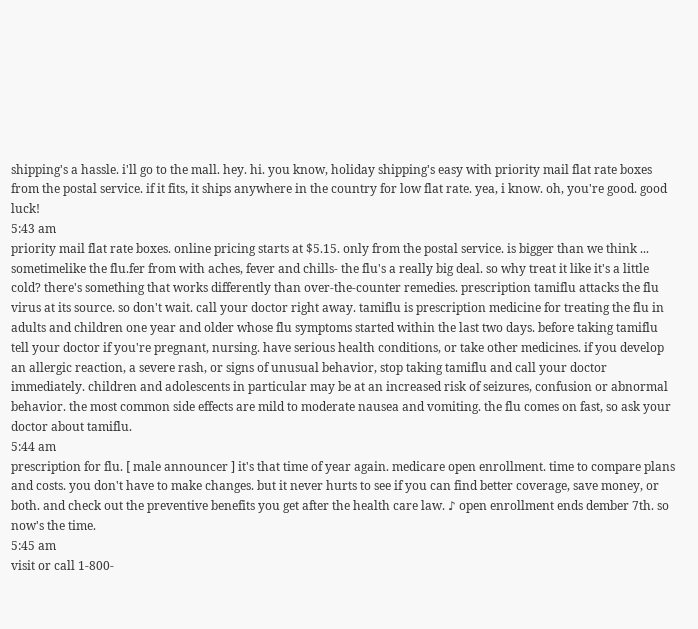shipping's a hassle. i'll go to the mall. hey. hi. you know, holiday shipping's easy with priority mail flat rate boxes from the postal service. if it fits, it ships anywhere in the country for low flat rate. yea, i know. oh, you're good. good luck!
5:43 am
priority mail flat rate boxes. online pricing starts at $5.15. only from the postal service. is bigger than we think ... sometimelike the flu.fer from with aches, fever and chills- the flu's a really big deal. so why treat it like it's a little cold? there's something that works differently than over-the-counter remedies. prescription tamiflu attacks the flu virus at its source. so don't wait. call your doctor right away. tamiflu is prescription medicine for treating the flu in adults and children one year and older whose flu symptoms started within the last two days. before taking tamiflu tell your doctor if you're pregnant, nursing. have serious health conditions, or take other medicines. if you develop an allergic reaction, a severe rash, or signs of unusual behavior, stop taking tamiflu and call your doctor immediately. children and adolescents in particular may be at an increased risk of seizures, confusion or abnormal behavior. the most common side effects are mild to moderate nausea and vomiting. the flu comes on fast, so ask your doctor about tamiflu.
5:44 am
prescription for flu. [ male announcer ] it's that time of year again. medicare open enrollment. time to compare plans and costs. you don't have to make changes. but it never hurts to see if you can find better coverage, save money, or both. and check out the preventive benefits you get after the health care law. ♪ open enrollment ends dember 7th. so now's the time.
5:45 am
visit or call 1-800-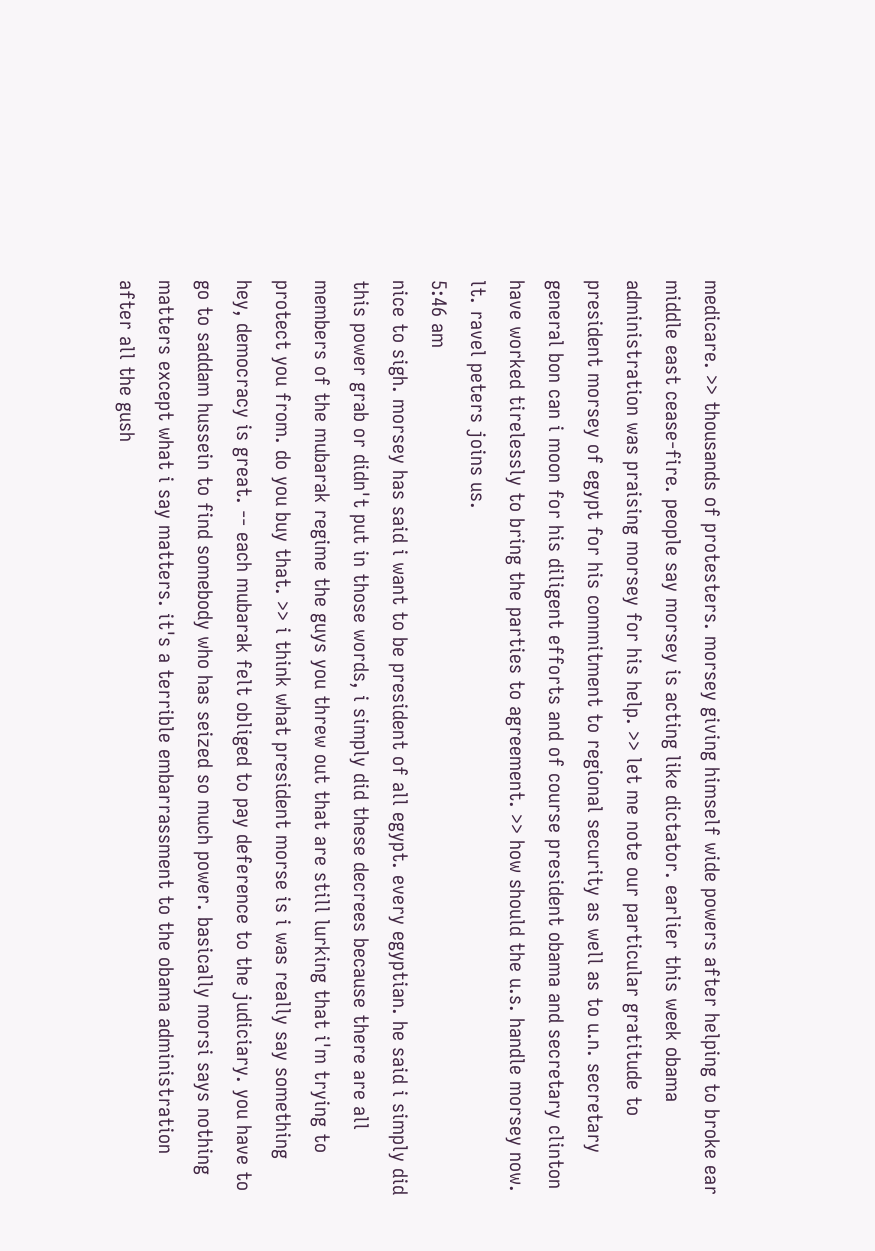medicare. >> thousands of protesters. morsey giving himself wide powers after helping to broke ear middle east cease-fire. people say morsey is acting like dictator. earlier this week obama administration was praising morsey for his help. >> let me note our particular gratitude to president morsey of egypt for his commitment to regional security as well as to u.n. secretary general bon can i moon for his diligent efforts and of course president obama and secretary clinton have worked tirelessly to bring the parties to agreement. >> how should the u.s. handle morsey now. lt. ravel peters joins us.
5:46 am
nice to sigh. morsey has said i want to be president of all egypt. every egyptian. he said i simply did this power grab or didn't put in those words, i simply did these decrees because there are all members of the mubarak regime the guys you threw out that are still lurking that i'm trying to protect you from. do you buy that. >> i think what president morse is i was really say something hey, democracy is great. -- each mubarak felt obliged to pay deference to the judiciary. you have to go to saddam hussein to find somebody who has seized so much power. basically morsi says nothing matters except what i say matters. it's a terrible embarrassment to the obama administration after all the gush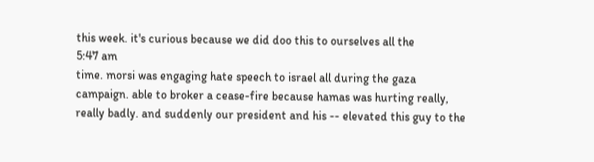this week. it's curious because we did doo this to ourselves all the
5:47 am
time. morsi was engaging hate speech to israel all during the gaza campaign. able to broker a cease-fire because hamas was hurting really, really badly. and suddenly our president and his -- elevated this guy to the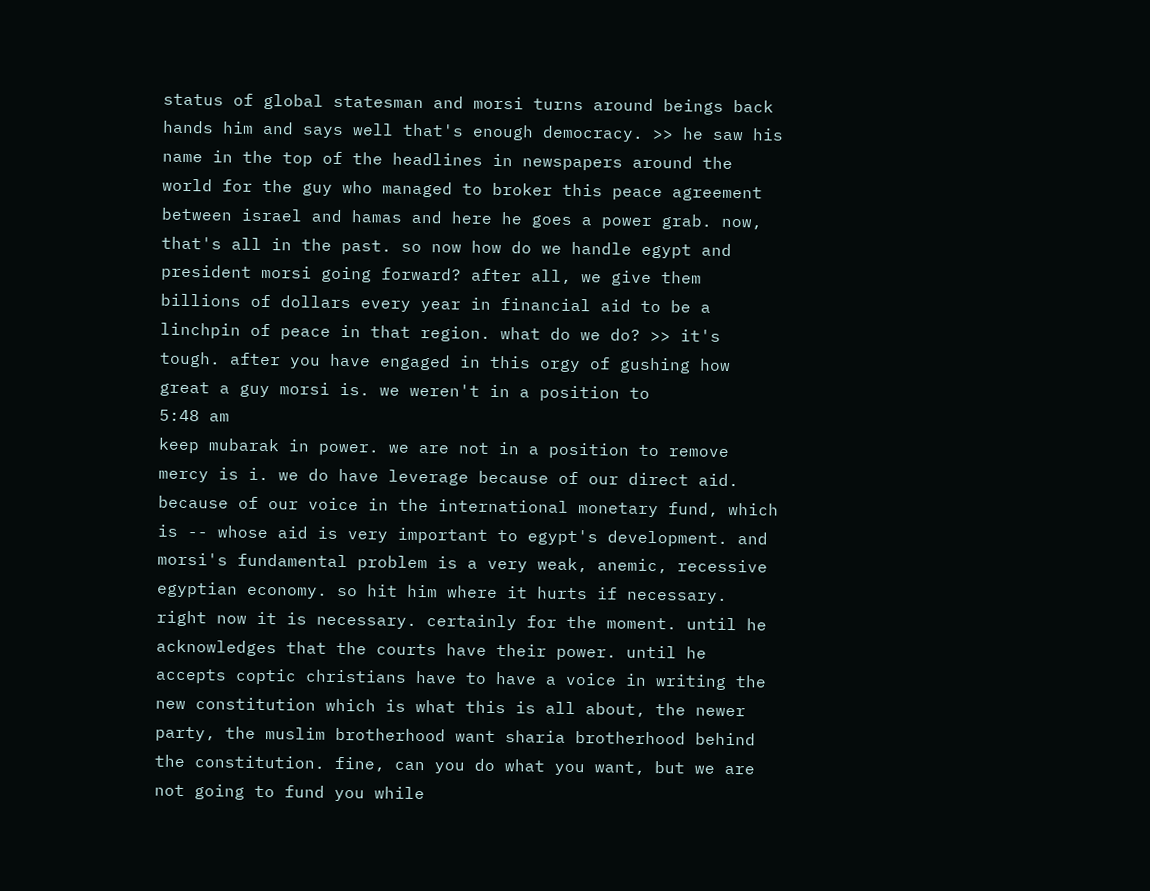status of global statesman and morsi turns around beings back hands him and says well that's enough democracy. >> he saw his name in the top of the headlines in newspapers around the world for the guy who managed to broker this peace agreement between israel and hamas and here he goes a power grab. now, that's all in the past. so now how do we handle egypt and president morsi going forward? after all, we give them billions of dollars every year in financial aid to be a linchpin of peace in that region. what do we do? >> it's tough. after you have engaged in this orgy of gushing how great a guy morsi is. we weren't in a position to
5:48 am
keep mubarak in power. we are not in a position to remove mercy is i. we do have leverage because of our direct aid. because of our voice in the international monetary fund, which is -- whose aid is very important to egypt's development. and morsi's fundamental problem is a very weak, anemic, recessive egyptian economy. so hit him where it hurts if necessary. right now it is necessary. certainly for the moment. until he acknowledges that the courts have their power. until he accepts coptic christians have to have a voice in writing the new constitution which is what this is all about, the newer party, the muslim brotherhood want sharia brotherhood behind the constitution. fine, can you do what you want, but we are not going to fund you while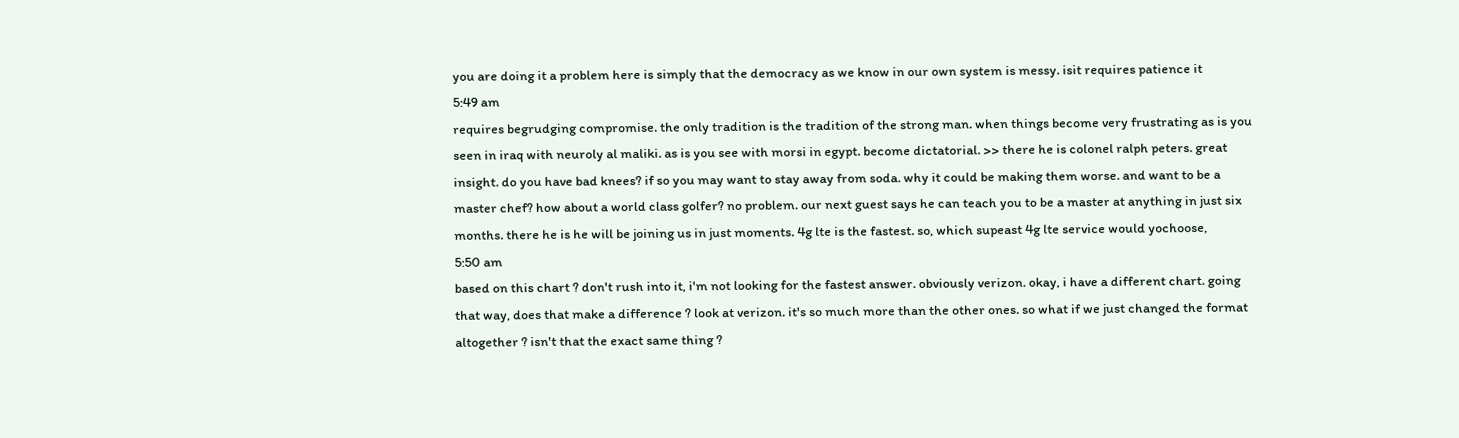you are doing it a problem here is simply that the democracy as we know in our own system is messy. isit requires patience it
5:49 am
requires begrudging compromise. the only tradition is the tradition of the strong man. when things become very frustrating as is you seen in iraq with neuroly al maliki. as is you see with morsi in egypt. become dictatorial. >> there he is colonel ralph peters. great insight. do you have bad knees? if so you may want to stay away from soda. why it could be making them worse. and want to be a master chef? how about a world class golfer? no problem. our next guest says he can teach you to be a master at anything in just six months. there he is he will be joining us in just moments. 4g lte is the fastest. so, which supeast 4g lte service would yochoose,
5:50 am
based on this chart ? don't rush into it, i'm not looking for the fastest answer. obviously verizon. okay, i have a different chart. going that way, does that make a difference ? look at verizon. it's so much more than the other ones. so what if we just changed the format altogether ? isn't that the exact same thing ?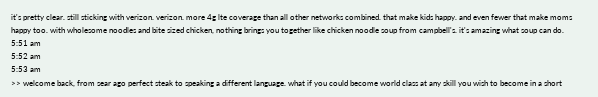it's pretty clear. still sticking with verizon. verizon. more 4g lte coverage than all other networks combined. that make kids happy. and even fewer that make moms happy too. with wholesome noodles and bite sized chicken, nothing brings you together like chicken noodle soup from campbell's. it's amazing what soup can do.
5:51 am
5:52 am
5:53 am
>> welcome back, from sear ago perfect steak to speaking a different language. what if you could become world class at any skill you wish to become in a short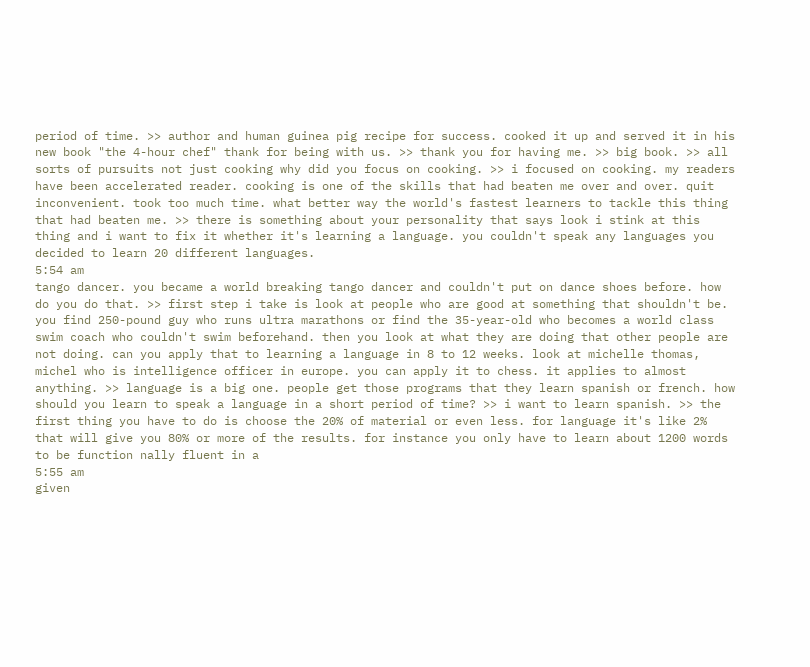period of time. >> author and human guinea pig recipe for success. cooked it up and served it in his new book "the 4-hour chef" thank for being with us. >> thank you for having me. >> big book. >> all sorts of pursuits not just cooking why did you focus on cooking. >> i focused on cooking. my readers have been accelerated reader. cooking is one of the skills that had beaten me over and over. quit inconvenient. took too much time. what better way the world's fastest learners to tackle this thing that had beaten me. >> there is something about your personality that says look i stink at this thing and i want to fix it whether it's learning a language. you couldn't speak any languages you decided to learn 20 different languages.
5:54 am
tango dancer. you became a world breaking tango dancer and couldn't put on dance shoes before. how do you do that. >> first step i take is look at people who are good at something that shouldn't be. you find 250-pound guy who runs ultra marathons or find the 35-year-old who becomes a world class swim coach who couldn't swim beforehand. then you look at what they are doing that other people are not doing. can you apply that to learning a language in 8 to 12 weeks. look at michelle thomas, michel who is intelligence officer in europe. you can apply it to chess. it applies to almost anything. >> language is a big one. people get those programs that they learn spanish or french. how should you learn to speak a language in a short period of time? >> i want to learn spanish. >> the first thing you have to do is choose the 20% of material or even less. for language it's like 2% that will give you 80% or more of the results. for instance you only have to learn about 1200 words to be function nally fluent in a
5:55 am
given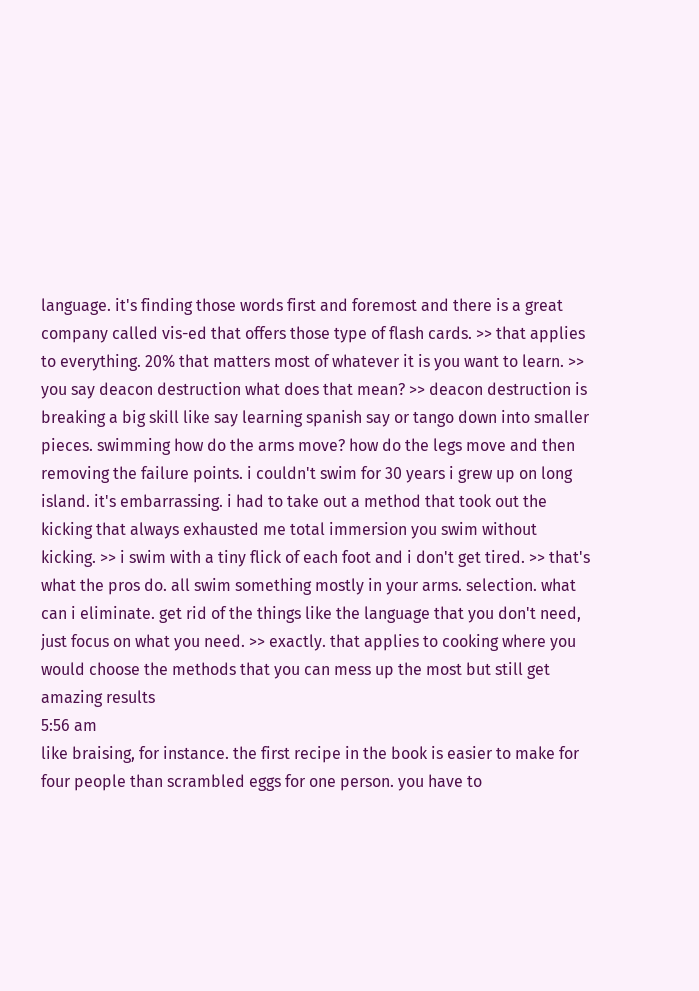language. it's finding those words first and foremost and there is a great company called vis-ed that offers those type of flash cards. >> that applies to everything. 20% that matters most of whatever it is you want to learn. >> you say deacon destruction what does that mean? >> deacon destruction is breaking a big skill like say learning spanish say or tango down into smaller pieces. swimming how do the arms move? how do the legs move and then removing the failure points. i couldn't swim for 30 years i grew up on long island. it's embarrassing. i had to take out a method that took out the kicking that always exhausted me total immersion you swim without kicking. >> i swim with a tiny flick of each foot and i don't get tired. >> that's what the pros do. all swim something mostly in your arms. selection. what can i eliminate. get rid of the things like the language that you don't need, just focus on what you need. >> exactly. that applies to cooking where you would choose the methods that you can mess up the most but still get amazing results
5:56 am
like braising, for instance. the first recipe in the book is easier to make for four people than scrambled eggs for one person. you have to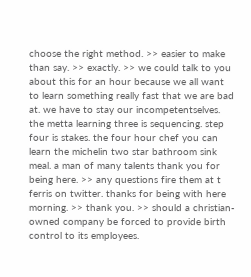choose the right method. >> easier to make than say. >> exactly. >> we could talk to you about this for an hour because we all want to learn something really fast that we are bad at. we have to stay our incompetentselves. the metta learning three is sequencing. step four is stakes. the four hour chef you can learn the michelin two star bathroom sink meal. a man of many talents thank you for being here. >> any questions fire them at t ferris on twitter. thanks for being with here morning. >> thank you. >> should a christian-owned company be forced to provide birth control to its employees.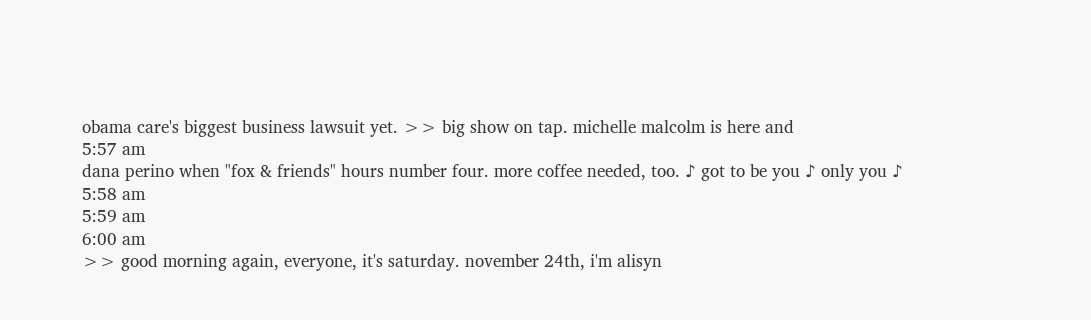obama care's biggest business lawsuit yet. >> big show on tap. michelle malcolm is here and
5:57 am
dana perino when "fox & friends" hours number four. more coffee needed, too. ♪ got to be you ♪ only you ♪
5:58 am
5:59 am
6:00 am
>> good morning again, everyone, it's saturday. november 24th, i'm alisyn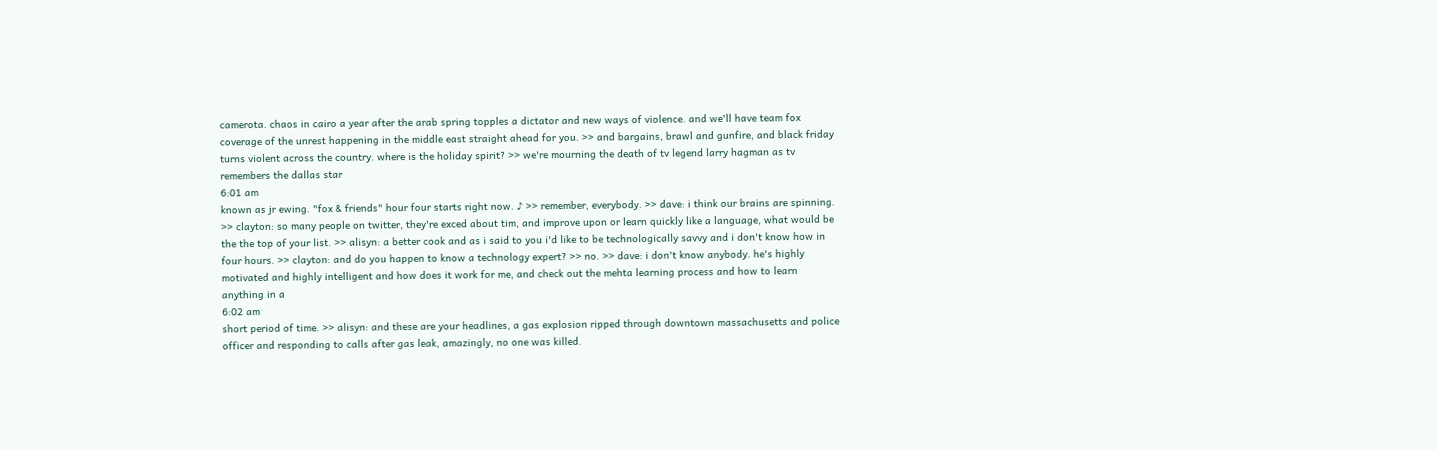camerota. chaos in cairo a year after the arab spring topples a dictator and new ways of violence. and we'll have team fox coverage of the unrest happening in the middle east straight ahead for you. >> and bargains, brawl and gunfire, and black friday turns violent across the country. where is the holiday spirit? >> we're mourning the death of tv legend larry hagman as tv remembers the dallas star
6:01 am
known as jr ewing. "fox & friends" hour four starts right now. ♪ >> remember, everybody. >> dave: i think our brains are spinning. >> clayton: so many people on twitter, they're exced about tim, and improve upon or learn quickly like a language, what would be the the top of your list. >> alisyn: a better cook and as i said to you i'd like to be technologically savvy and i don't know how in four hours. >> clayton: and do you happen to know a technology expert? >> no. >> dave: i don't know anybody. he's highly motivated and highly intelligent and how does it work for me, and check out the mehta learning process and how to learn anything in a
6:02 am
short period of time. >> alisyn: and these are your headlines, a gas explosion ripped through downtown massachusetts and police officer and responding to calls after gas leak, amazingly, no one was killed.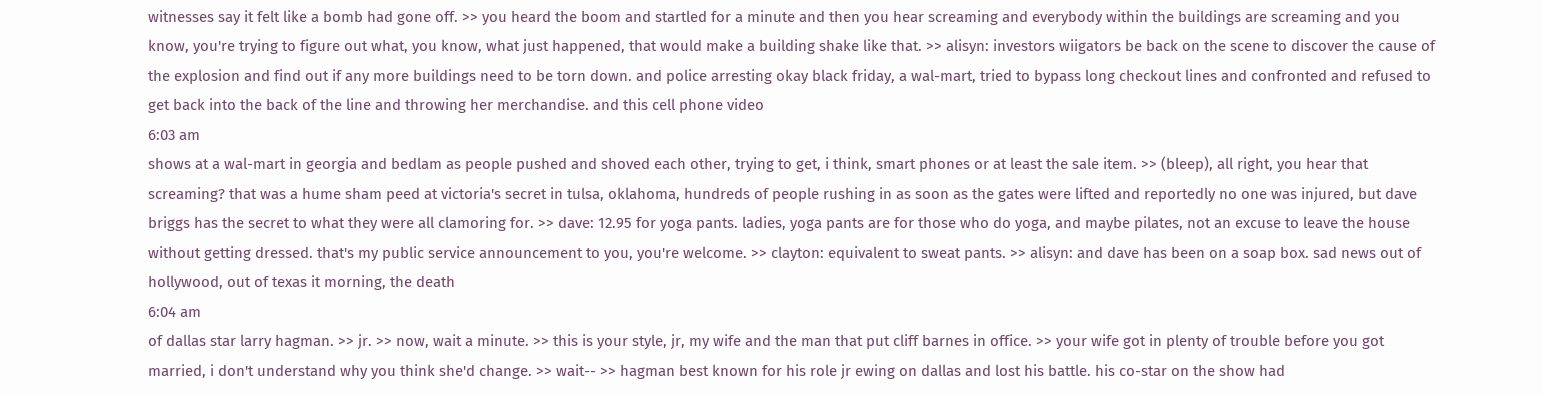witnesses say it felt like a bomb had gone off. >> you heard the boom and startled for a minute and then you hear screaming and everybody within the buildings are screaming and you know, you're trying to figure out what, you know, what just happened, that would make a building shake like that. >> alisyn: investors wiigators be back on the scene to discover the cause of the explosion and find out if any more buildings need to be torn down. and police arresting okay black friday, a wal-mart, tried to bypass long checkout lines and confronted and refused to get back into the back of the line and throwing her merchandise. and this cell phone video
6:03 am
shows at a wal-mart in georgia and bedlam as people pushed and shoved each other, trying to get, i think, smart phones or at least the sale item. >> (bleep), all right, you hear that screaming? that was a hume sham peed at victoria's secret in tulsa, oklahoma, hundreds of people rushing in as soon as the gates were lifted and reportedly no one was injured, but dave briggs has the secret to what they were all clamoring for. >> dave: 12.95 for yoga pants. ladies, yoga pants are for those who do yoga, and maybe pilates, not an excuse to leave the house without getting dressed. that's my public service announcement to you, you're welcome. >> clayton: equivalent to sweat pants. >> alisyn: and dave has been on a soap box. sad news out of hollywood, out of texas it morning, the death
6:04 am
of dallas star larry hagman. >> jr. >> now, wait a minute. >> this is your style, jr, my wife and the man that put cliff barnes in office. >> your wife got in plenty of trouble before you got married, i don't understand why you think she'd change. >> wait-- >> hagman best known for his role jr ewing on dallas and lost his battle. his co-star on the show had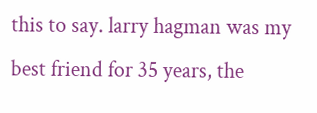this to say. larry hagman was my best friend for 35 years, the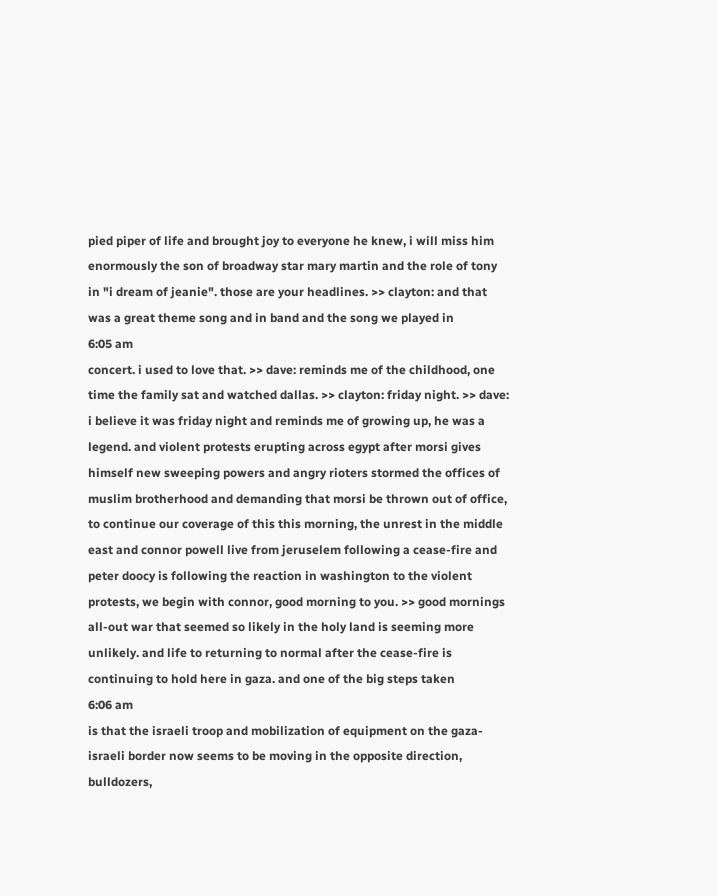pied piper of life and brought joy to everyone he knew, i will miss him enormously the son of broadway star mary martin and the role of tony in "i dream of jeanie". those are your headlines. >> clayton: and that was a great theme song and in band and the song we played in
6:05 am
concert. i used to love that. >> dave: reminds me of the childhood, one time the family sat and watched dallas. >> clayton: friday night. >> dave: i believe it was friday night and reminds me of growing up, he was a legend. and violent protests erupting across egypt after morsi gives himself new sweeping powers and angry rioters stormed the offices of muslim brotherhood and demanding that morsi be thrown out of office, to continue our coverage of this this morning, the unrest in the middle east and connor powell live from jeruselem following a cease-fire and peter doocy is following the reaction in washington to the violent protests, we begin with connor, good morning to you. >> good mornings all-out war that seemed so likely in the holy land is seeming more unlikely. and life to returning to normal after the cease-fire is continuing to hold here in gaza. and one of the big steps taken
6:06 am
is that the israeli troop and mobilization of equipment on the gaza-israeli border now seems to be moving in the opposite direction, bulldozers,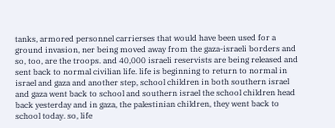tanks, armored personnel carrierses that would have been used for a ground invasion, ner being moved away from the gaza-israeli borders and so, too, are the troops. and 40,000 israeli reservists are being released and sent back to normal civilian life. life is beginning to return to normal in israel and gaza and another step, school children in both southern israel and gaza went back to school and southern israel the school children head back yesterday and in gaza, the palestinian children, they went back to school today. so, life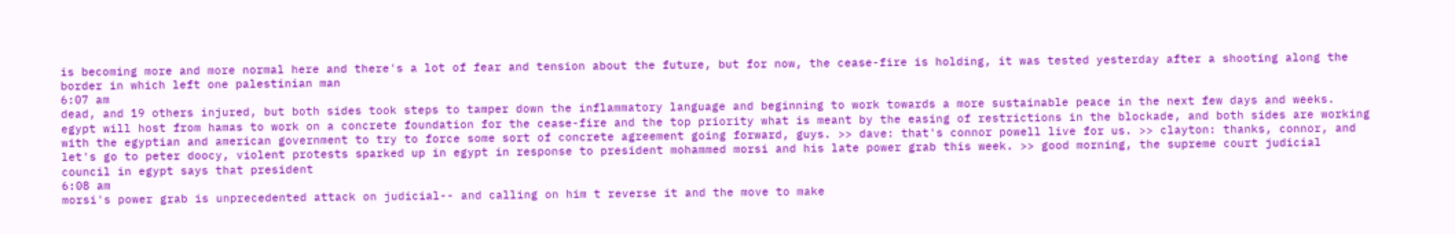is becoming more and more normal here and there's a lot of fear and tension about the future, but for now, the cease-fire is holding, it was tested yesterday after a shooting along the border in which left one palestinian man
6:07 am
dead, and 19 others injured, but both sides took steps to tamper down the inflammatory language and beginning to work towards a more sustainable peace in the next few days and weeks. egypt will host from hamas to work on a concrete foundation for the cease-fire and the top priority what is meant by the easing of restrictions in the blockade, and both sides are working with the egyptian and american government to try to force some sort of concrete agreement going forward, guys. >> dave: that's connor powell live for us. >> clayton: thanks, connor, and let's go to peter doocy, violent protests sparked up in egypt in response to president mohammed morsi and his late power grab this week. >> good morning, the supreme court judicial council in egypt says that president
6:08 am
morsi's power grab is unprecedented attack on judicial-- and calling on him t reverse it and the move to make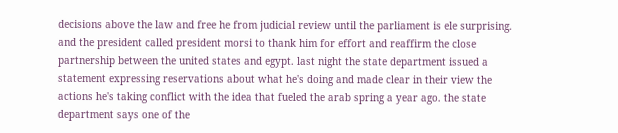decisions above the law and free he from judicial review until the parliament is ele surprising. and the president called president morsi to thank him for effort and reaffirm the close partnership between the united states and egypt. last night the state department issued a statement expressing reservations about what he's doing and made clear in their view the actions he's taking conflict with the idea that fueled the arab spring a year ago. the state department says one of the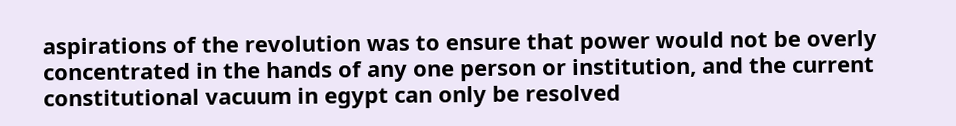aspirations of the revolution was to ensure that power would not be overly concentrated in the hands of any one person or institution, and the current constitutional vacuum in egypt can only be resolved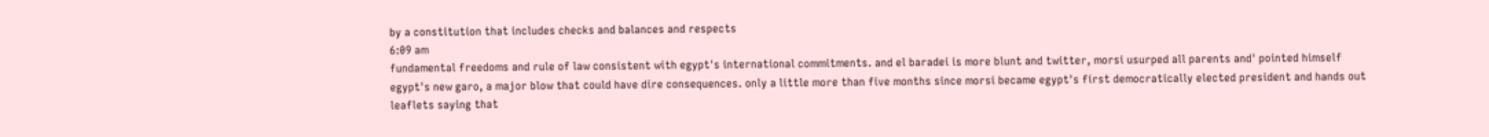by a constitution that includes checks and balances and respects
6:09 am
fundamental freedoms and rule of law consistent with egypt's international commitments. and el baradei is more blunt and twitter, morsi usurped all parents and' pointed himself egypt's new garo, a major blow that could have dire consequences. only a little more than five months since morsi became egypt's first democratically elected president and hands out leaflets saying that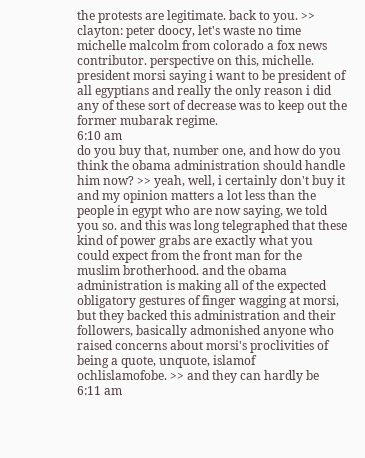the protests are legitimate. back to you. >> clayton: peter doocy, let's waste no time michelle malcolm from colorado a fox news contributor. perspective on this, michelle. president morsi saying i want to be president of all egyptians and really the only reason i did any of these sort of decrease was to keep out the former mubarak regime.
6:10 am
do you buy that, number one, and how do you think the obama administration should handle him now? >> yeah, well, i certainly don't buy it and my opinion matters a lot less than the people in egypt who are now saying, we told you so. and this was long telegraphed that these kind of power grabs are exactly what you could expect from the front man for the muslim brotherhood. and the obama administration is making all of the expected obligatory gestures of finger wagging at morsi, but they backed this administration and their followers, basically admonished anyone who raised concerns about morsi's proclivities of being a quote, unquote, islamof ochlislamofobe. >> and they can hardly be
6:11 am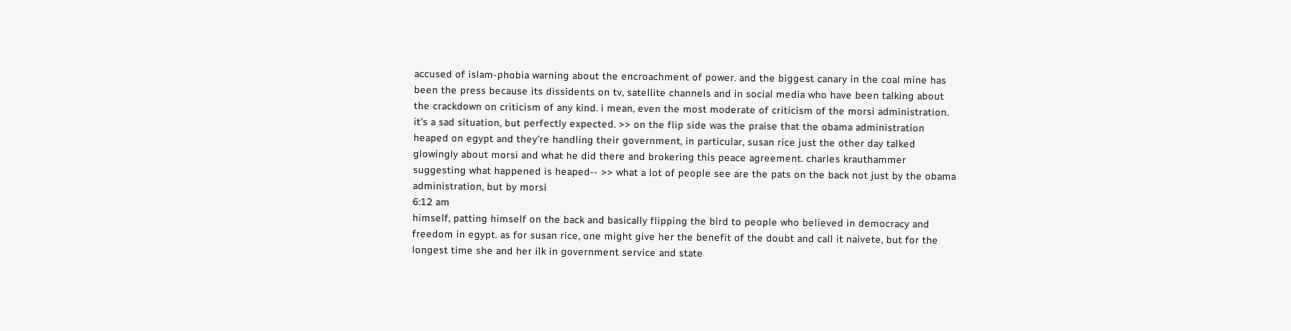accused of islam-phobia warning about the encroachment of power. and the biggest canary in the coal mine has been the press because its dissidents on tv, satellite channels and in social media who have been talking about the crackdown on criticism of any kind. i mean, even the most moderate of criticism of the morsi administration. it's a sad situation, but perfectly expected. >> on the flip side was the praise that the obama administration heaped on egypt and they're handling their government, in particular, susan rice just the other day talked glowingly about morsi and what he did there and brokering this peace agreement. charles krauthammer suggesting what happened is heaped-- >> what a lot of people see are the pats on the back not just by the obama administration, but by morsi
6:12 am
himself, patting himself on the back and basically flipping the bird to people who believed in democracy and freedom in egypt. as for susan rice, one might give her the benefit of the doubt and call it naivete, but for the longest time she and her ilk in government service and state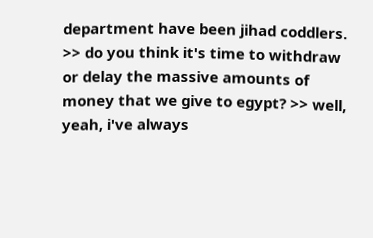department have been jihad coddlers. >> do you think it's time to withdraw or delay the massive amounts of money that we give to egypt? >> well, yeah, i've always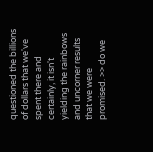questioned the billions of dollars that we've spent there and certainly, it isn't yielding the rainbows and uncorner results that we were promised. >> do we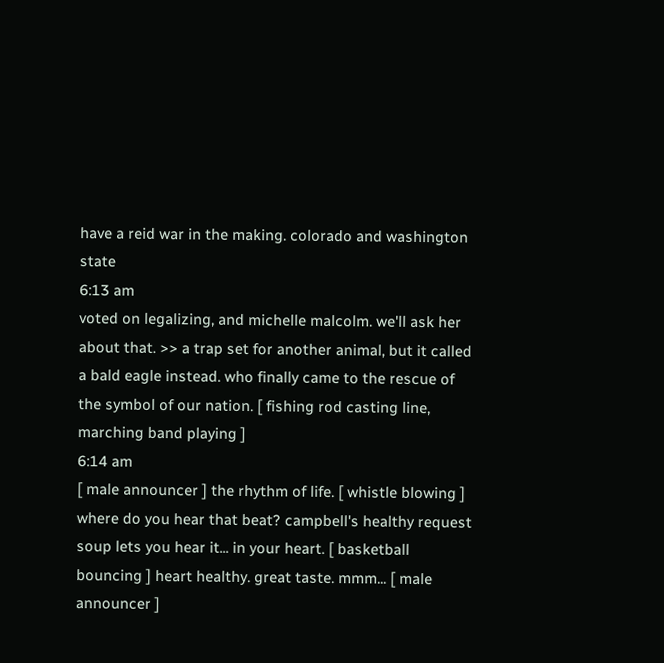have a reid war in the making. colorado and washington state
6:13 am
voted on legalizing, and michelle malcolm. we'll ask her about that. >> a trap set for another animal, but it called a bald eagle instead. who finally came to the rescue of the symbol of our nation. [ fishing rod casting line, marching band playing ]
6:14 am
[ male announcer ] the rhythm of life. [ whistle blowing ] where do you hear that beat? campbell's healthy request soup lets you hear it... in your heart. [ basketball bouncing ] heart healthy. great taste. mmm... [ male announcer ]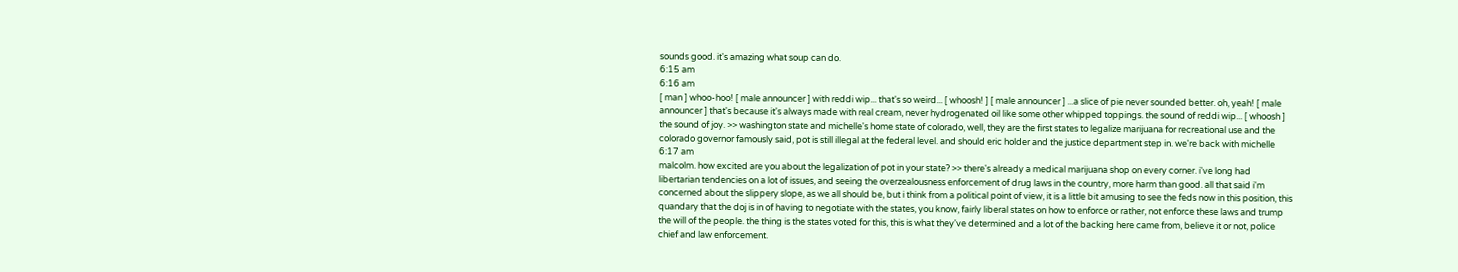sounds good. it's amazing what soup can do.
6:15 am
6:16 am
[ man ] whoo-hoo! [ male announcer ] with reddi wip... that's so weird... [ whoosh! ] [ male announcer ] ...a slice of pie never sounded better. oh, yeah! [ male announcer ] that's because it's always made with real cream, never hydrogenated oil like some other whipped toppings. the sound of reddi wip... [ whoosh ] the sound of joy. >> washington state and michelle's home state of colorado, well, they are the first states to legalize marijuana for recreational use and the colorado governor famously said, pot is still illegal at the federal level. and should eric holder and the justice department step in. we're back with michelle
6:17 am
malcolm. how excited are you about the legalization of pot in your state? >> there's already a medical marijuana shop on every corner. i've long had libertarian tendencies on a lot of issues, and seeing the overzealousness enforcement of drug laws in the country, more harm than good. all that said i'm concerned about the slippery slope, as we all should be, but i think from a political point of view, it is a little bit amusing to see the feds now in this position, this quandary that the doj is in of having to negotiate with the states, you know, fairly liberal states on how to enforce or rather, not enforce these laws and trump the will of the people. the thing is the states voted for this, this is what they've determined and a lot of the backing here came from, believe it or not, police chief and law enforcement.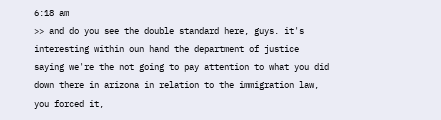6:18 am
>> and do you see the double standard here, guys. it's interesting within oun hand the department of justice saying we're the not going to pay attention to what you did down there in arizona in relation to the immigration law, you forced it,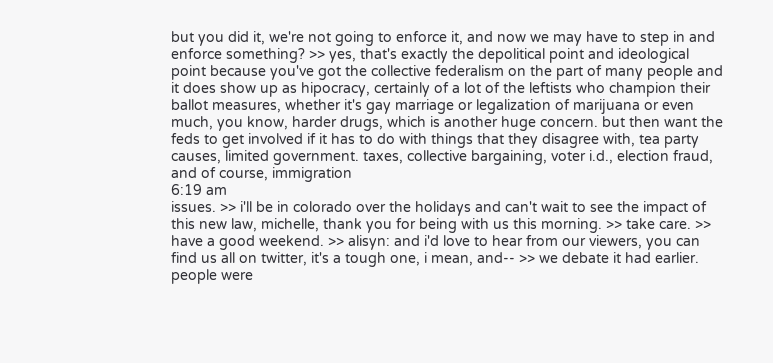but you did it, we're not going to enforce it, and now we may have to step in and enforce something? >> yes, that's exactly the depolitical point and ideological point because you've got the collective federalism on the part of many people and it does show up as hipocracy, certainly of a lot of the leftists who champion their ballot measures, whether it's gay marriage or legalization of marijuana or even much, you know, harder drugs, which is another huge concern. but then want the feds to get involved if it has to do with things that they disagree with, tea party causes, limited government. taxes, collective bargaining, voter i.d., election fraud, and of course, immigration
6:19 am
issues. >> i'll be in colorado over the holidays and can't wait to see the impact of this new law, michelle, thank you for being with us this morning. >> take care. >> have a good weekend. >> alisyn: and i'd love to hear from our viewers, you can find us all on twitter, it's a tough one, i mean, and-- >> we debate it had earlier. people were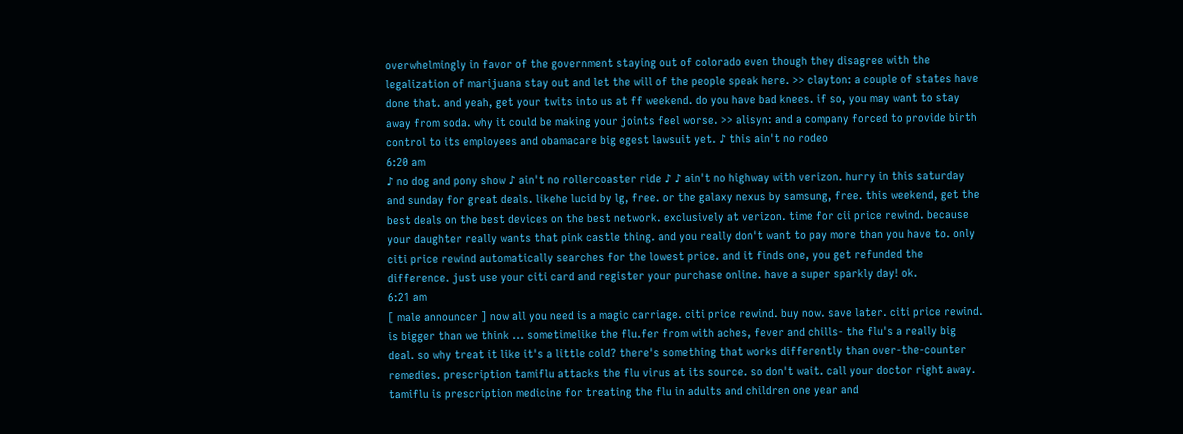overwhelmingly in favor of the government staying out of colorado even though they disagree with the legalization of marijuana stay out and let the will of the people speak here. >> clayton: a couple of states have done that. and yeah, get your twits into us at ff weekend. do you have bad knees. if so, you may want to stay away from soda. why it could be making your joints feel worse. >> alisyn: and a company forced to provide birth control to its employees and obamacare big egest lawsuit yet. ♪ this ain't no rodeo
6:20 am
♪ no dog and pony show ♪ ain't no rollercoaster ride ♪ ♪ ain't no highway with verizon. hurry in this saturday and sunday for great deals. likehe lucid by lg, free. or the galaxy nexus by samsung, free. this weekend, get the best deals on the best devices on the best network. exclusively at verizon. time for cii price rewind. because your daughter really wants that pink castle thing. and you really don't want to pay more than you have to. only citi price rewind automatically searches for the lowest price. and it finds one, you get refunded the difference. just use your citi card and register your purchase online. have a super sparkly day! ok.
6:21 am
[ male announcer ] now all you need is a magic carriage. citi price rewind. buy now. save later. citi price rewind. is bigger than we think ... sometimelike the flu.fer from with aches, fever and chills- the flu's a really big deal. so why treat it like it's a little cold? there's something that works differently than over-the-counter remedies. prescription tamiflu attacks the flu virus at its source. so don't wait. call your doctor right away. tamiflu is prescription medicine for treating the flu in adults and children one year and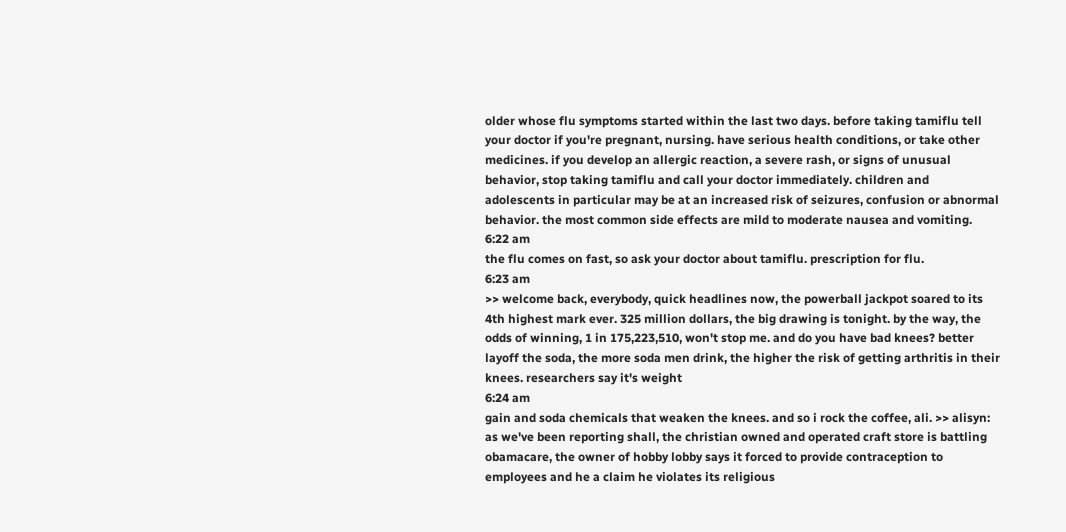older whose flu symptoms started within the last two days. before taking tamiflu tell your doctor if you're pregnant, nursing. have serious health conditions, or take other medicines. if you develop an allergic reaction, a severe rash, or signs of unusual behavior, stop taking tamiflu and call your doctor immediately. children and adolescents in particular may be at an increased risk of seizures, confusion or abnormal behavior. the most common side effects are mild to moderate nausea and vomiting.
6:22 am
the flu comes on fast, so ask your doctor about tamiflu. prescription for flu.
6:23 am
>> welcome back, everybody, quick headlines now, the powerball jackpot soared to its 4th highest mark ever. 325 million dollars, the big drawing is tonight. by the way, the odds of winning, 1 in 175,223,510, won't stop me. and do you have bad knees? better layoff the soda, the more soda men drink, the higher the risk of getting arthritis in their knees. researchers say it's weight
6:24 am
gain and soda chemicals that weaken the knees. and so i rock the coffee, ali. >> alisyn: as we've been reporting shall, the christian owned and operated craft store is battling obamacare, the owner of hobby lobby says it forced to provide contraception to employees and he a claim he violates its religious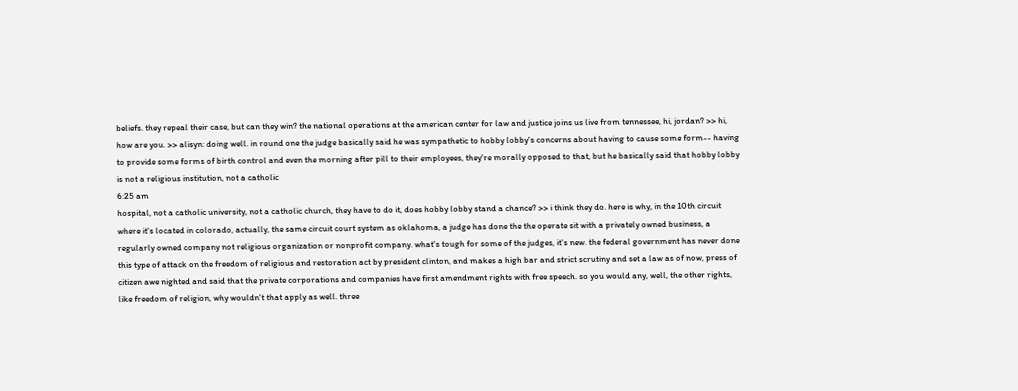beliefs. they repeal their case, but can they win? the national operations at the american center for law and justice joins us live from tennessee, hi, jordan? >> hi, how are you. >> alisyn: doing well. in round one the judge basically said he was sympathetic to hobby lobby's concerns about having to cause some form-- having to provide some forms of birth control and even the morning after pill to their employees, they're morally opposed to that, but he basically said that hobby lobby is not a religious institution, not a catholic
6:25 am
hospital, not a catholic university, not a catholic church, they have to do it, does hobby lobby stand a chance? >> i think they do. here is why, in the 10th circuit where it's located in colorado, actually, the same circuit court system as oklahoma, a judge has done the the operate sit with a privately owned business, a regularly owned company not religious organization or nonprofit company. what's tough for some of the judges, it's new. the federal government has never done this type of attack on the freedom of religious and restoration act by president clinton, and makes a high bar and strict scrutiny and set a law as of now, press of citizen awe nighted and said that the private corporations and companies have first amendment rights with free speech. so you would any, well, the other rights, like freedom of religion, why wouldn't that apply as well. three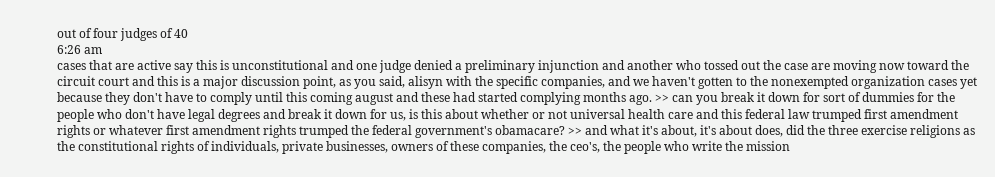out of four judges of 40
6:26 am
cases that are active say this is unconstitutional and one judge denied a preliminary injunction and another who tossed out the case are moving now toward the circuit court and this is a major discussion point, as you said, alisyn with the specific companies, and we haven't gotten to the nonexempted organization cases yet because they don't have to comply until this coming august and these had started complying months ago. >> can you break it down for sort of dummies for the people who don't have legal degrees and break it down for us, is this about whether or not universal health care and this federal law trumped first amendment rights or whatever first amendment rights trumped the federal government's obamacare? >> and what it's about, it's about does, did the three exercise religions as the constitutional rights of individuals, private businesses, owners of these companies, the ceo's, the people who write the mission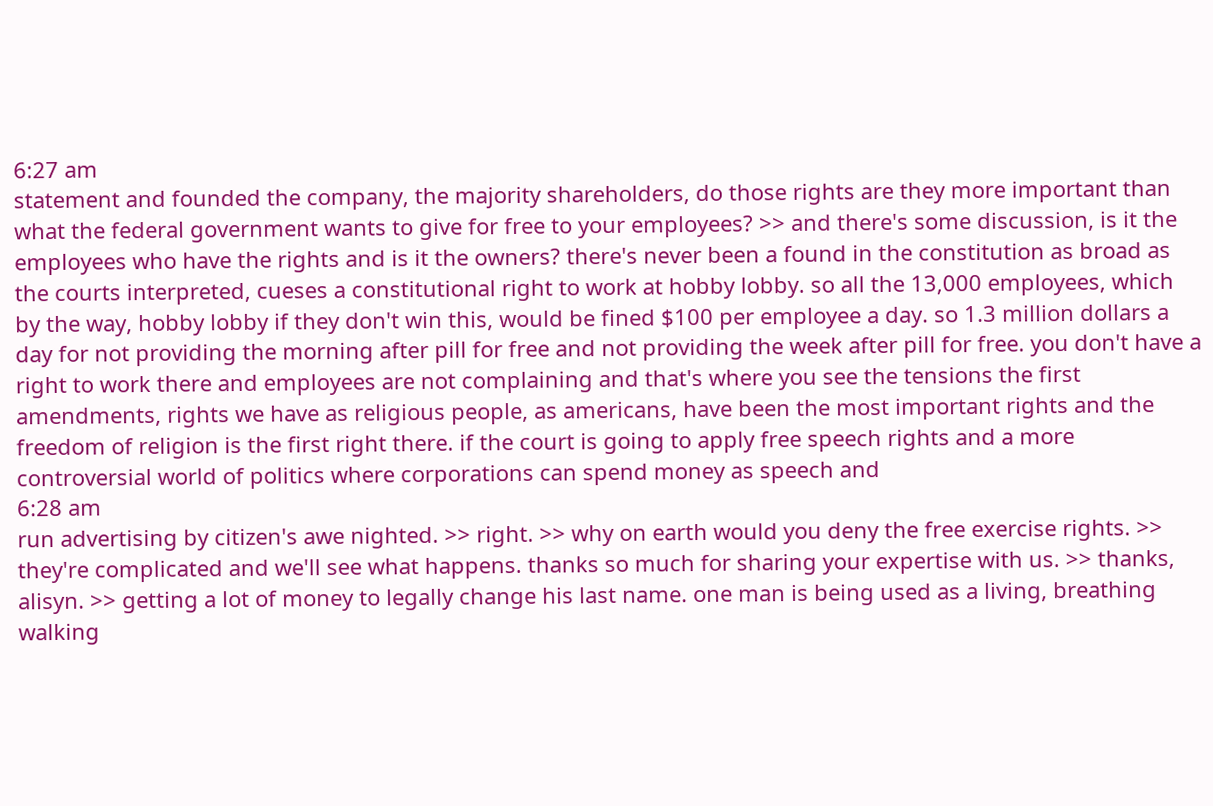6:27 am
statement and founded the company, the majority shareholders, do those rights are they more important than what the federal government wants to give for free to your employees? >> and there's some discussion, is it the employees who have the rights and is it the owners? there's never been a found in the constitution as broad as the courts interpreted, cueses a constitutional right to work at hobby lobby. so all the 13,000 employees, which by the way, hobby lobby if they don't win this, would be fined $100 per employee a day. so 1.3 million dollars a day for not providing the morning after pill for free and not providing the week after pill for free. you don't have a right to work there and employees are not complaining and that's where you see the tensions the first amendments, rights we have as religious people, as americans, have been the most important rights and the freedom of religion is the first right there. if the court is going to apply free speech rights and a more controversial world of politics where corporations can spend money as speech and
6:28 am
run advertising by citizen's awe nighted. >> right. >> why on earth would you deny the free exercise rights. >> they're complicated and we'll see what happens. thanks so much for sharing your expertise with us. >> thanks, alisyn. >> getting a lot of money to legally change his last name. one man is being used as a living, breathing walking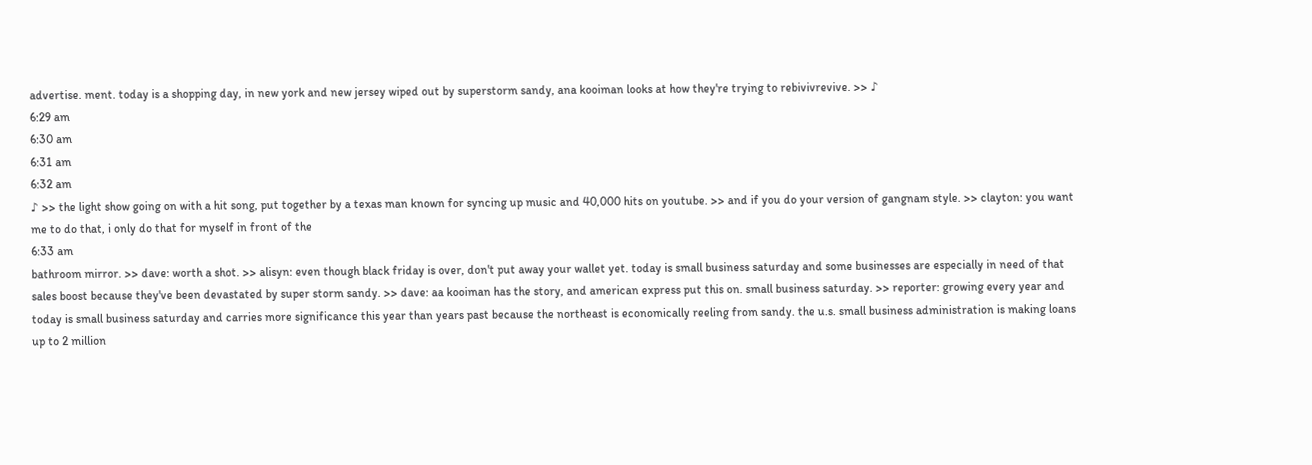advertise. ment. today is a shopping day, in new york and new jersey wiped out by superstorm sandy, ana kooiman looks at how they're trying to rebivivrevive. >> ♪
6:29 am
6:30 am
6:31 am
6:32 am
♪ >> the light show going on with a hit song, put together by a texas man known for syncing up music and 40,000 hits on youtube. >> and if you do your version of gangnam style. >> clayton: you want me to do that, i only do that for myself in front of the
6:33 am
bathroom mirror. >> dave: worth a shot. >> alisyn: even though black friday is over, don't put away your wallet yet. today is small business saturday and some businesses are especially in need of that sales boost because they've been devastated by super storm sandy. >> dave: aa kooiman has the story, and american express put this on. small business saturday. >> reporter: growing every year and today is small business saturday and carries more significance this year than years past because the northeast is economically reeling from sandy. the u.s. small business administration is making loans up to 2 million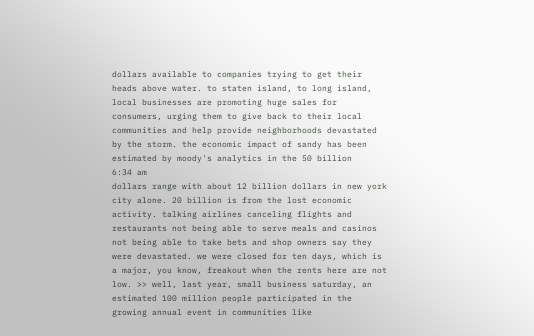dollars available to companies trying to get their heads above water. to staten island, to long island, local businesses are promoting huge sales for consumers, urging them to give back to their local communities and help provide neighborhoods devastated by the storm. the economic impact of sandy has been estimated by moody's analytics in the 50 billion
6:34 am
dollars range with about 12 billion dollars in new york city alone. 20 billion is from the lost economic activity. talking airlines canceling flights and restaurants not being able to serve meals and casinos not being able to take bets and shop owners say they were devastated. we were closed for ten days, which is a major, you know, freakout when the rents here are not low. >> well, last year, small business saturday, an estimated 100 million people participated in the growing annual event in communities like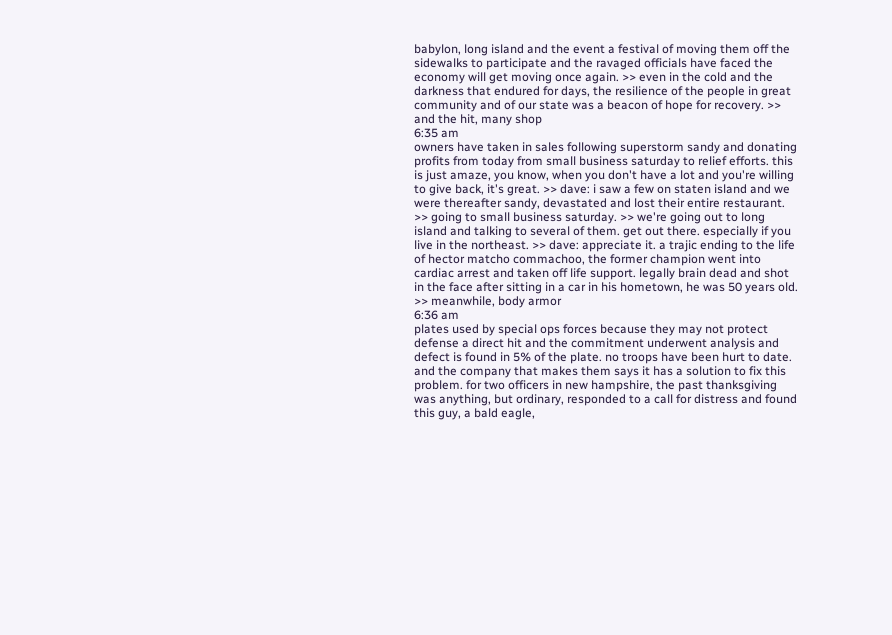babylon, long island and the event a festival of moving them off the sidewalks to participate and the ravaged officials have faced the economy will get moving once again. >> even in the cold and the darkness that endured for days, the resilience of the people in great community and of our state was a beacon of hope for recovery. >> and the hit, many shop
6:35 am
owners have taken in sales following superstorm sandy and donating profits from today from small business saturday to relief efforts. this is just amaze, you know, when you don't have a lot and you're willing to give back, it's great. >> dave: i saw a few on staten island and we were thereafter sandy, devastated and lost their entire restaurant. >> going to small business saturday. >> we're going out to long island and talking to several of them. get out there. especially if you live in the northeast. >> dave: appreciate it. a trajic ending to the life of hector matcho commachoo, the former champion went into cardiac arrest and taken off life support. legally brain dead and shot in the face after sitting in a car in his hometown, he was 50 years old. >> meanwhile, body armor
6:36 am
plates used by special ops forces because they may not protect defense a direct hit and the commitment underwent analysis and defect is found in 5% of the plate. no troops have been hurt to date. and the company that makes them says it has a solution to fix this problem. for two officers in new hampshire, the past thanksgiving was anything, but ordinary, responded to a call for distress and found this guy, a bald eagle,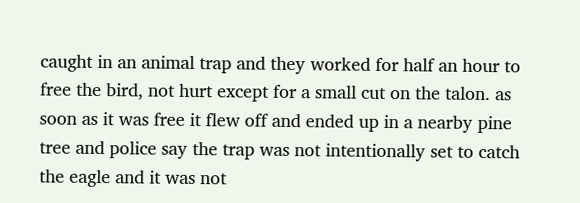caught in an animal trap and they worked for half an hour to free the bird, not hurt except for a small cut on the talon. as soon as it was free it flew off and ended up in a nearby pine tree and police say the trap was not intentionally set to catch the eagle and it was not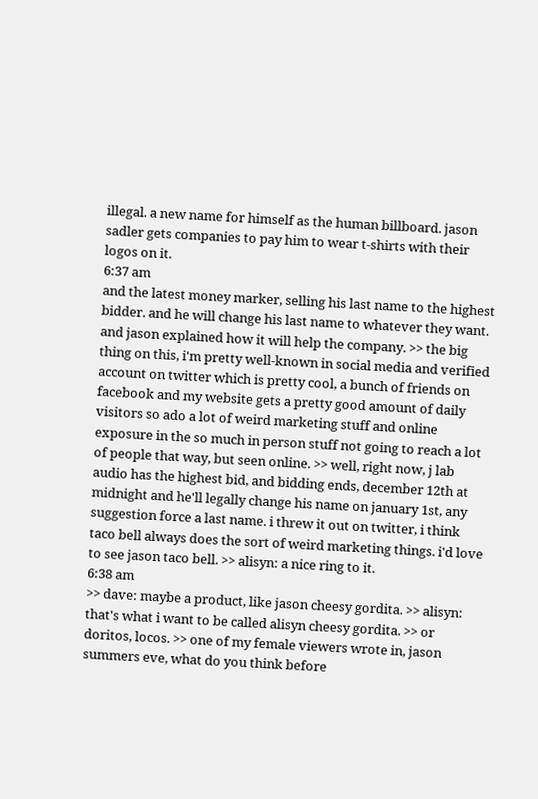illegal. a new name for himself as the human billboard. jason sadler gets companies to pay him to wear t-shirts with their logos on it.
6:37 am
and the latest money marker, selling his last name to the highest bidder. and he will change his last name to whatever they want. and jason explained how it will help the company. >> the big thing on this, i'm pretty well-known in social media and verified account on twitter which is pretty cool, a bunch of friends on facebook and my website gets a pretty good amount of daily visitors so ado a lot of weird marketing stuff and online exposure in the so much in person stuff not going to reach a lot of people that way, but seen online. >> well, right now, j lab audio has the highest bid, and bidding ends, december 12th at midnight and he'll legally change his name on january 1st, any suggestion force a last name. i threw it out on twitter, i think taco bell always does the sort of weird marketing things. i'd love to see jason taco bell. >> alisyn: a nice ring to it.
6:38 am
>> dave: maybe a product, like jason cheesy gordita. >> alisyn: that's what i want to be called alisyn cheesy gordita. >> or doritos, locos. >> one of my female viewers wrote in, jason summers eve, what do you think before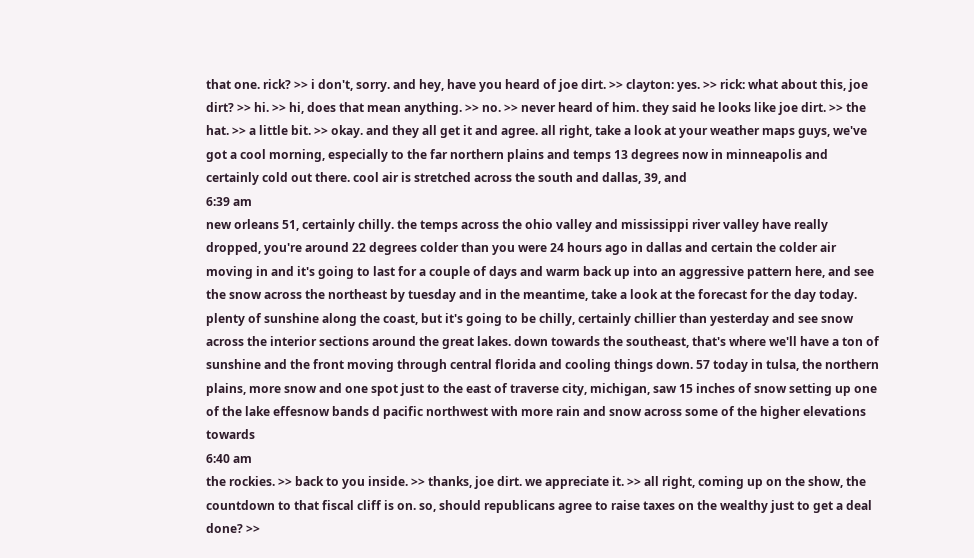that one. rick? >> i don't, sorry. and hey, have you heard of joe dirt. >> clayton: yes. >> rick: what about this, joe dirt? >> hi. >> hi, does that mean anything. >> no. >> never heard of him. they said he looks like joe dirt. >> the hat. >> a little bit. >> okay. and they all get it and agree. all right, take a look at your weather maps guys, we've got a cool morning, especially to the far northern plains and temps 13 degrees now in minneapolis and certainly cold out there. cool air is stretched across the south and dallas, 39, and
6:39 am
new orleans 51, certainly chilly. the temps across the ohio valley and mississippi river valley have really dropped, you're around 22 degrees colder than you were 24 hours ago in dallas and certain the colder air moving in and it's going to last for a couple of days and warm back up into an aggressive pattern here, and see the snow across the northeast by tuesday and in the meantime, take a look at the forecast for the day today. plenty of sunshine along the coast, but it's going to be chilly, certainly chillier than yesterday and see snow across the interior sections around the great lakes. down towards the southeast, that's where we'll have a ton of sunshine and the front moving through central florida and cooling things down. 57 today in tulsa, the northern plains, more snow and one spot just to the east of traverse city, michigan, saw 15 inches of snow setting up one of the lake effesnow bands d pacific northwest with more rain and snow across some of the higher elevations towards
6:40 am
the rockies. >> back to you inside. >> thanks, joe dirt. we appreciate it. >> all right, coming up on the show, the countdown to that fiscal cliff is on. so, should republicans agree to raise taxes on the wealthy just to get a deal done? >>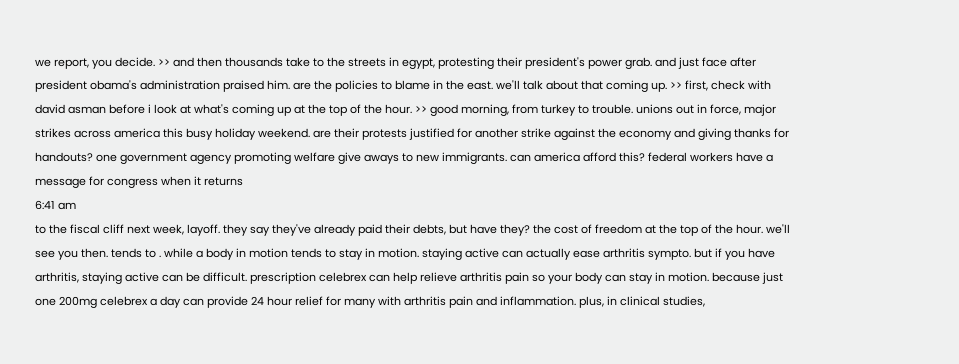we report, you decide. >> and then thousands take to the streets in egypt, protesting their president's power grab. and just face after president obama's administration praised him. are the policies to blame in the east. we'll talk about that coming up. >> first, check with david asman before i look at what's coming up at the top of the hour. >> good morning, from turkey to trouble. unions out in force, major strikes across america this busy holiday weekend. are their protests justified for another strike against the economy and giving thanks for handouts? one government agency promoting welfare give aways to new immigrants. can america afford this? federal workers have a message for congress when it returns
6:41 am
to the fiscal cliff next week, layoff. they say they've already paid their debts, but have they? the cost of freedom at the top of the hour. we'll see you then. tends to . while a body in motion tends to stay in motion. staying active can actually ease arthritis sympto. but if you have arthritis, staying active can be difficult. prescription celebrex can help relieve arthritis pain so your body can stay in motion. because just one 200mg celebrex a day can provide 24 hour relief for many with arthritis pain and inflammation. plus, in clinical studies,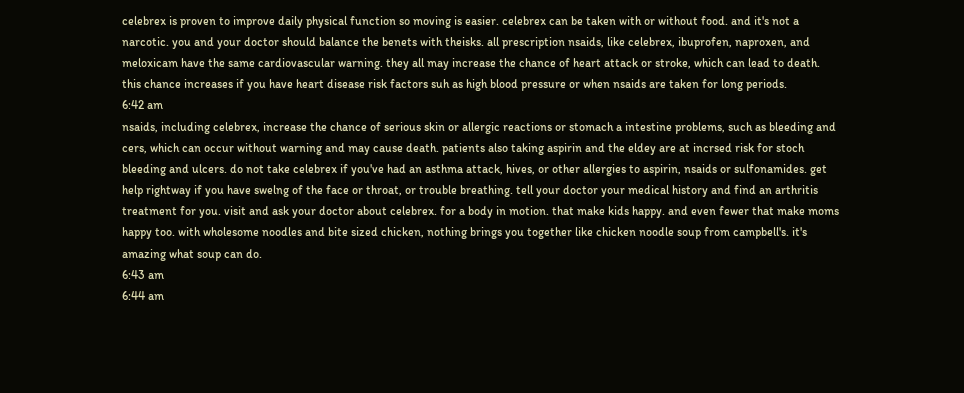celebrex is proven to improve daily physical function so moving is easier. celebrex can be taken with or without food. and it's not a narcotic. you and your doctor should balance the benets with theisks. all prescription nsaids, like celebrex, ibuprofen, naproxen, and meloxicam have the same cardiovascular warning. they all may increase the chance of heart attack or stroke, which can lead to death. this chance increases if you have heart disease risk factors suh as high blood pressure or when nsaids are taken for long periods.
6:42 am
nsaids, including celebrex, increase the chance of serious skin or allergic reactions or stomach a intestine problems, such as bleeding and cers, which can occur without warning and may cause death. patients also taking aspirin and the eldey are at incrsed risk for stoch bleeding and ulcers. do not take celebrex if you've had an asthma attack, hives, or other allergies to aspirin, nsaids or sulfonamides. get help rightway if you have swelng of the face or throat, or trouble breathing. tell your doctor your medical history and find an arthritis treatment for you. visit and ask your doctor about celebrex. for a body in motion. that make kids happy. and even fewer that make moms happy too. with wholesome noodles and bite sized chicken, nothing brings you together like chicken noodle soup from campbell's. it's amazing what soup can do.
6:43 am
6:44 am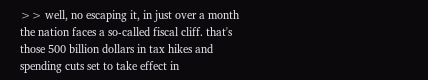>> well, no escaping it, in just over a month the nation faces a so-called fiscal cliff. that's those 500 billion dollars in tax hikes and spending cuts set to take effect in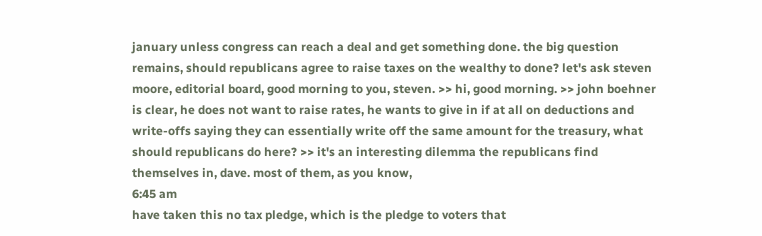january unless congress can reach a deal and get something done. the big question remains, should republicans agree to raise taxes on the wealthy to done? let's ask steven moore, editorial board, good morning to you, steven. >> hi, good morning. >> john boehner is clear, he does not want to raise rates, he wants to give in if at all on deductions and write-offs saying they can essentially write off the same amount for the treasury, what should republicans do here? >> it's an interesting dilemma the republicans find themselves in, dave. most of them, as you know,
6:45 am
have taken this no tax pledge, which is the pledge to voters that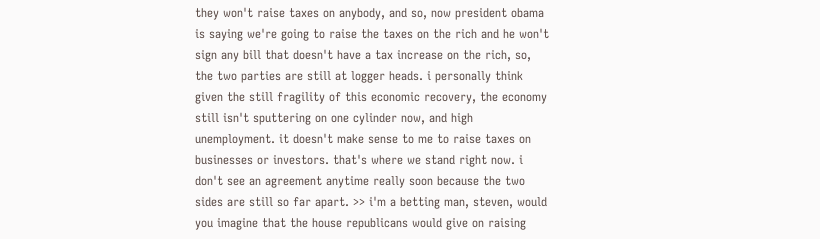they won't raise taxes on anybody, and so, now president obama is saying we're going to raise the taxes on the rich and he won't sign any bill that doesn't have a tax increase on the rich, so, the two parties are still at logger heads. i personally think given the still fragility of this economic recovery, the economy still isn't sputtering on one cylinder now, and high unemployment. it doesn't make sense to me to raise taxes on businesses or investors. that's where we stand right now. i don't see an agreement anytime really soon because the two sides are still so far apart. >> i'm a betting man, steven, would you imagine that the house republicans would give on raising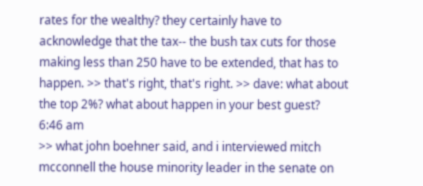rates for the wealthy? they certainly have to acknowledge that the tax-- the bush tax cuts for those making less than 250 have to be extended, that has to happen. >> that's right, that's right. >> dave: what about the top 2%? what about happen in your best guest?
6:46 am
>> what john boehner said, and i interviewed mitch mcconnell the house minority leader in the senate on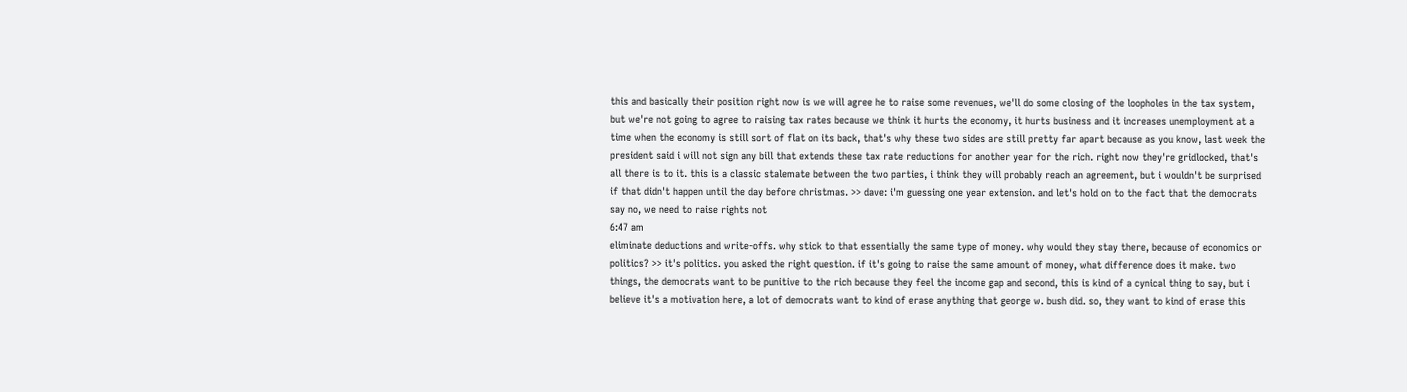this and basically their position right now is we will agree he to raise some revenues, we'll do some closing of the loopholes in the tax system, but we're not going to agree to raising tax rates because we think it hurts the economy, it hurts business and it increases unemployment at a time when the economy is still sort of flat on its back, that's why these two sides are still pretty far apart because as you know, last week the president said i will not sign any bill that extends these tax rate reductions for another year for the rich. right now they're gridlocked, that's all there is to it. this is a classic stalemate between the two parties, i think they will probably reach an agreement, but i wouldn't be surprised if that didn't happen until the day before christmas. >> dave: i'm guessing one year extension. and let's hold on to the fact that the democrats say no, we need to raise rights not
6:47 am
eliminate deductions and write-offs. why stick to that essentially the same type of money. why would they stay there, because of economics or politics? >> it's politics. you asked the right question. if it's going to raise the same amount of money, what difference does it make. two things, the democrats want to be punitive to the rich because they feel the income gap and second, this is kind of a cynical thing to say, but i believe it's a motivation here, a lot of democrats want to kind of erase anything that george w. bush did. so, they want to kind of erase this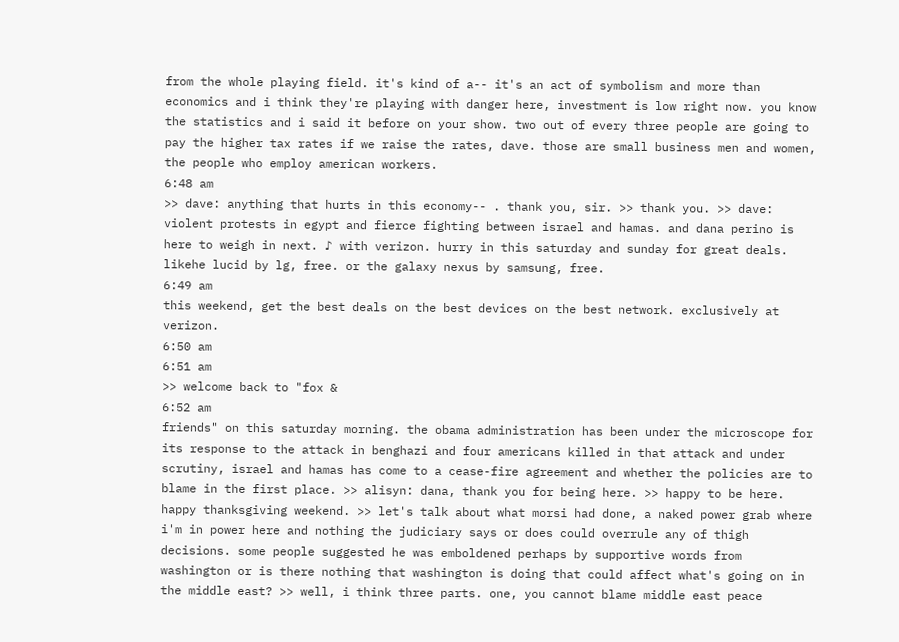from the whole playing field. it's kind of a-- it's an act of symbolism and more than economics and i think they're playing with danger here, investment is low right now. you know the statistics and i said it before on your show. two out of every three people are going to pay the higher tax rates if we raise the rates, dave. those are small business men and women, the people who employ american workers.
6:48 am
>> dave: anything that hurts in this economy-- . thank you, sir. >> thank you. >> dave: violent protests in egypt and fierce fighting between israel and hamas. and dana perino is here to weigh in next. ♪ with verizon. hurry in this saturday and sunday for great deals. likehe lucid by lg, free. or the galaxy nexus by samsung, free.
6:49 am
this weekend, get the best deals on the best devices on the best network. exclusively at verizon.
6:50 am
6:51 am
>> welcome back to "fox &
6:52 am
friends" on this saturday morning. the obama administration has been under the microscope for its response to the attack in benghazi and four americans killed in that attack and under scrutiny, israel and hamas has come to a cease-fire agreement and whether the policies are to blame in the first place. >> alisyn: dana, thank you for being here. >> happy to be here. happy thanksgiving weekend. >> let's talk about what morsi had done, a naked power grab where i'm in power here and nothing the judiciary says or does could overrule any of thigh decisions. some people suggested he was emboldened perhaps by supportive words from washington or is there nothing that washington is doing that could affect what's going on in the middle east? >> well, i think three parts. one, you cannot blame middle east peace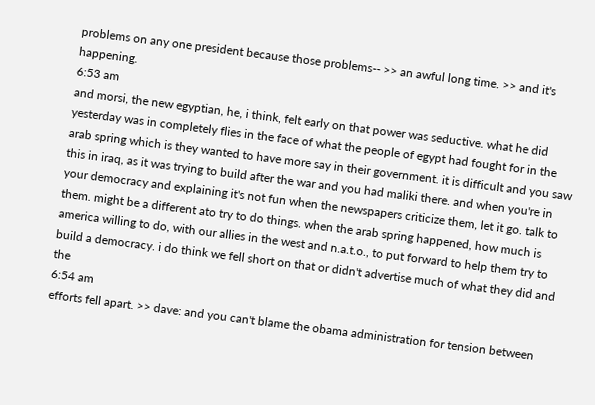problems on any one president because those problems-- >> an awful long time. >> and it's happening.
6:53 am
and morsi, the new egyptian, he, i think, felt early on that power was seductive. what he did yesterday was in completely flies in the face of what the people of egypt had fought for in the arab spring which is they wanted to have more say in their government. it is difficult and you saw this in iraq, as it was trying to build after the war and you had maliki there. and when you're in your democracy and explaining it's not fun when the newspapers criticize them, let it go. talk to them. might be a different ato try to do things. when the arab spring happened, how much is america willing to do, with our allies in the west and n.a.t.o., to put forward to help them try to build a democracy. i do think we fell short on that or didn't advertise much of what they did and the
6:54 am
efforts fell apart. >> dave: and you can't blame the obama administration for tension between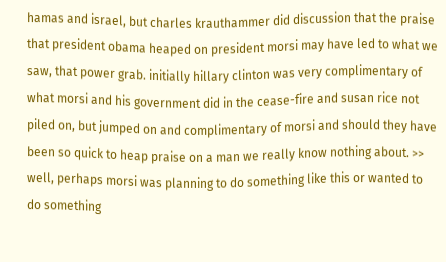hamas and israel, but charles krauthammer did discussion that the praise that president obama heaped on president morsi may have led to what we saw, that power grab. initially hillary clinton was very complimentary of what morsi and his government did in the cease-fire and susan rice not piled on, but jumped on and complimentary of morsi and should they have been so quick to heap praise on a man we really know nothing about. >> well, perhaps morsi was planning to do something like this or wanted to do something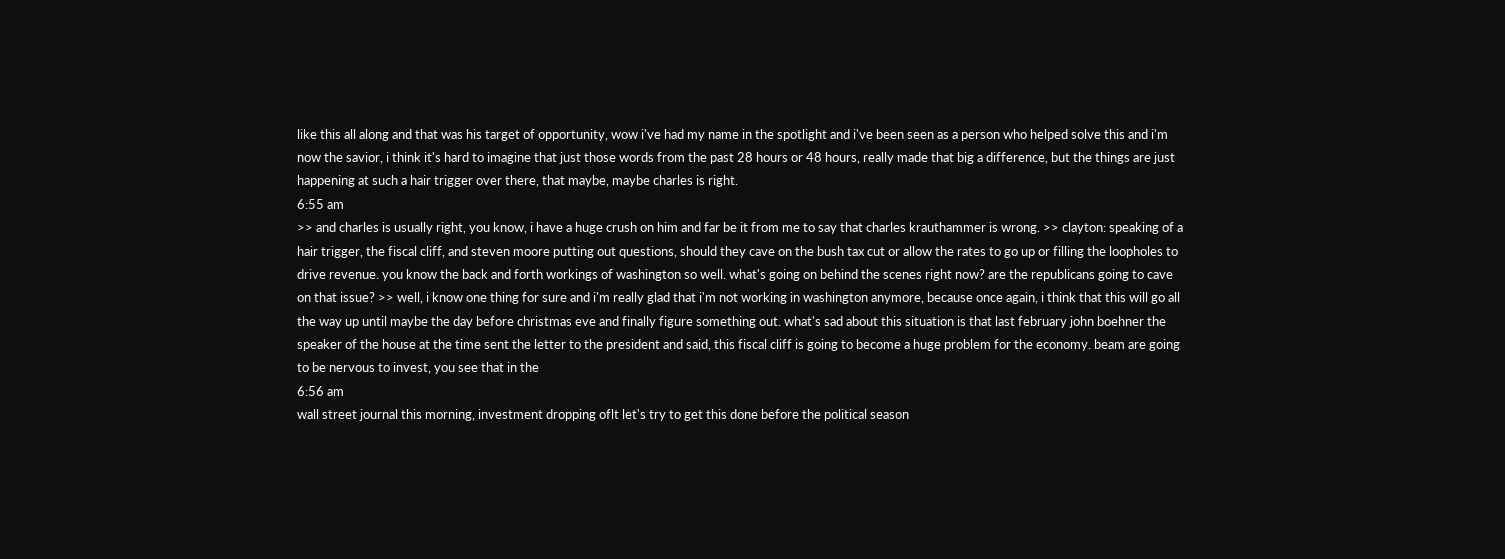like this all along and that was his target of opportunity, wow i've had my name in the spotlight and i've been seen as a person who helped solve this and i'm now the savior, i think it's hard to imagine that just those words from the past 28 hours or 48 hours, really made that big a difference, but the things are just happening at such a hair trigger over there, that maybe, maybe charles is right.
6:55 am
>> and charles is usually right, you know, i have a huge crush on him and far be it from me to say that charles krauthammer is wrong. >> clayton: speaking of a hair trigger, the fiscal cliff, and steven moore putting out questions, should they cave on the bush tax cut or allow the rates to go up or filling the loopholes to drive revenue. you know the back and forth workings of washington so well. what's going on behind the scenes right now? are the republicans going to cave on that issue? >> well, i know one thing for sure and i'm really glad that i'm not working in washington anymore, because once again, i think that this will go all the way up until maybe the day before christmas eve and finally figure something out. what's sad about this situation is that last february john boehner the speaker of the house at the time sent the letter to the president and said, this fiscal cliff is going to become a huge problem for the economy. beam are going to be nervous to invest, you see that in the
6:56 am
wall street journal this morning, investment dropping oflt let's try to get this done before the political season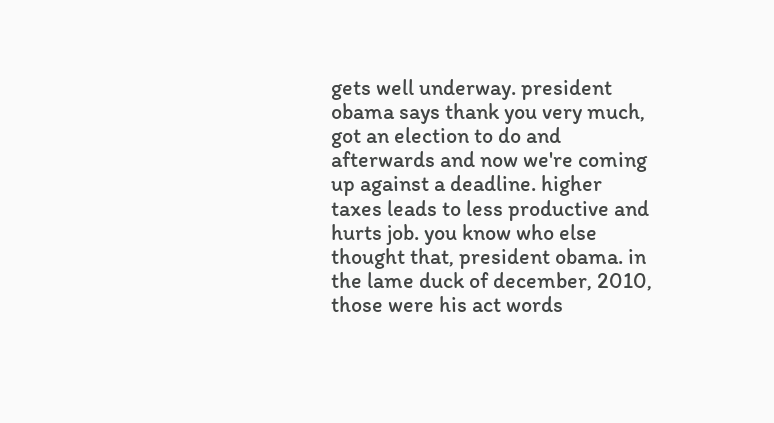gets well underway. president obama says thank you very much, got an election to do and afterwards and now we're coming up against a deadline. higher taxes leads to less productive and hurts job. you know who else thought that, president obama. in the lame duck of december, 2010, those were his act words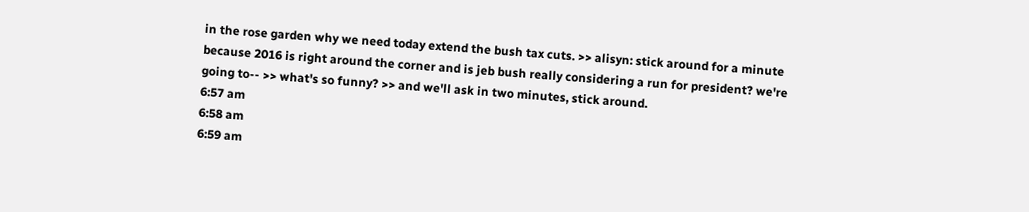in the rose garden why we need today extend the bush tax cuts. >> alisyn: stick around for a minute because 2016 is right around the corner and is jeb bush really considering a run for president? we're going to-- >> what's so funny? >> and we'll ask in two minutes, stick around.
6:57 am
6:58 am
6:59 am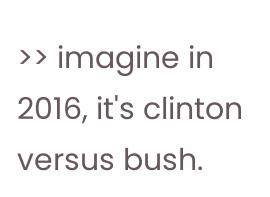>> imagine in 2016, it's clinton versus bush.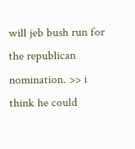will jeb bush run for the republican nomination. >> i think he could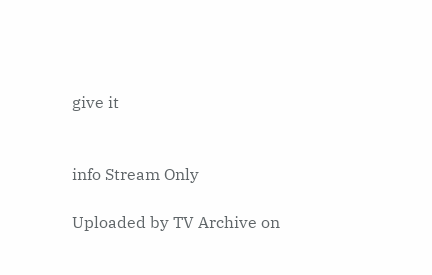give it


info Stream Only

Uploaded by TV Archive on